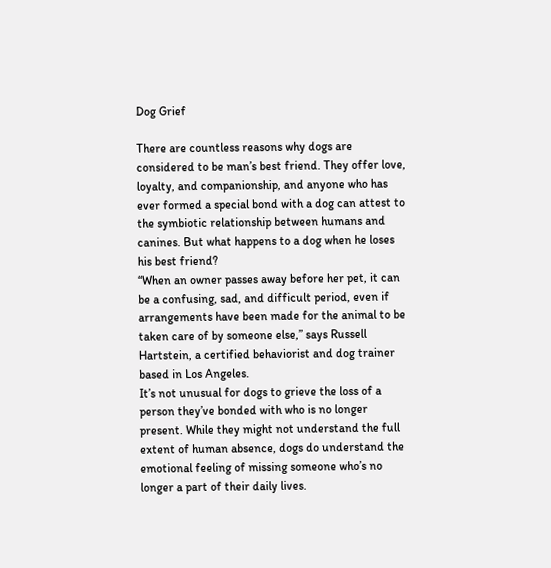Dog Grief

There are countless reasons why dogs are considered to be man’s best friend. They offer love, loyalty, and companionship, and anyone who has ever formed a special bond with a dog can attest to the symbiotic relationship between humans and canines. But what happens to a dog when he loses his best friend?
“When an owner passes away before her pet, it can be a confusing, sad, and difficult period, even if arrangements have been made for the animal to be taken care of by someone else,” says Russell Hartstein, a certified behaviorist and dog trainer based in Los Angeles.
It’s not unusual for dogs to grieve the loss of a person they’ve bonded with who is no longer present. While they might not understand the full extent of human absence, dogs do understand the emotional feeling of missing someone who’s no longer a part of their daily lives.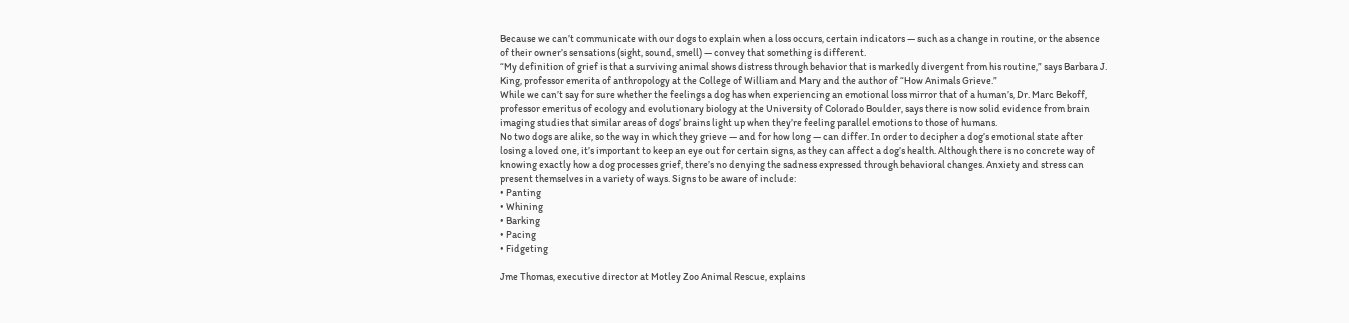Because we can’t communicate with our dogs to explain when a loss occurs, certain indicators — such as a change in routine, or the absence of their owner’s sensations (sight, sound, smell) — convey that something is different.
“My definition of grief is that a surviving animal shows distress through behavior that is markedly divergent from his routine,” says Barbara J. King, professor emerita of anthropology at the College of William and Mary and the author of “How Animals Grieve.”
While we can’t say for sure whether the feelings a dog has when experiencing an emotional loss mirror that of a human’s, Dr. Marc Bekoff, professor emeritus of ecology and evolutionary biology at the University of Colorado Boulder, says there is now solid evidence from brain imaging studies that similar areas of dogs’ brains light up when they’re feeling parallel emotions to those of humans.
No two dogs are alike, so the way in which they grieve — and for how long — can differ. In order to decipher a dog’s emotional state after losing a loved one, it’s important to keep an eye out for certain signs, as they can affect a dog’s health. Although there is no concrete way of knowing exactly how a dog processes grief, there’s no denying the sadness expressed through behavioral changes. Anxiety and stress can present themselves in a variety of ways. Signs to be aware of include:
• Panting
• Whining
• Barking
• Pacing
• Fidgeting

Jme Thomas, executive director at Motley Zoo Animal Rescue, explains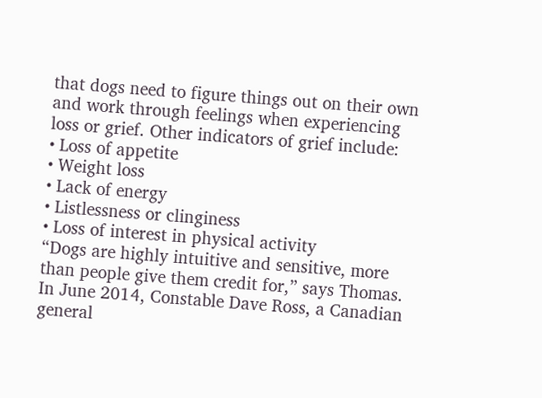that dogs need to figure things out on their own and work through feelings when experiencing loss or grief. Other indicators of grief include:
• Loss of appetite
• Weight loss
• Lack of energy
• Listlessness or clinginess
• Loss of interest in physical activity
“Dogs are highly intuitive and sensitive, more than people give them credit for,” says Thomas.
In June 2014, Constable Dave Ross, a Canadian general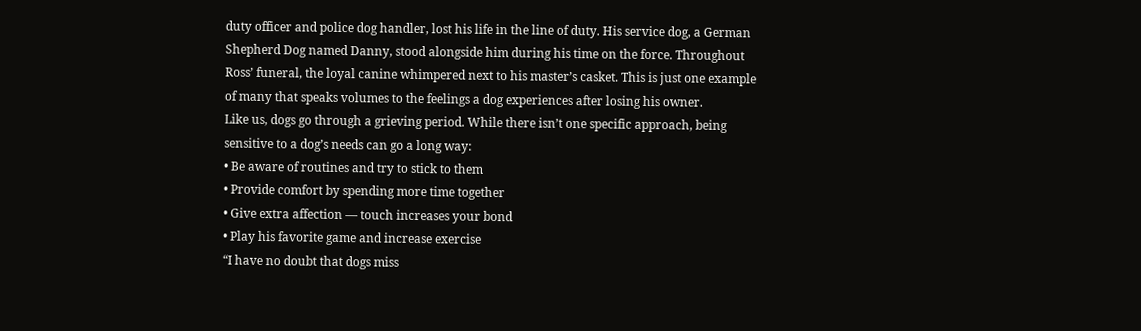duty officer and police dog handler, lost his life in the line of duty. His service dog, a German Shepherd Dog named Danny, stood alongside him during his time on the force. Throughout Ross’ funeral, the loyal canine whimpered next to his master’s casket. This is just one example of many that speaks volumes to the feelings a dog experiences after losing his owner.
Like us, dogs go through a grieving period. While there isn’t one specific approach, being sensitive to a dog’s needs can go a long way:
• Be aware of routines and try to stick to them
• Provide comfort by spending more time together
• Give extra affection — touch increases your bond
• Play his favorite game and increase exercise
“I have no doubt that dogs miss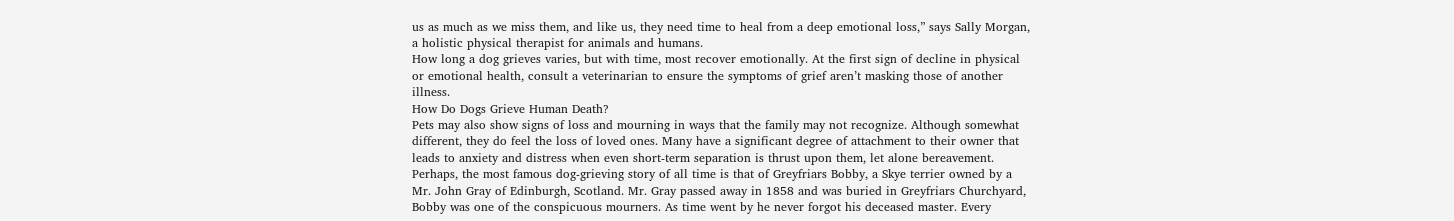us as much as we miss them, and like us, they need time to heal from a deep emotional loss,” says Sally Morgan, a holistic physical therapist for animals and humans.
How long a dog grieves varies, but with time, most recover emotionally. At the first sign of decline in physical or emotional health, consult a veterinarian to ensure the symptoms of grief aren’t masking those of another illness.
How Do Dogs Grieve Human Death?
Pets may also show signs of loss and mourning in ways that the family may not recognize. Although somewhat different, they do feel the loss of loved ones. Many have a significant degree of attachment to their owner that leads to anxiety and distress when even short-term separation is thrust upon them, let alone bereavement.
Perhaps, the most famous dog-grieving story of all time is that of Greyfriars Bobby, a Skye terrier owned by a Mr. John Gray of Edinburgh, Scotland. Mr. Gray passed away in 1858 and was buried in Greyfriars Churchyard, Bobby was one of the conspicuous mourners. As time went by he never forgot his deceased master. Every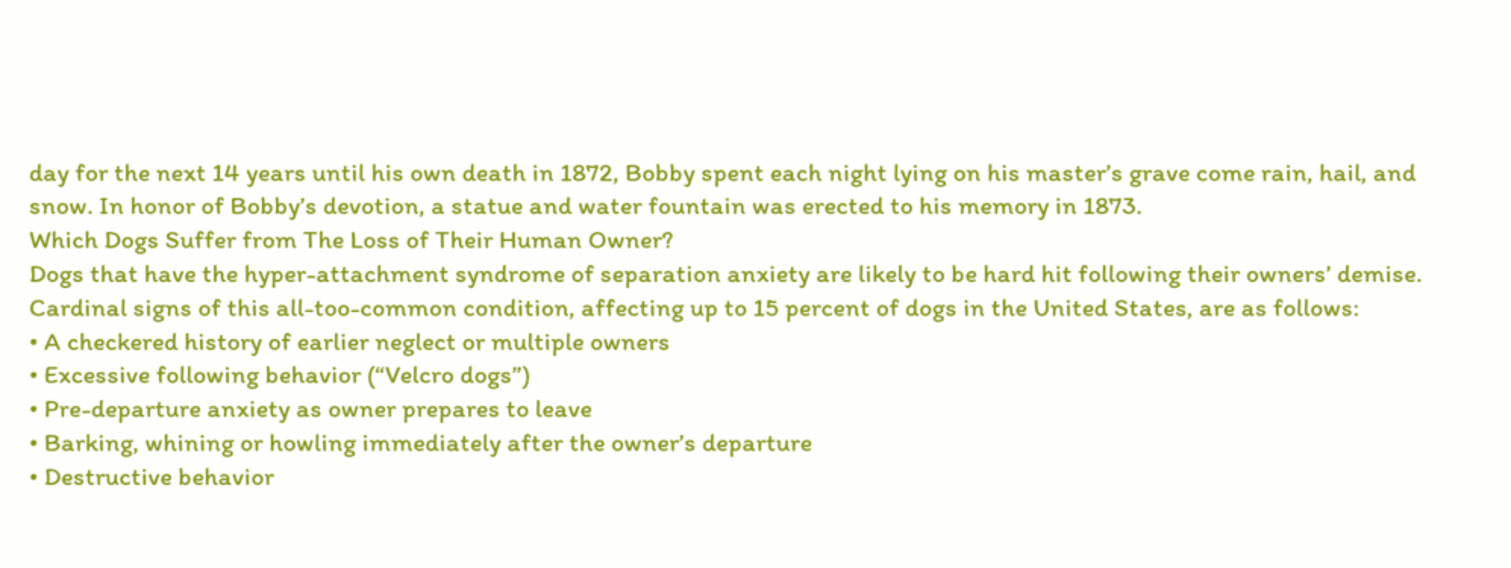day for the next 14 years until his own death in 1872, Bobby spent each night lying on his master’s grave come rain, hail, and snow. In honor of Bobby’s devotion, a statue and water fountain was erected to his memory in 1873.
Which Dogs Suffer from The Loss of Their Human Owner?
Dogs that have the hyper-attachment syndrome of separation anxiety are likely to be hard hit following their owners’ demise. Cardinal signs of this all-too-common condition, affecting up to 15 percent of dogs in the United States, are as follows:
• A checkered history of earlier neglect or multiple owners
• Excessive following behavior (“Velcro dogs”)
• Pre-departure anxiety as owner prepares to leave
• Barking, whining or howling immediately after the owner’s departure
• Destructive behavior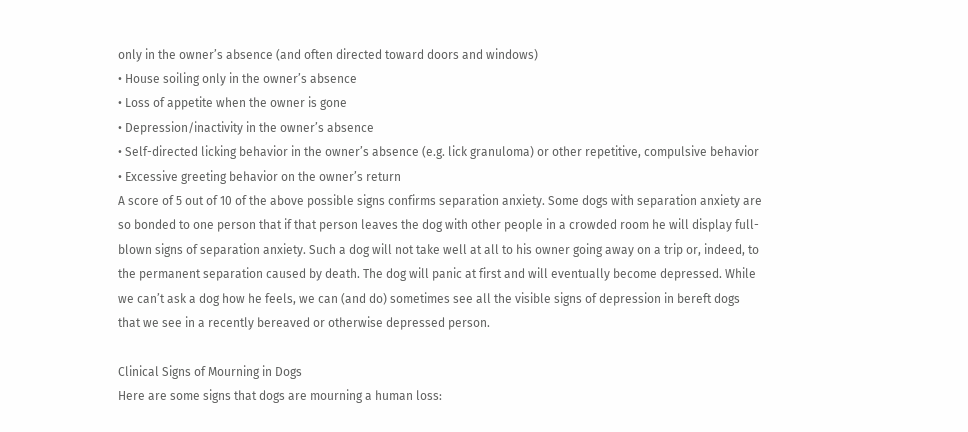only in the owner’s absence (and often directed toward doors and windows)
• House soiling only in the owner’s absence
• Loss of appetite when the owner is gone
• Depression/inactivity in the owner’s absence
• Self-directed licking behavior in the owner’s absence (e.g. lick granuloma) or other repetitive, compulsive behavior
• Excessive greeting behavior on the owner’s return
A score of 5 out of 10 of the above possible signs confirms separation anxiety. Some dogs with separation anxiety are so bonded to one person that if that person leaves the dog with other people in a crowded room he will display full-blown signs of separation anxiety. Such a dog will not take well at all to his owner going away on a trip or, indeed, to the permanent separation caused by death. The dog will panic at first and will eventually become depressed. While we can’t ask a dog how he feels, we can (and do) sometimes see all the visible signs of depression in bereft dogs that we see in a recently bereaved or otherwise depressed person.

Clinical Signs of Mourning in Dogs
Here are some signs that dogs are mourning a human loss: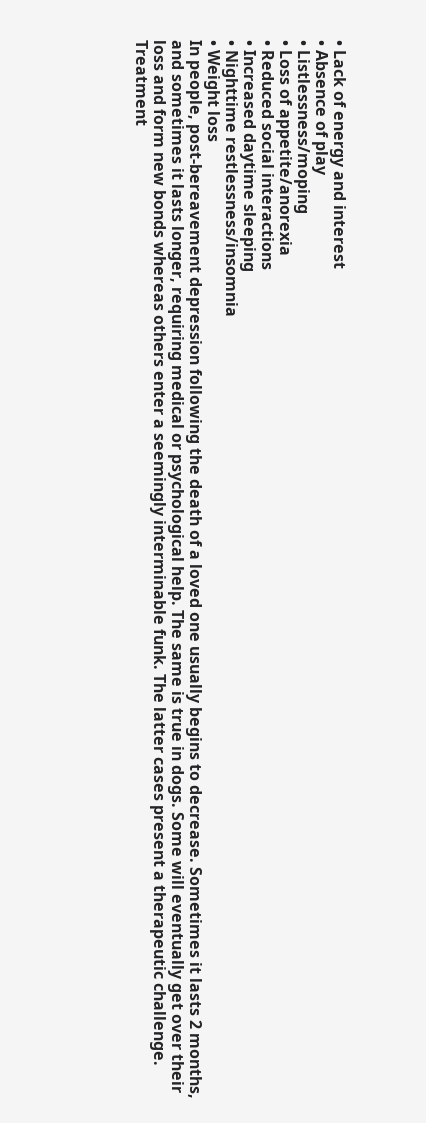• Lack of energy and interest
• Absence of play
• Listlessness/moping
• Loss of appetite/anorexia
• Reduced social interactions
• Increased daytime sleeping
• Nighttime restlessness/insomnia
• Weight loss
In people, post-bereavement depression following the death of a loved one usually begins to decrease. Sometimes it lasts 2 months, and sometimes it lasts longer, requiring medical or psychological help. The same is true in dogs. Some will eventually get over their loss and form new bonds whereas others enter a seemingly interminable funk. The latter cases present a therapeutic challenge.
Treatment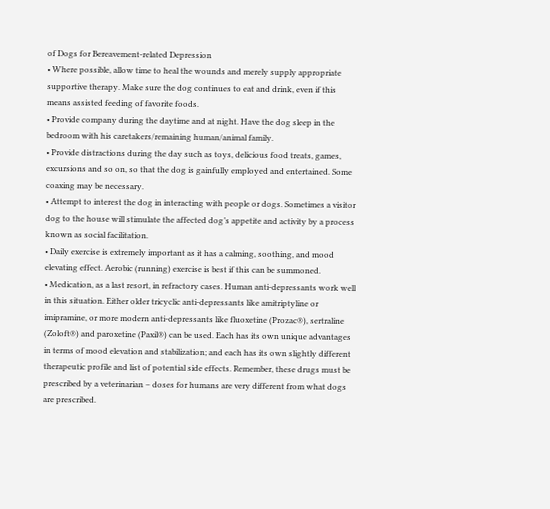of Dogs for Bereavement-related Depression
• Where possible, allow time to heal the wounds and merely supply appropriate supportive therapy. Make sure the dog continues to eat and drink, even if this means assisted feeding of favorite foods.
• Provide company during the daytime and at night. Have the dog sleep in the bedroom with his caretakers/remaining human/animal family.
• Provide distractions during the day such as toys, delicious food treats, games, excursions and so on, so that the dog is gainfully employed and entertained. Some coaxing may be necessary.
• Attempt to interest the dog in interacting with people or dogs. Sometimes a visitor dog to the house will stimulate the affected dog’s appetite and activity by a process known as social facilitation.
• Daily exercise is extremely important as it has a calming, soothing, and mood elevating effect. Aerobic (running) exercise is best if this can be summoned.
• Medication, as a last resort, in refractory cases. Human anti-depressants work well in this situation. Either older tricyclic anti-depressants like amitriptyline or imipramine, or more modern anti-depressants like fluoxetine (Prozac®), sertraline (Zoloft®) and paroxetine (Paxil®) can be used. Each has its own unique advantages in terms of mood elevation and stabilization; and each has its own slightly different therapeutic profile and list of potential side effects. Remember, these drugs must be prescribed by a veterinarian – doses for humans are very different from what dogs are prescribed.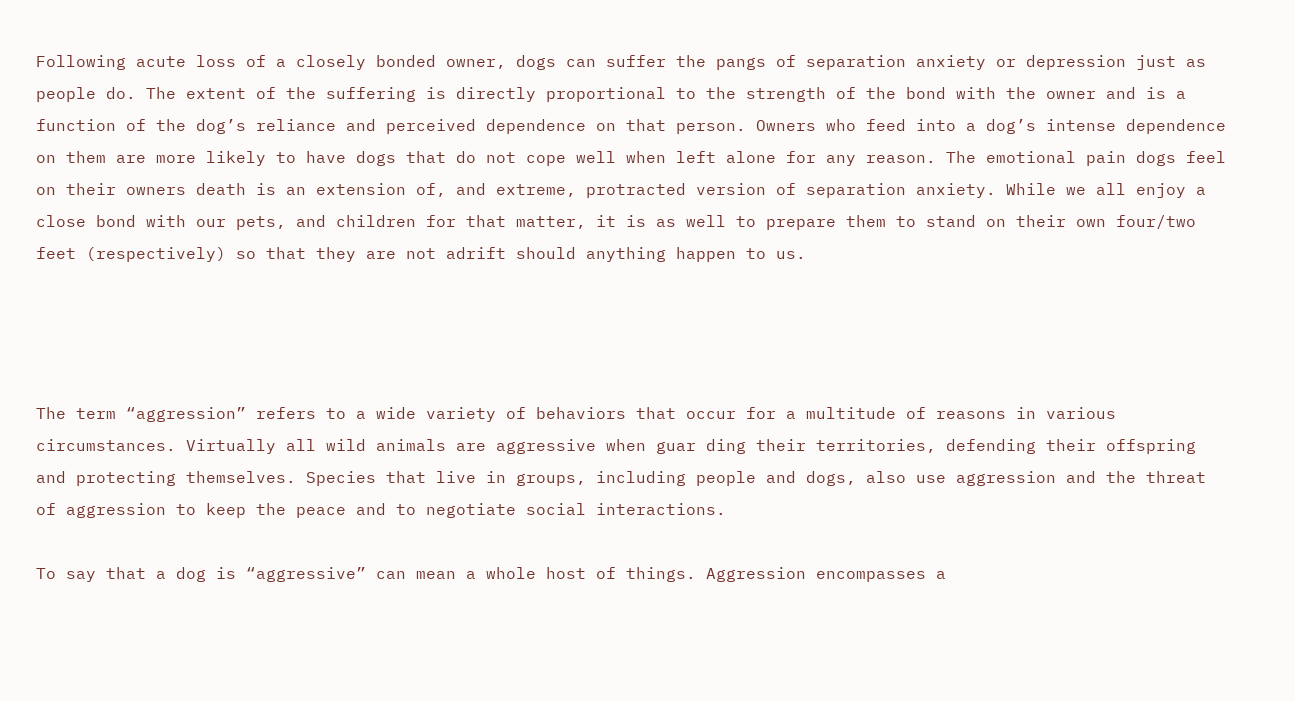Following acute loss of a closely bonded owner, dogs can suffer the pangs of separation anxiety or depression just as people do. The extent of the suffering is directly proportional to the strength of the bond with the owner and is a function of the dog’s reliance and perceived dependence on that person. Owners who feed into a dog’s intense dependence on them are more likely to have dogs that do not cope well when left alone for any reason. The emotional pain dogs feel on their owners death is an extension of, and extreme, protracted version of separation anxiety. While we all enjoy a close bond with our pets, and children for that matter, it is as well to prepare them to stand on their own four/two feet (respectively) so that they are not adrift should anything happen to us.




The term “aggression” refers to a wide variety of behaviors that occur for a multitude of reasons in various circumstances. Virtually all wild animals are aggressive when guar ding their territories, defending their offspring and protecting themselves. Species that live in groups, including people and dogs, also use aggression and the threat of aggression to keep the peace and to negotiate social interactions.

To say that a dog is “aggressive” can mean a whole host of things. Aggression encompasses a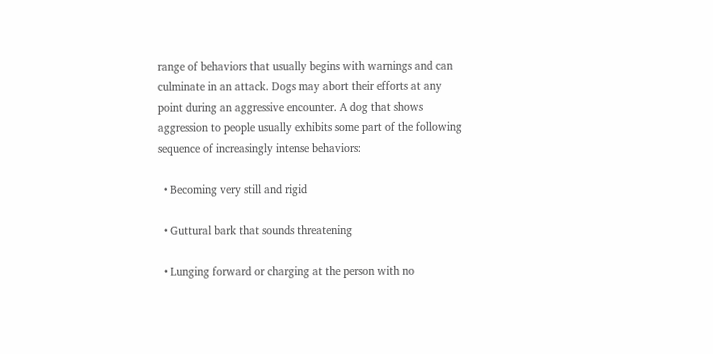range of behaviors that usually begins with warnings and can culminate in an attack. Dogs may abort their efforts at any point during an aggressive encounter. A dog that shows aggression to people usually exhibits some part of the following sequence of increasingly intense behaviors:

  • Becoming very still and rigid

  • Guttural bark that sounds threatening

  • Lunging forward or charging at the person with no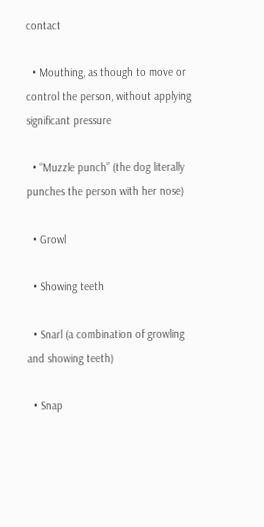contact

  • Mouthing, as though to move or control the person, without applying significant pressure

  • “Muzzle punch” (the dog literally punches the person with her nose)

  • Growl

  • Showing teeth

  • Snarl (a combination of growling and showing teeth)

  • Snap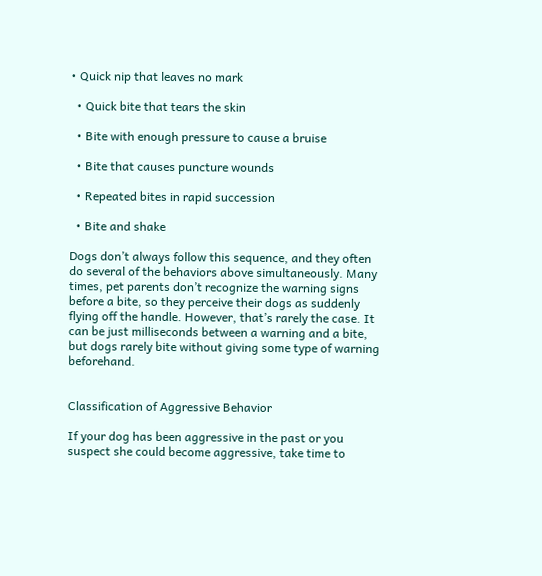• Quick nip that leaves no mark

  • Quick bite that tears the skin

  • Bite with enough pressure to cause a bruise

  • Bite that causes puncture wounds

  • Repeated bites in rapid succession

  • Bite and shake

Dogs don’t always follow this sequence, and they often do several of the behaviors above simultaneously. Many times, pet parents don’t recognize the warning signs before a bite, so they perceive their dogs as suddenly flying off the handle. However, that’s rarely the case. It can be just milliseconds between a warning and a bite, but dogs rarely bite without giving some type of warning beforehand.


Classification of Aggressive Behavior

If your dog has been aggressive in the past or you suspect she could become aggressive, take time to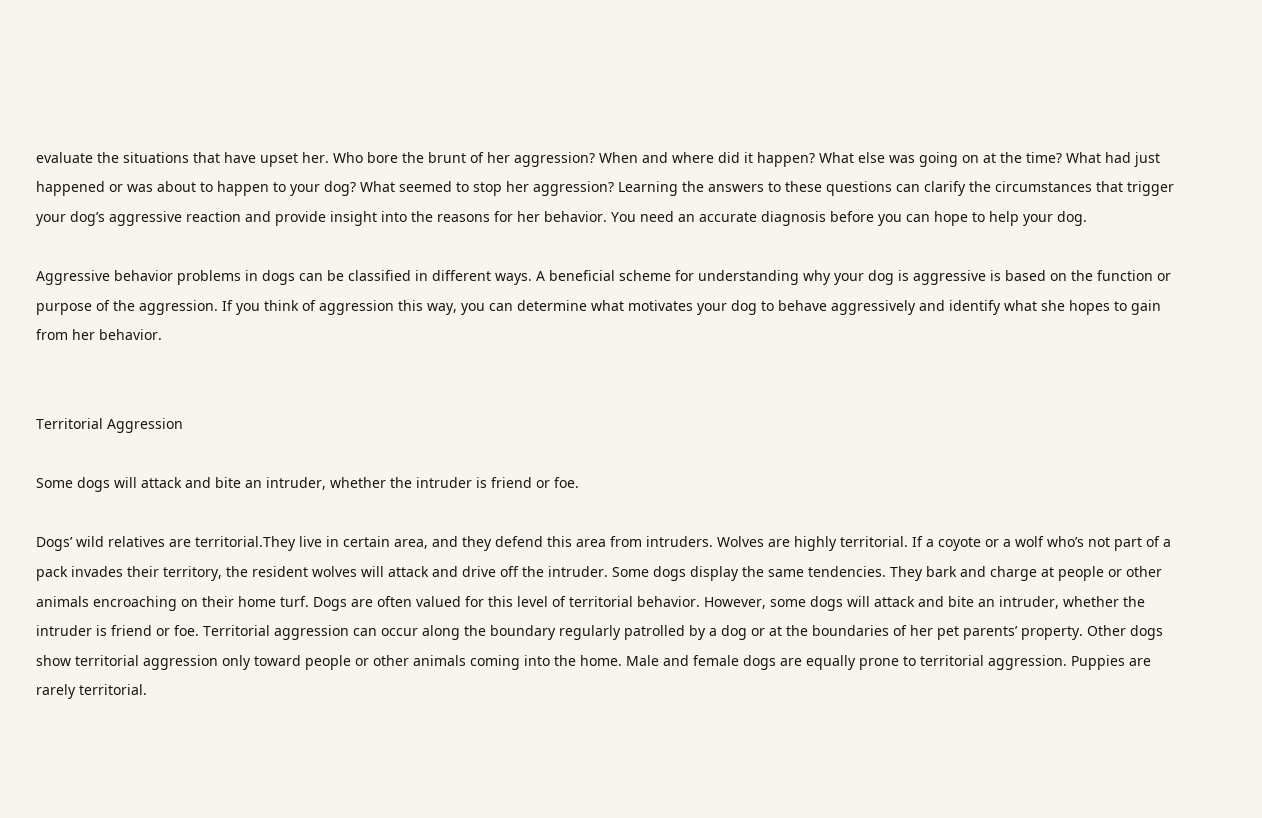evaluate the situations that have upset her. Who bore the brunt of her aggression? When and where did it happen? What else was going on at the time? What had just happened or was about to happen to your dog? What seemed to stop her aggression? Learning the answers to these questions can clarify the circumstances that trigger your dog’s aggressive reaction and provide insight into the reasons for her behavior. You need an accurate diagnosis before you can hope to help your dog.

Aggressive behavior problems in dogs can be classified in different ways. A beneficial scheme for understanding why your dog is aggressive is based on the function or purpose of the aggression. If you think of aggression this way, you can determine what motivates your dog to behave aggressively and identify what she hopes to gain from her behavior.


Territorial Aggression

Some dogs will attack and bite an intruder, whether the intruder is friend or foe.

Dogs’ wild relatives are territorial.They live in certain area, and they defend this area from intruders. Wolves are highly territorial. If a coyote or a wolf who’s not part of a pack invades their territory, the resident wolves will attack and drive off the intruder. Some dogs display the same tendencies. They bark and charge at people or other animals encroaching on their home turf. Dogs are often valued for this level of territorial behavior. However, some dogs will attack and bite an intruder, whether the intruder is friend or foe. Territorial aggression can occur along the boundary regularly patrolled by a dog or at the boundaries of her pet parents’ property. Other dogs show territorial aggression only toward people or other animals coming into the home. Male and female dogs are equally prone to territorial aggression. Puppies are rarely territorial.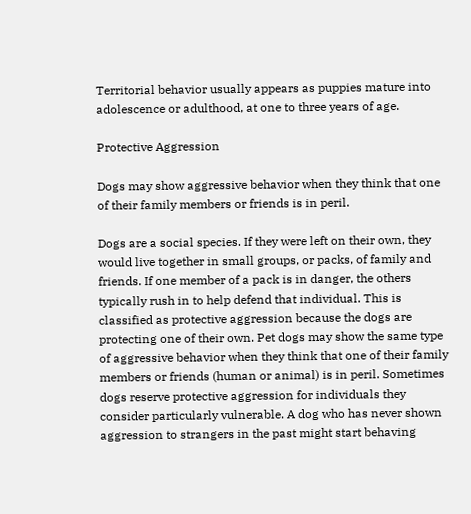Territorial behavior usually appears as puppies mature into adolescence or adulthood, at one to three years of age.

Protective Aggression

Dogs may show aggressive behavior when they think that one of their family members or friends is in peril.

Dogs are a social species. If they were left on their own, they would live together in small groups, or packs, of family and friends. If one member of a pack is in danger, the others typically rush in to help defend that individual. This is classified as protective aggression because the dogs are protecting one of their own. Pet dogs may show the same type of aggressive behavior when they think that one of their family members or friends (human or animal) is in peril. Sometimes dogs reserve protective aggression for individuals they consider particularly vulnerable. A dog who has never shown aggression to strangers in the past might start behaving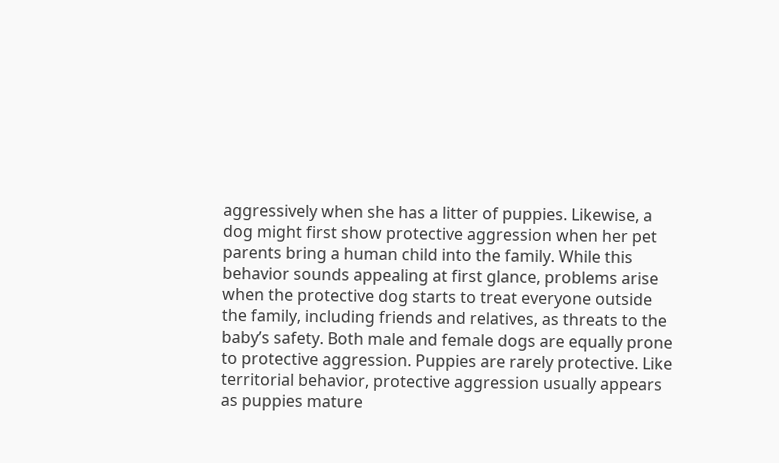aggressively when she has a litter of puppies. Likewise, a dog might first show protective aggression when her pet parents bring a human child into the family. While this behavior sounds appealing at first glance, problems arise when the protective dog starts to treat everyone outside the family, including friends and relatives, as threats to the baby’s safety. Both male and female dogs are equally prone to protective aggression. Puppies are rarely protective. Like territorial behavior, protective aggression usually appears as puppies mature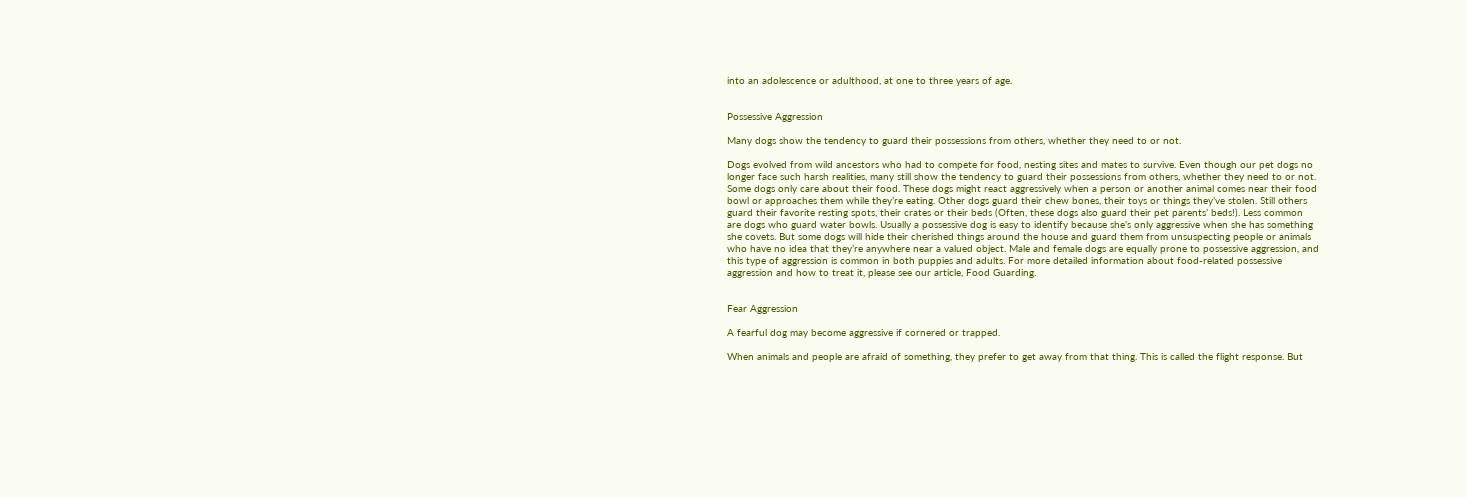into an adolescence or adulthood, at one to three years of age.


Possessive Aggression

Many dogs show the tendency to guard their possessions from others, whether they need to or not.

Dogs evolved from wild ancestors who had to compete for food, nesting sites and mates to survive. Even though our pet dogs no longer face such harsh realities, many still show the tendency to guard their possessions from others, whether they need to or not. Some dogs only care about their food. These dogs might react aggressively when a person or another animal comes near their food bowl or approaches them while they’re eating. Other dogs guard their chew bones, their toys or things they’ve stolen. Still others guard their favorite resting spots, their crates or their beds (Often, these dogs also guard their pet parents’ beds!). Less common are dogs who guard water bowls. Usually a possessive dog is easy to identify because she’s only aggressive when she has something she covets. But some dogs will hide their cherished things around the house and guard them from unsuspecting people or animals who have no idea that they’re anywhere near a valued object. Male and female dogs are equally prone to possessive aggression, and this type of aggression is common in both puppies and adults. For more detailed information about food-related possessive aggression and how to treat it, please see our article, Food Guarding.


Fear Aggression

A fearful dog may become aggressive if cornered or trapped.

When animals and people are afraid of something, they prefer to get away from that thing. This is called the flight response. But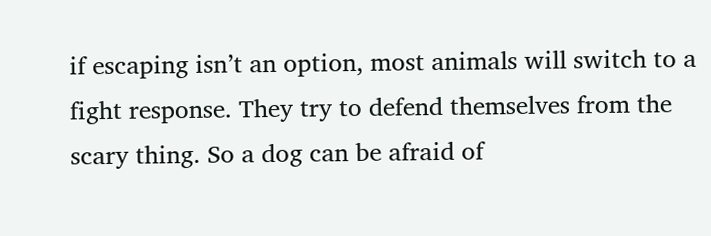if escaping isn’t an option, most animals will switch to a fight response. They try to defend themselves from the scary thing. So a dog can be afraid of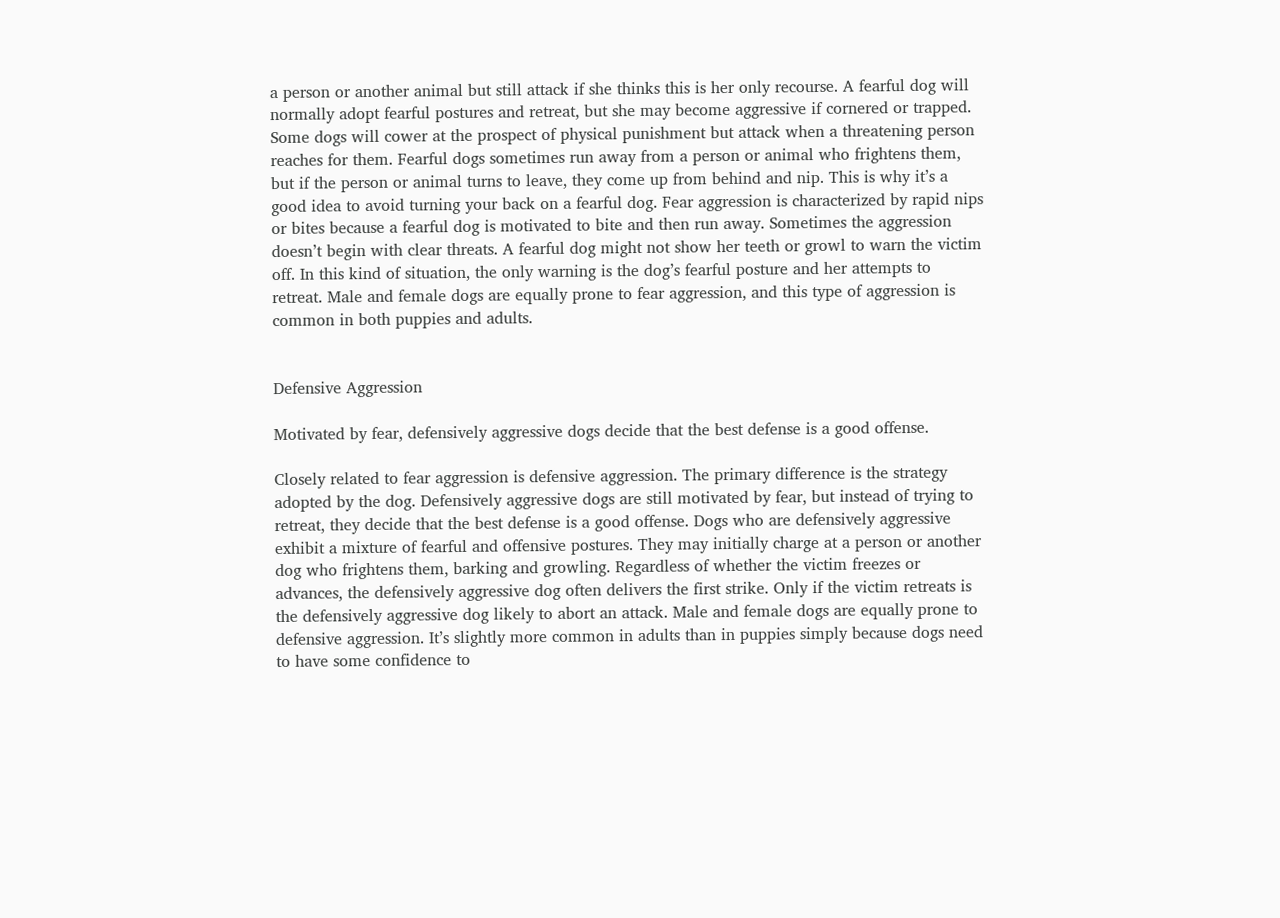a person or another animal but still attack if she thinks this is her only recourse. A fearful dog will normally adopt fearful postures and retreat, but she may become aggressive if cornered or trapped. Some dogs will cower at the prospect of physical punishment but attack when a threatening person reaches for them. Fearful dogs sometimes run away from a person or animal who frightens them, but if the person or animal turns to leave, they come up from behind and nip. This is why it’s a good idea to avoid turning your back on a fearful dog. Fear aggression is characterized by rapid nips or bites because a fearful dog is motivated to bite and then run away. Sometimes the aggression doesn’t begin with clear threats. A fearful dog might not show her teeth or growl to warn the victim off. In this kind of situation, the only warning is the dog’s fearful posture and her attempts to retreat. Male and female dogs are equally prone to fear aggression, and this type of aggression is common in both puppies and adults.


Defensive Aggression

Motivated by fear, defensively aggressive dogs decide that the best defense is a good offense.

Closely related to fear aggression is defensive aggression. The primary difference is the strategy adopted by the dog. Defensively aggressive dogs are still motivated by fear, but instead of trying to retreat, they decide that the best defense is a good offense. Dogs who are defensively aggressive exhibit a mixture of fearful and offensive postures. They may initially charge at a person or another dog who frightens them, barking and growling. Regardless of whether the victim freezes or advances, the defensively aggressive dog often delivers the first strike. Only if the victim retreats is the defensively aggressive dog likely to abort an attack. Male and female dogs are equally prone to defensive aggression. It’s slightly more common in adults than in puppies simply because dogs need to have some confidence to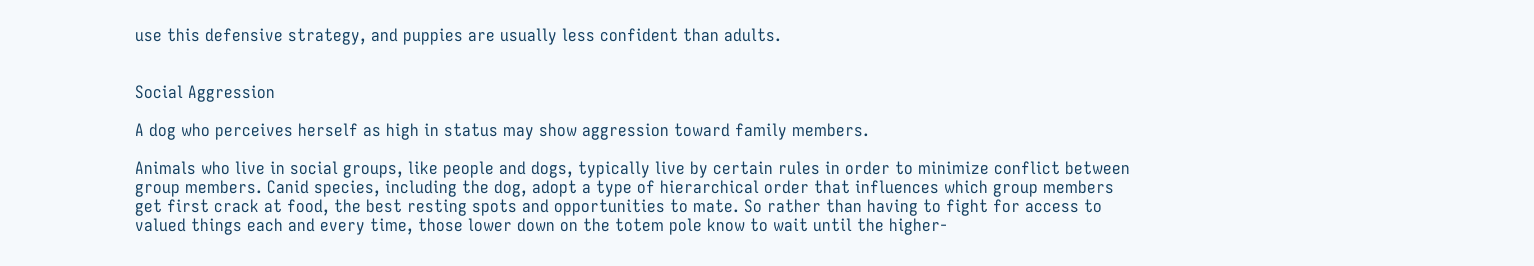use this defensive strategy, and puppies are usually less confident than adults.


Social Aggression

A dog who perceives herself as high in status may show aggression toward family members.

Animals who live in social groups, like people and dogs, typically live by certain rules in order to minimize conflict between group members. Canid species, including the dog, adopt a type of hierarchical order that influences which group members get first crack at food, the best resting spots and opportunities to mate. So rather than having to fight for access to valued things each and every time, those lower down on the totem pole know to wait until the higher-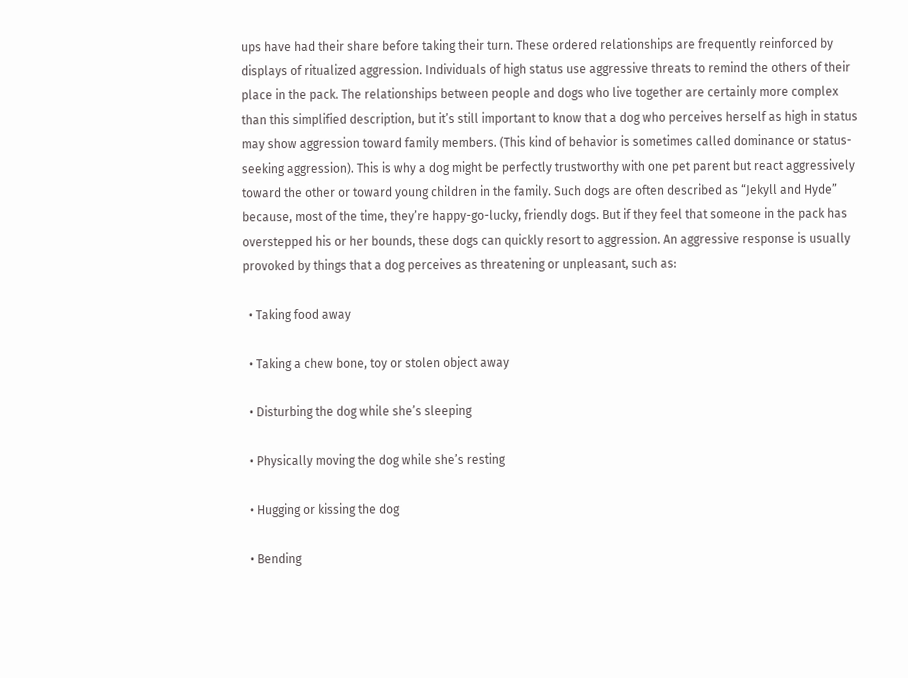ups have had their share before taking their turn. These ordered relationships are frequently reinforced by displays of ritualized aggression. Individuals of high status use aggressive threats to remind the others of their place in the pack. The relationships between people and dogs who live together are certainly more complex than this simplified description, but it’s still important to know that a dog who perceives herself as high in status may show aggression toward family members. (This kind of behavior is sometimes called dominance or status-seeking aggression). This is why a dog might be perfectly trustworthy with one pet parent but react aggressively toward the other or toward young children in the family. Such dogs are often described as “Jekyll and Hyde” because, most of the time, they’re happy-go-lucky, friendly dogs. But if they feel that someone in the pack has overstepped his or her bounds, these dogs can quickly resort to aggression. An aggressive response is usually provoked by things that a dog perceives as threatening or unpleasant, such as:

  • Taking food away

  • Taking a chew bone, toy or stolen object away

  • Disturbing the dog while she’s sleeping

  • Physically moving the dog while she’s resting

  • Hugging or kissing the dog

  • Bending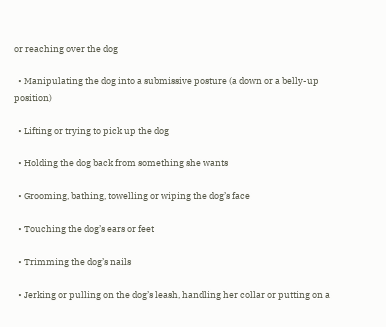or reaching over the dog

  • Manipulating the dog into a submissive posture (a down or a belly-up position)

  • Lifting or trying to pick up the dog

  • Holding the dog back from something she wants

  • Grooming, bathing, towelling or wiping the dog’s face

  • Touching the dog’s ears or feet

  • Trimming the dog’s nails

  • Jerking or pulling on the dog’s leash, handling her collar or putting on a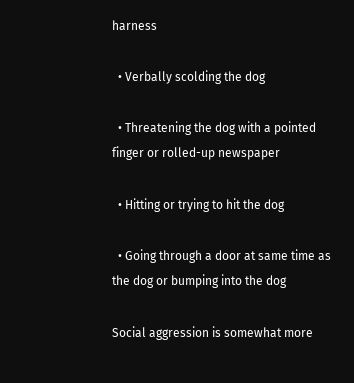harness

  • Verbally scolding the dog

  • Threatening the dog with a pointed finger or rolled-up newspaper

  • Hitting or trying to hit the dog

  • Going through a door at same time as the dog or bumping into the dog

Social aggression is somewhat more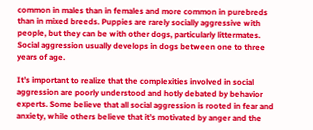common in males than in females and more common in purebreds than in mixed breeds. Puppies are rarely socially aggressive with people, but they can be with other dogs, particularly littermates. Social aggression usually develops in dogs between one to three years of age.

It’s important to realize that the complexities involved in social aggression are poorly understood and hotly debated by behavior experts. Some believe that all social aggression is rooted in fear and anxiety, while others believe that it’s motivated by anger and the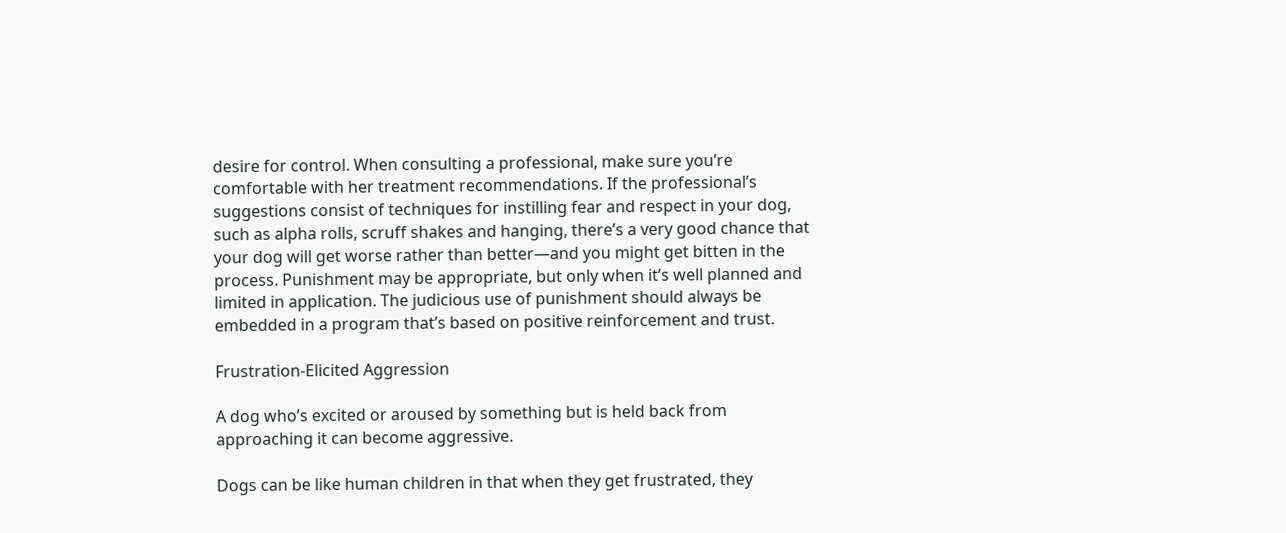desire for control. When consulting a professional, make sure you’re comfortable with her treatment recommendations. If the professional’s suggestions consist of techniques for instilling fear and respect in your dog, such as alpha rolls, scruff shakes and hanging, there’s a very good chance that your dog will get worse rather than better—and you might get bitten in the process. Punishment may be appropriate, but only when it’s well planned and limited in application. The judicious use of punishment should always be embedded in a program that’s based on positive reinforcement and trust.

Frustration-Elicited Aggression

A dog who’s excited or aroused by something but is held back from approaching it can become aggressive.

Dogs can be like human children in that when they get frustrated, they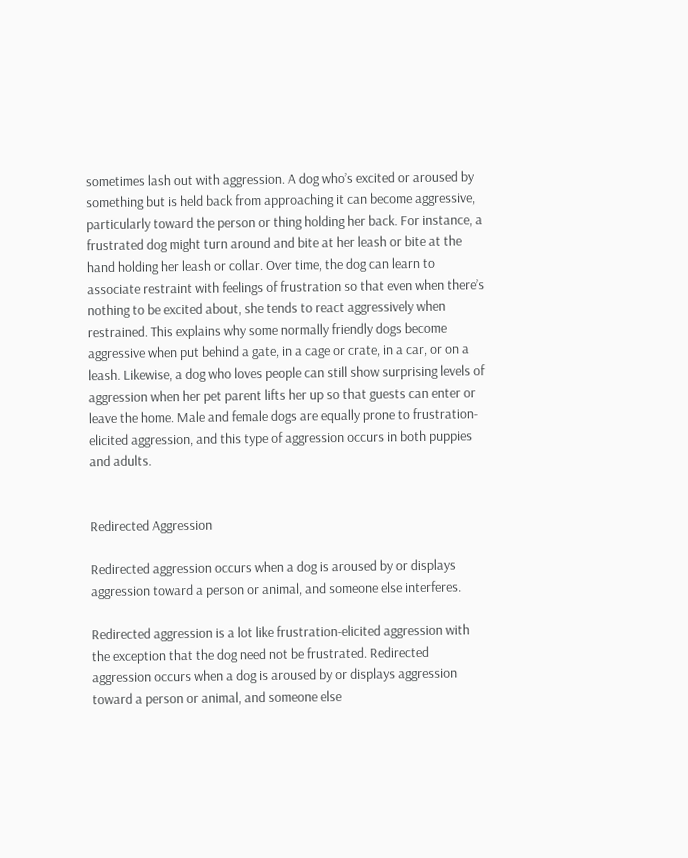sometimes lash out with aggression. A dog who’s excited or aroused by something but is held back from approaching it can become aggressive, particularly toward the person or thing holding her back. For instance, a frustrated dog might turn around and bite at her leash or bite at the hand holding her leash or collar. Over time, the dog can learn to associate restraint with feelings of frustration so that even when there’s nothing to be excited about, she tends to react aggressively when restrained. This explains why some normally friendly dogs become aggressive when put behind a gate, in a cage or crate, in a car, or on a leash. Likewise, a dog who loves people can still show surprising levels of aggression when her pet parent lifts her up so that guests can enter or leave the home. Male and female dogs are equally prone to frustration-elicited aggression, and this type of aggression occurs in both puppies and adults.


Redirected Aggression

Redirected aggression occurs when a dog is aroused by or displays aggression toward a person or animal, and someone else interferes.

Redirected aggression is a lot like frustration-elicited aggression with the exception that the dog need not be frustrated. Redirected aggression occurs when a dog is aroused by or displays aggression toward a person or animal, and someone else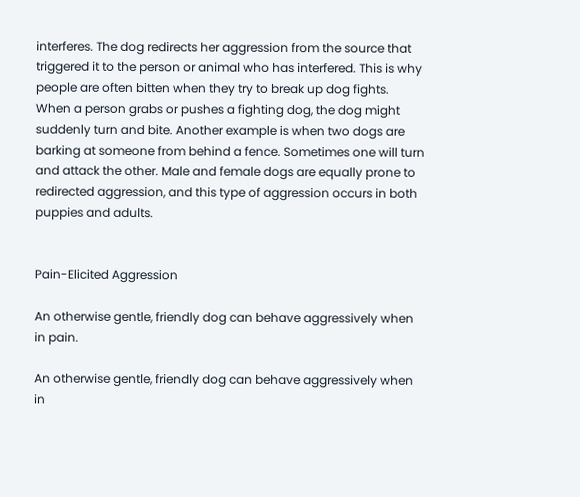interferes. The dog redirects her aggression from the source that triggered it to the person or animal who has interfered. This is why people are often bitten when they try to break up dog fights. When a person grabs or pushes a fighting dog, the dog might suddenly turn and bite. Another example is when two dogs are barking at someone from behind a fence. Sometimes one will turn and attack the other. Male and female dogs are equally prone to redirected aggression, and this type of aggression occurs in both puppies and adults.


Pain-Elicited Aggression

An otherwise gentle, friendly dog can behave aggressively when in pain.

An otherwise gentle, friendly dog can behave aggressively when in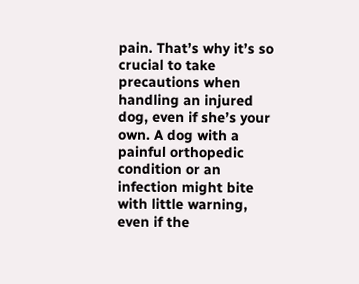pain. That’s why it’s so crucial to take precautions when handling an injured dog, even if she’s your own. A dog with a painful orthopedic condition or an infection might bite with little warning, even if the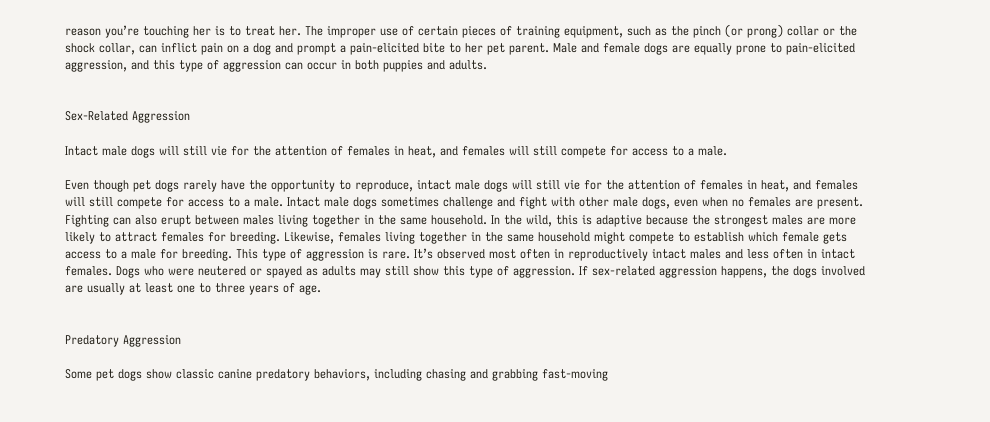reason you’re touching her is to treat her. The improper use of certain pieces of training equipment, such as the pinch (or prong) collar or the shock collar, can inflict pain on a dog and prompt a pain-elicited bite to her pet parent. Male and female dogs are equally prone to pain-elicited aggression, and this type of aggression can occur in both puppies and adults.


Sex-Related Aggression

Intact male dogs will still vie for the attention of females in heat, and females will still compete for access to a male.

Even though pet dogs rarely have the opportunity to reproduce, intact male dogs will still vie for the attention of females in heat, and females will still compete for access to a male. Intact male dogs sometimes challenge and fight with other male dogs, even when no females are present. Fighting can also erupt between males living together in the same household. In the wild, this is adaptive because the strongest males are more likely to attract females for breeding. Likewise, females living together in the same household might compete to establish which female gets access to a male for breeding. This type of aggression is rare. It’s observed most often in reproductively intact males and less often in intact females. Dogs who were neutered or spayed as adults may still show this type of aggression. If sex-related aggression happens, the dogs involved are usually at least one to three years of age.


Predatory Aggression

Some pet dogs show classic canine predatory behaviors, including chasing and grabbing fast-moving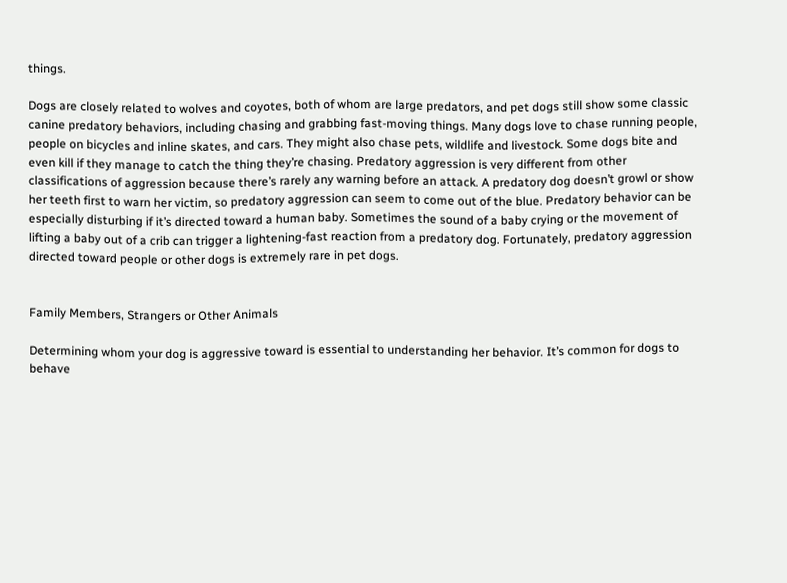things.

Dogs are closely related to wolves and coyotes, both of whom are large predators, and pet dogs still show some classic canine predatory behaviors, including chasing and grabbing fast-moving things. Many dogs love to chase running people, people on bicycles and inline skates, and cars. They might also chase pets, wildlife and livestock. Some dogs bite and even kill if they manage to catch the thing they’re chasing. Predatory aggression is very different from other classifications of aggression because there’s rarely any warning before an attack. A predatory dog doesn’t growl or show her teeth first to warn her victim, so predatory aggression can seem to come out of the blue. Predatory behavior can be especially disturbing if it’s directed toward a human baby. Sometimes the sound of a baby crying or the movement of lifting a baby out of a crib can trigger a lightening-fast reaction from a predatory dog. Fortunately, predatory aggression directed toward people or other dogs is extremely rare in pet dogs.


Family Members, Strangers or Other Animals

Determining whom your dog is aggressive toward is essential to understanding her behavior. It’s common for dogs to behave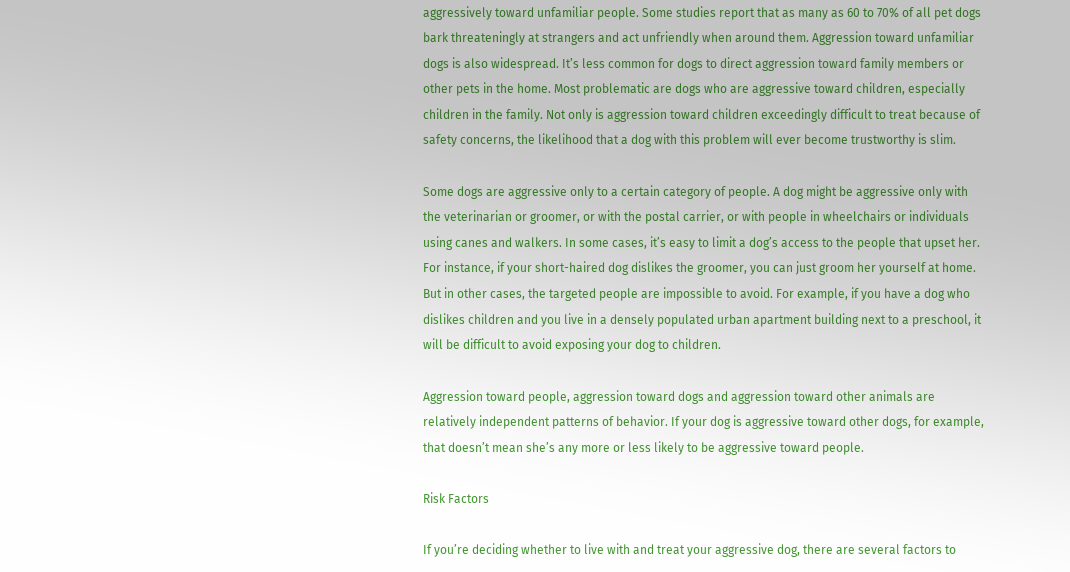aggressively toward unfamiliar people. Some studies report that as many as 60 to 70% of all pet dogs bark threateningly at strangers and act unfriendly when around them. Aggression toward unfamiliar dogs is also widespread. It’s less common for dogs to direct aggression toward family members or other pets in the home. Most problematic are dogs who are aggressive toward children, especially children in the family. Not only is aggression toward children exceedingly difficult to treat because of safety concerns, the likelihood that a dog with this problem will ever become trustworthy is slim.

Some dogs are aggressive only to a certain category of people. A dog might be aggressive only with the veterinarian or groomer, or with the postal carrier, or with people in wheelchairs or individuals using canes and walkers. In some cases, it’s easy to limit a dog’s access to the people that upset her. For instance, if your short-haired dog dislikes the groomer, you can just groom her yourself at home. But in other cases, the targeted people are impossible to avoid. For example, if you have a dog who dislikes children and you live in a densely populated urban apartment building next to a preschool, it will be difficult to avoid exposing your dog to children.

Aggression toward people, aggression toward dogs and aggression toward other animals are relatively independent patterns of behavior. If your dog is aggressive toward other dogs, for example, that doesn’t mean she’s any more or less likely to be aggressive toward people.

Risk Factors

If you’re deciding whether to live with and treat your aggressive dog, there are several factors to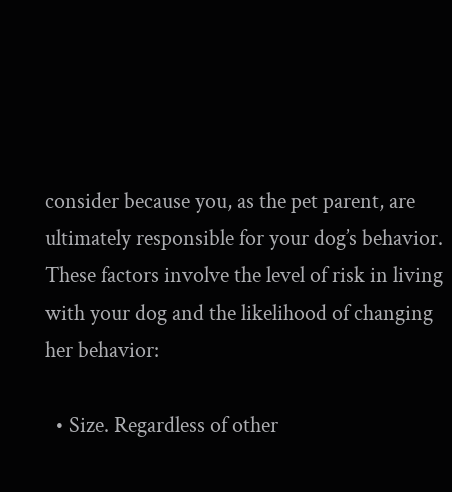consider because you, as the pet parent, are ultimately responsible for your dog’s behavior. These factors involve the level of risk in living with your dog and the likelihood of changing her behavior:

  • Size. Regardless of other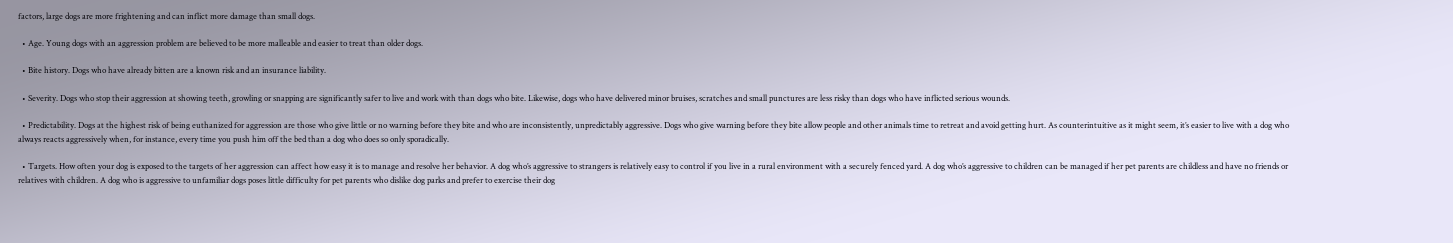factors, large dogs are more frightening and can inflict more damage than small dogs.

  • Age. Young dogs with an aggression problem are believed to be more malleable and easier to treat than older dogs.

  • Bite history. Dogs who have already bitten are a known risk and an insurance liability.

  • Severity. Dogs who stop their aggression at showing teeth, growling or snapping are significantly safer to live and work with than dogs who bite. Likewise, dogs who have delivered minor bruises, scratches and small punctures are less risky than dogs who have inflicted serious wounds.

  • Predictability. Dogs at the highest risk of being euthanized for aggression are those who give little or no warning before they bite and who are inconsistently, unpredictably aggressive. Dogs who give warning before they bite allow people and other animals time to retreat and avoid getting hurt. As counterintuitive as it might seem, it’s easier to live with a dog who always reacts aggressively when, for instance, every time you push him off the bed than a dog who does so only sporadically.

  • Targets. How often your dog is exposed to the targets of her aggression can affect how easy it is to manage and resolve her behavior. A dog who’s aggressive to strangers is relatively easy to control if you live in a rural environment with a securely fenced yard. A dog who’s aggressive to children can be managed if her pet parents are childless and have no friends or relatives with children. A dog who is aggressive to unfamiliar dogs poses little difficulty for pet parents who dislike dog parks and prefer to exercise their dog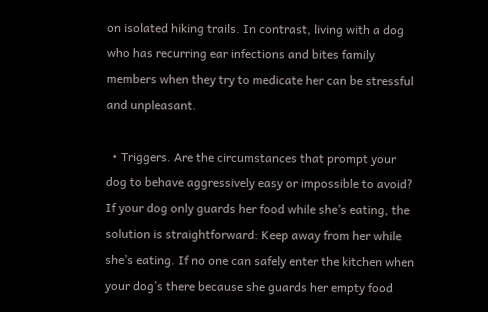on isolated hiking trails. In contrast, living with a dog who has recurring ear infections and bites family members when they try to medicate her can be stressful and unpleasant.

  • Triggers. Are the circumstances that prompt your dog to behave aggressively easy or impossible to avoid? If your dog only guards her food while she’s eating, the solution is straightforward: Keep away from her while she’s eating. If no one can safely enter the kitchen when your dog’s there because she guards her empty food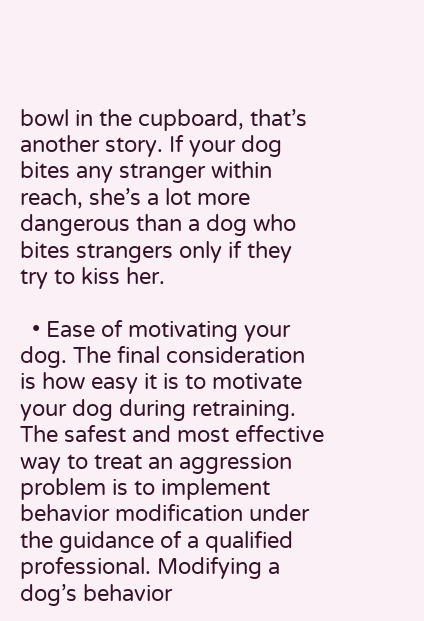bowl in the cupboard, that’s another story. If your dog bites any stranger within reach, she’s a lot more dangerous than a dog who bites strangers only if they try to kiss her.

  • Ease of motivating your dog. The final consideration is how easy it is to motivate your dog during retraining. The safest and most effective way to treat an aggression problem is to implement behavior modification under the guidance of a qualified professional. Modifying a dog’s behavior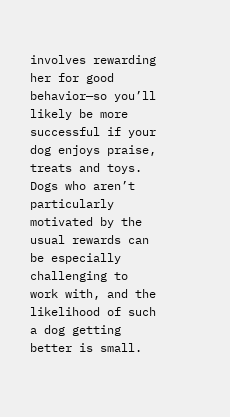involves rewarding her for good behavior—so you’ll likely be more successful if your dog enjoys praise, treats and toys. Dogs who aren’t particularly motivated by the usual rewards can be especially challenging to work with, and the likelihood of such a dog getting better is small.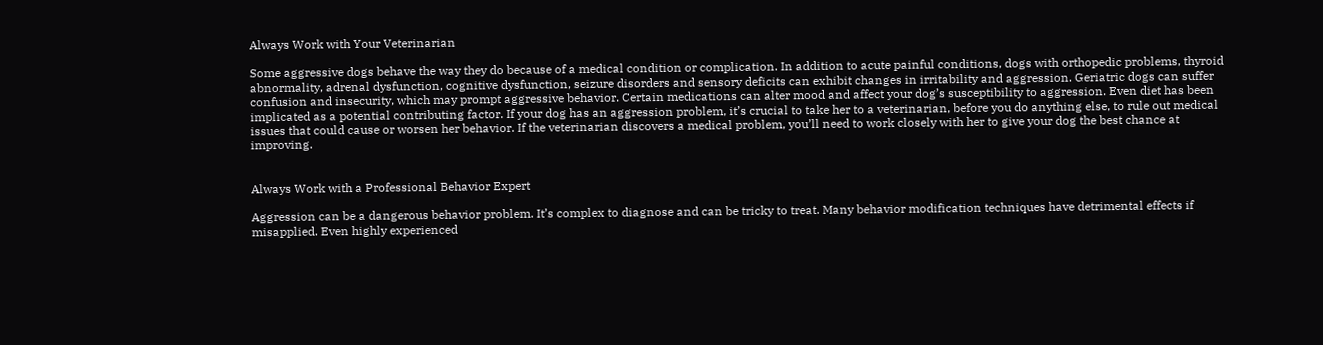Always Work with Your Veterinarian

Some aggressive dogs behave the way they do because of a medical condition or complication. In addition to acute painful conditions, dogs with orthopedic problems, thyroid abnormality, adrenal dysfunction, cognitive dysfunction, seizure disorders and sensory deficits can exhibit changes in irritability and aggression. Geriatric dogs can suffer confusion and insecurity, which may prompt aggressive behavior. Certain medications can alter mood and affect your dog’s susceptibility to aggression. Even diet has been implicated as a potential contributing factor. If your dog has an aggression problem, it’s crucial to take her to a veterinarian, before you do anything else, to rule out medical issues that could cause or worsen her behavior. If the veterinarian discovers a medical problem, you’ll need to work closely with her to give your dog the best chance at improving.


Always Work with a Professional Behavior Expert

Aggression can be a dangerous behavior problem. It’s complex to diagnose and can be tricky to treat. Many behavior modification techniques have detrimental effects if misapplied. Even highly experienced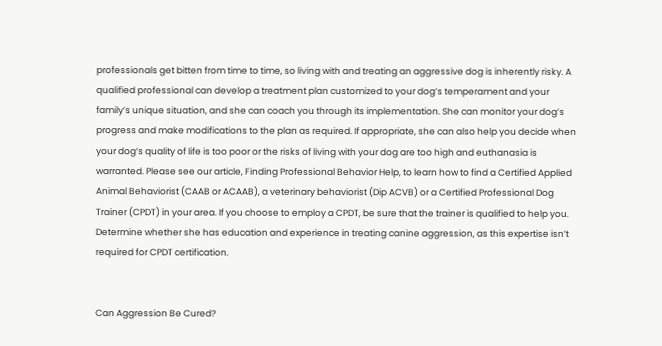professionals get bitten from time to time, so living with and treating an aggressive dog is inherently risky. A qualified professional can develop a treatment plan customized to your dog’s temperament and your family’s unique situation, and she can coach you through its implementation. She can monitor your dog’s progress and make modifications to the plan as required. If appropriate, she can also help you decide when your dog’s quality of life is too poor or the risks of living with your dog are too high and euthanasia is warranted. Please see our article, Finding Professional Behavior Help, to learn how to find a Certified Applied Animal Behaviorist (CAAB or ACAAB), a veterinary behaviorist (Dip ACVB) or a Certified Professional Dog Trainer (CPDT) in your area. If you choose to employ a CPDT, be sure that the trainer is qualified to help you. Determine whether she has education and experience in treating canine aggression, as this expertise isn’t required for CPDT certification.


Can Aggression Be Cured?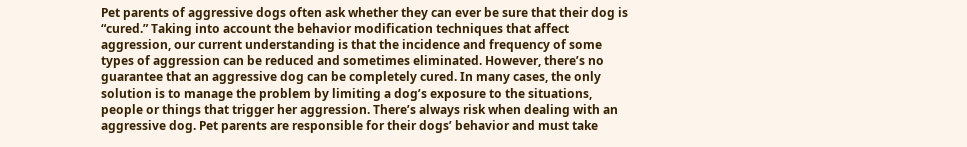Pet parents of aggressive dogs often ask whether they can ever be sure that their dog is “cured.” Taking into account the behavior modification techniques that affect aggression, our current understanding is that the incidence and frequency of some types of aggression can be reduced and sometimes eliminated. However, there’s no guarantee that an aggressive dog can be completely cured. In many cases, the only solution is to manage the problem by limiting a dog’s exposure to the situations, people or things that trigger her aggression. There’s always risk when dealing with an aggressive dog. Pet parents are responsible for their dogs’ behavior and must take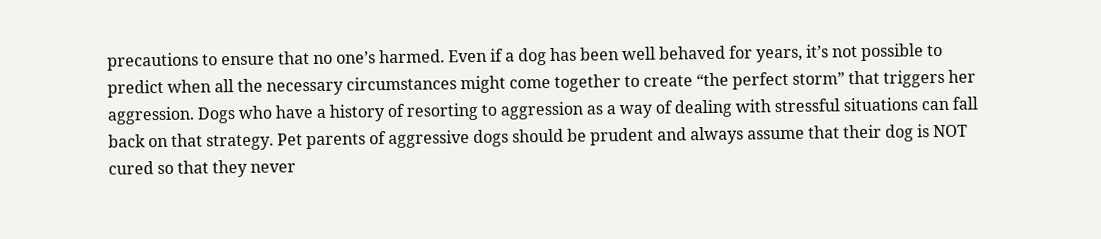precautions to ensure that no one’s harmed. Even if a dog has been well behaved for years, it’s not possible to predict when all the necessary circumstances might come together to create “the perfect storm” that triggers her aggression. Dogs who have a history of resorting to aggression as a way of dealing with stressful situations can fall back on that strategy. Pet parents of aggressive dogs should be prudent and always assume that their dog is NOT cured so that they never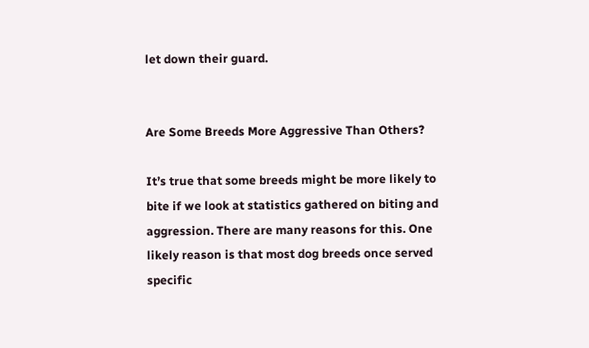let down their guard.


Are Some Breeds More Aggressive Than Others?

It’s true that some breeds might be more likely to bite if we look at statistics gathered on biting and aggression. There are many reasons for this. One likely reason is that most dog breeds once served specific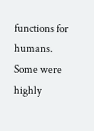functions for humans. Some were highly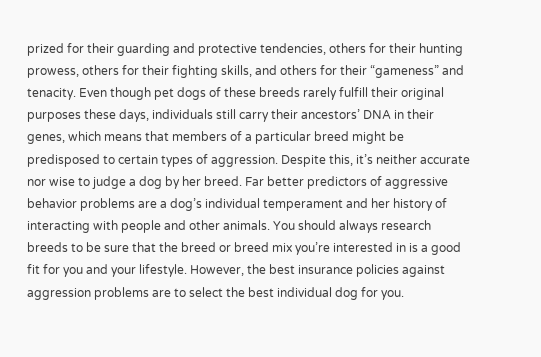prized for their guarding and protective tendencies, others for their hunting prowess, others for their fighting skills, and others for their “gameness” and tenacity. Even though pet dogs of these breeds rarely fulfill their original purposes these days, individuals still carry their ancestors’ DNA in their genes, which means that members of a particular breed might be predisposed to certain types of aggression. Despite this, it’s neither accurate nor wise to judge a dog by her breed. Far better predictors of aggressive behavior problems are a dog’s individual temperament and her history of interacting with people and other animals. You should always research breeds to be sure that the breed or breed mix you’re interested in is a good fit for you and your lifestyle. However, the best insurance policies against aggression problems are to select the best individual dog for you.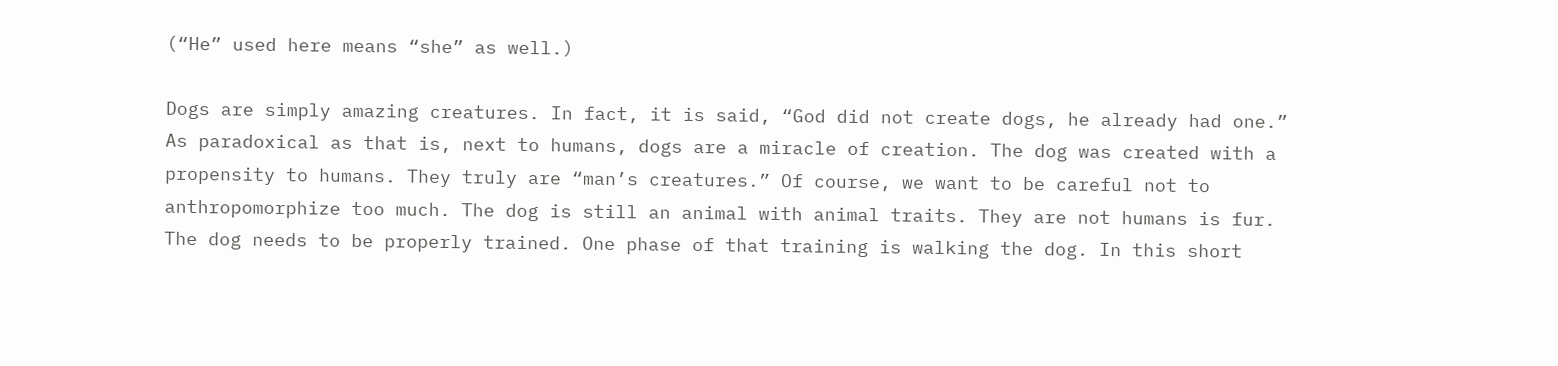(“He” used here means “she” as well.)

Dogs are simply amazing creatures. In fact, it is said, “God did not create dogs, he already had one.” As paradoxical as that is, next to humans, dogs are a miracle of creation. The dog was created with a propensity to humans. They truly are “man’s creatures.” Of course, we want to be careful not to anthropomorphize too much. The dog is still an animal with animal traits. They are not humans is fur. The dog needs to be properly trained. One phase of that training is walking the dog. In this short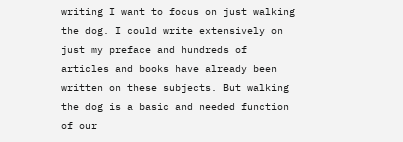writing I want to focus on just walking the dog. I could write extensively on just my preface and hundreds of articles and books have already been written on these subjects. But walking the dog is a basic and needed function of our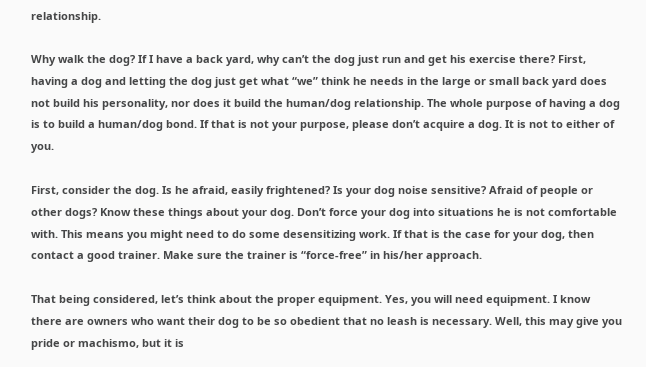relationship.

Why walk the dog? If I have a back yard, why can’t the dog just run and get his exercise there? First, having a dog and letting the dog just get what “we” think he needs in the large or small back yard does not build his personality, nor does it build the human/dog relationship. The whole purpose of having a dog is to build a human/dog bond. If that is not your purpose, please don’t acquire a dog. It is not to either of you.

First, consider the dog. Is he afraid, easily frightened? Is your dog noise sensitive? Afraid of people or other dogs? Know these things about your dog. Don’t force your dog into situations he is not comfortable with. This means you might need to do some desensitizing work. If that is the case for your dog, then contact a good trainer. Make sure the trainer is “force-free” in his/her approach.

That being considered, let’s think about the proper equipment. Yes, you will need equipment. I know there are owners who want their dog to be so obedient that no leash is necessary. Well, this may give you pride or machismo, but it is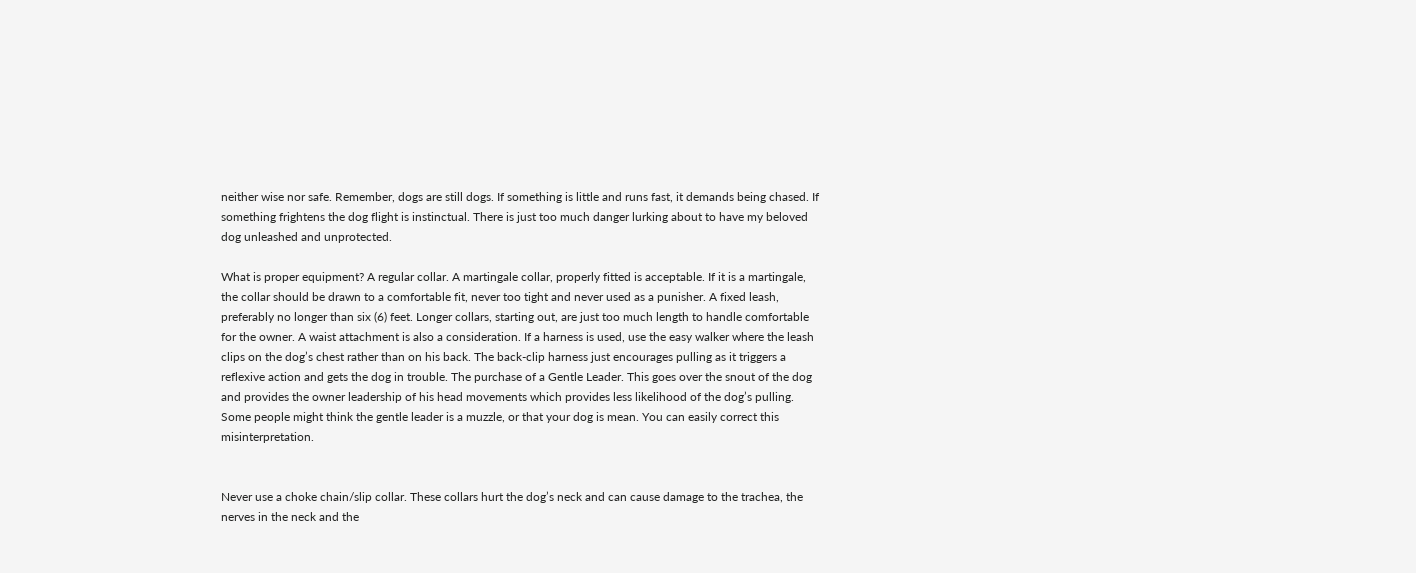neither wise nor safe. Remember, dogs are still dogs. If something is little and runs fast, it demands being chased. If something frightens the dog flight is instinctual. There is just too much danger lurking about to have my beloved dog unleashed and unprotected.

What is proper equipment? A regular collar. A martingale collar, properly fitted is acceptable. If it is a martingale, the collar should be drawn to a comfortable fit, never too tight and never used as a punisher. A fixed leash, preferably no longer than six (6) feet. Longer collars, starting out, are just too much length to handle comfortable for the owner. A waist attachment is also a consideration. If a harness is used, use the easy walker where the leash clips on the dog’s chest rather than on his back. The back-clip harness just encourages pulling as it triggers a reflexive action and gets the dog in trouble. The purchase of a Gentle Leader. This goes over the snout of the dog and provides the owner leadership of his head movements which provides less likelihood of the dog’s pulling. Some people might think the gentle leader is a muzzle, or that your dog is mean. You can easily correct this misinterpretation.


Never use a choke chain/slip collar. These collars hurt the dog’s neck and can cause damage to the trachea, the nerves in the neck and the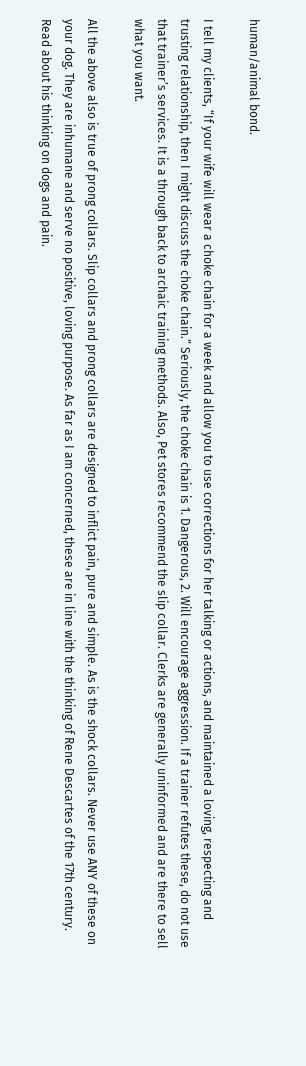human/animal bond.

I tell my clients, “If your wife will wear a choke chain for a week and allow you to use corrections for her talking or actions, and maintained a loving, respecting and trusting relationship, then I might discuss the choke chain.” Seriously, the choke chain is 1. Dangerous, 2. Will encourage aggression. If a trainer refutes these, do not use that trainer’s services. It is a through back to archaic training methods. Also, Pet stores recommend the slip collar. Clerks are generally uninformed and are there to sell what you want.

All the above also is true of prong collars. Slip collars and prong collars are designed to inflict pain, pure and simple. As is the shock collars. Never use ANY of these on your dog. They are inhumane and serve no positive, loving purpose. As far as I am concerned, these are in line with the thinking of Rene Descartes of the 17th century. Read about his thinking on dogs and pain.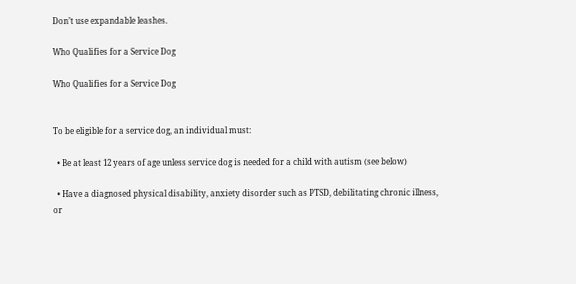Don’t use expandable leashes.

Who Qualifies for a Service Dog

Who Qualifies for a Service Dog


To be eligible for a service dog, an individual must:

  • Be at least 12 years of age unless service dog is needed for a child with autism (see below)

  • Have a diagnosed physical disability, anxiety disorder such as PTSD, debilitating chronic illness, or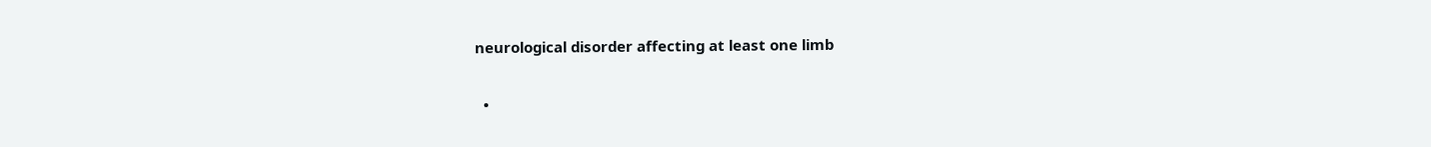neurological disorder affecting at least one limb

  •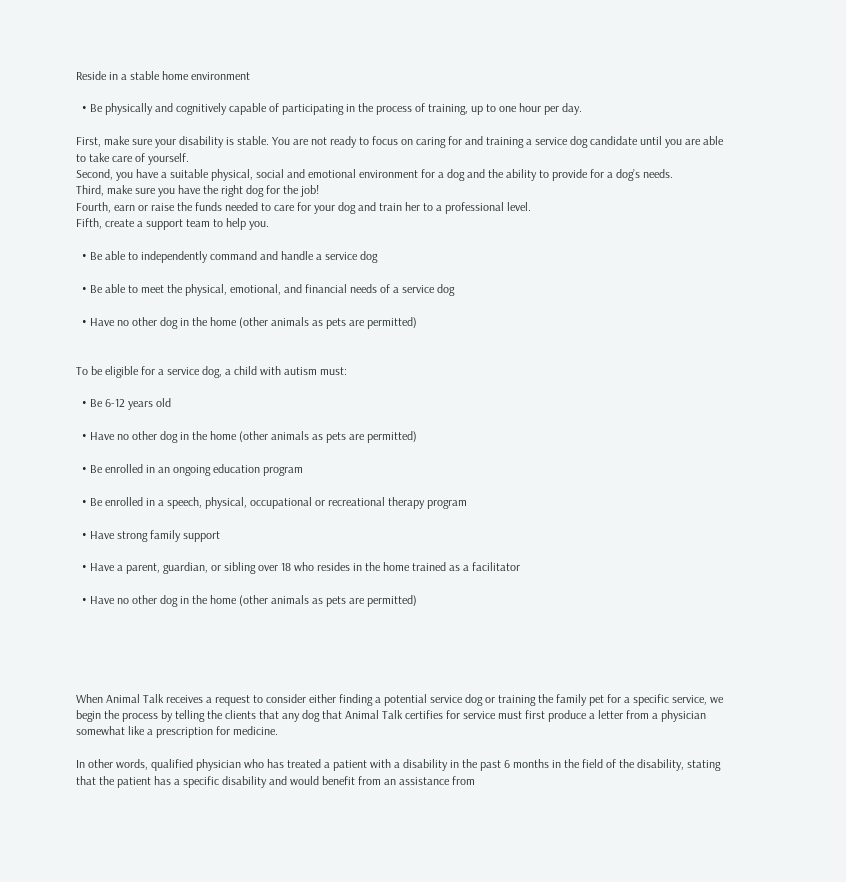Reside in a stable home environment

  • Be physically and cognitively capable of participating in the process of training, up to one hour per day.

First, make sure your disability is stable. You are not ready to focus on caring for and training a service dog candidate until you are able to take care of yourself.
Second, you have a suitable physical, social and emotional environment for a dog and the ability to provide for a dog’s needs.
Third, make sure you have the right dog for the job!
Fourth, earn or raise the funds needed to care for your dog and train her to a professional level.
Fifth, create a support team to help you.

  • Be able to independently command and handle a service dog

  • Be able to meet the physical, emotional, and financial needs of a service dog

  • Have no other dog in the home (other animals as pets are permitted)


To be eligible for a service dog, a child with autism must:

  • Be 6-12 years old

  • Have no other dog in the home (other animals as pets are permitted)

  • Be enrolled in an ongoing education program

  • Be enrolled in a speech, physical, occupational or recreational therapy program

  • Have strong family support

  • Have a parent, guardian, or sibling over 18 who resides in the home trained as a facilitator

  • Have no other dog in the home (other animals as pets are permitted)





When Animal Talk receives a request to consider either finding a potential service dog or training the family pet for a specific service, we begin the process by telling the clients that any dog that Animal Talk certifies for service must first produce a letter from a physician somewhat like a prescription for medicine.

In other words, qualified physician who has treated a patient with a disability in the past 6 months in the field of the disability, stating that the patient has a specific disability and would benefit from an assistance from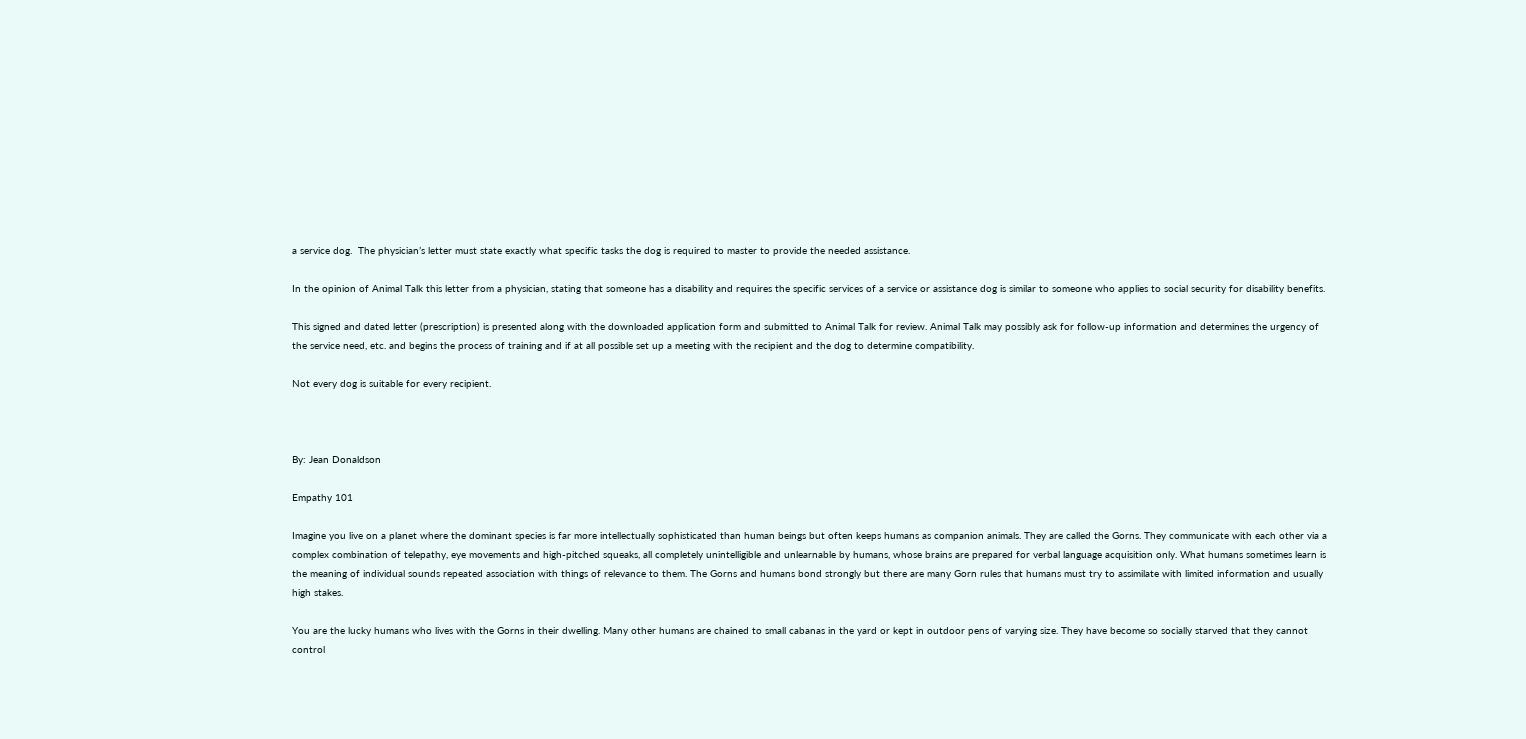a service dog.  The physician’s letter must state exactly what specific tasks the dog is required to master to provide the needed assistance.

In the opinion of Animal Talk this letter from a physician, stating that someone has a disability and requires the specific services of a service or assistance dog is similar to someone who applies to social security for disability benefits.

This signed and dated letter (prescription) is presented along with the downloaded application form and submitted to Animal Talk for review. Animal Talk may possibly ask for follow-up information and determines the urgency of the service need, etc. and begins the process of training and if at all possible set up a meeting with the recipient and the dog to determine compatibility.

Not every dog is suitable for every recipient.



By: Jean Donaldson

Empathy 101

Imagine you live on a planet where the dominant species is far more intellectually sophisticated than human beings but often keeps humans as companion animals. They are called the Gorns. They communicate with each other via a complex combination of telepathy, eye movements and high-pitched squeaks, all completely unintelligible and unlearnable by humans, whose brains are prepared for verbal language acquisition only. What humans sometimes learn is the meaning of individual sounds repeated association with things of relevance to them. The Gorns and humans bond strongly but there are many Gorn rules that humans must try to assimilate with limited information and usually high stakes.

You are the lucky humans who lives with the Gorns in their dwelling. Many other humans are chained to small cabanas in the yard or kept in outdoor pens of varying size. They have become so socially starved that they cannot control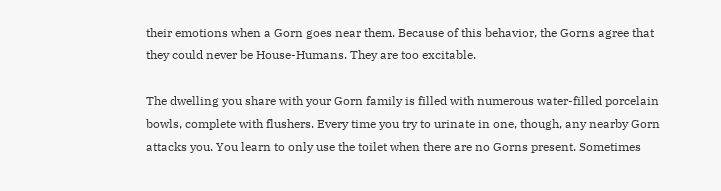their emotions when a Gorn goes near them. Because of this behavior, the Gorns agree that they could never be House-Humans. They are too excitable.

The dwelling you share with your Gorn family is filled with numerous water-filled porcelain bowls, complete with flushers. Every time you try to urinate in one, though, any nearby Gorn attacks you. You learn to only use the toilet when there are no Gorns present. Sometimes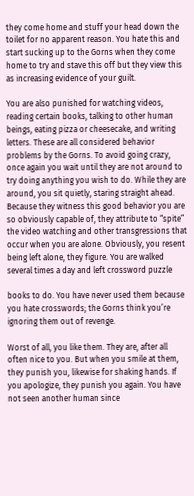they come home and stuff your head down the toilet for no apparent reason. You hate this and start sucking up to the Gorns when they come home to try and stave this off but they view this as increasing evidence of your guilt.

You are also punished for watching videos, reading certain books, talking to other human beings, eating pizza or cheesecake, and writing letters. These are all considered behavior problems by the Gorns. To avoid going crazy, once again you wait until they are not around to try doing anything you wish to do. While they are around, you sit quietly, staring straight ahead. Because they witness this good behavior you are so obviously capable of, they attribute to “spite” the video watching and other transgressions that occur when you are alone. Obviously, you resent being left alone, they figure. You are walked several times a day and left crossword puzzle

books to do. You have never used them because you hate crosswords; the Gorns think you’re ignoring them out of revenge.

Worst of all, you like them. They are, after all often nice to you. But when you smile at them, they punish you, likewise for shaking hands. If you apologize, they punish you again. You have not seen another human since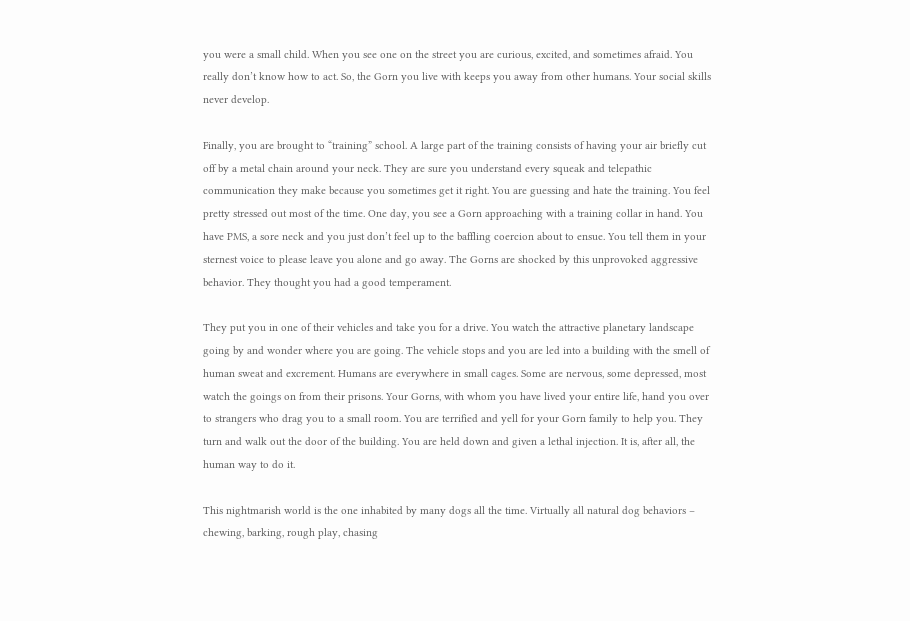you were a small child. When you see one on the street you are curious, excited, and sometimes afraid. You really don’t know how to act. So, the Gorn you live with keeps you away from other humans. Your social skills never develop.

Finally, you are brought to “training” school. A large part of the training consists of having your air briefly cut off by a metal chain around your neck. They are sure you understand every squeak and telepathic communication they make because you sometimes get it right. You are guessing and hate the training. You feel pretty stressed out most of the time. One day, you see a Gorn approaching with a training collar in hand. You have PMS, a sore neck and you just don’t feel up to the baffling coercion about to ensue. You tell them in your sternest voice to please leave you alone and go away. The Gorns are shocked by this unprovoked aggressive behavior. They thought you had a good temperament.

They put you in one of their vehicles and take you for a drive. You watch the attractive planetary landscape going by and wonder where you are going. The vehicle stops and you are led into a building with the smell of human sweat and excrement. Humans are everywhere in small cages. Some are nervous, some depressed, most watch the goings on from their prisons. Your Gorns, with whom you have lived your entire life, hand you over to strangers who drag you to a small room. You are terrified and yell for your Gorn family to help you. They turn and walk out the door of the building. You are held down and given a lethal injection. It is, after all, the human way to do it.

This nightmarish world is the one inhabited by many dogs all the time. Virtually all natural dog behaviors – chewing, barking, rough play, chasing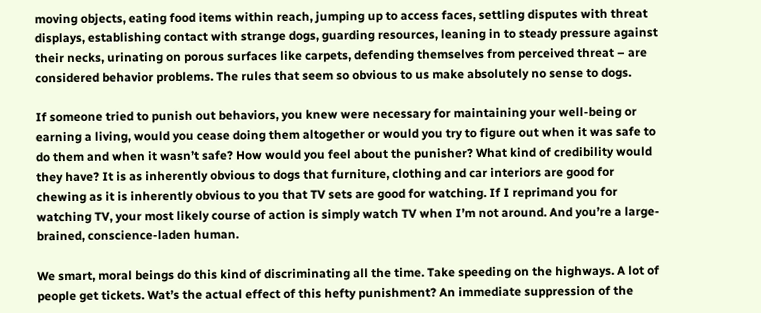moving objects, eating food items within reach, jumping up to access faces, settling disputes with threat displays, establishing contact with strange dogs, guarding resources, leaning in to steady pressure against their necks, urinating on porous surfaces like carpets, defending themselves from perceived threat – are considered behavior problems. The rules that seem so obvious to us make absolutely no sense to dogs.

If someone tried to punish out behaviors, you knew were necessary for maintaining your well-being or earning a living, would you cease doing them altogether or would you try to figure out when it was safe to do them and when it wasn’t safe? How would you feel about the punisher? What kind of credibility would they have? It is as inherently obvious to dogs that furniture, clothing and car interiors are good for chewing as it is inherently obvious to you that TV sets are good for watching. If I reprimand you for watching TV, your most likely course of action is simply watch TV when I’m not around. And you’re a large-brained, conscience-laden human.

We smart, moral beings do this kind of discriminating all the time. Take speeding on the highways. A lot of people get tickets. Wat’s the actual effect of this hefty punishment? An immediate suppression of the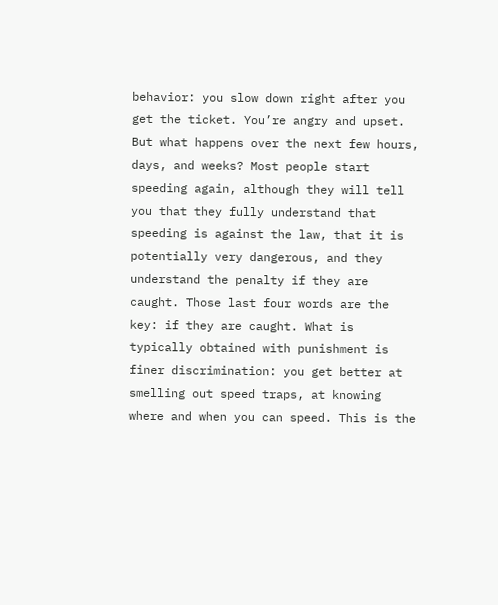behavior: you slow down right after you get the ticket. You’re angry and upset. But what happens over the next few hours, days, and weeks? Most people start speeding again, although they will tell you that they fully understand that speeding is against the law, that it is potentially very dangerous, and they understand the penalty if they are caught. Those last four words are the key: if they are caught. What is typically obtained with punishment is finer discrimination: you get better at smelling out speed traps, at knowing where and when you can speed. This is the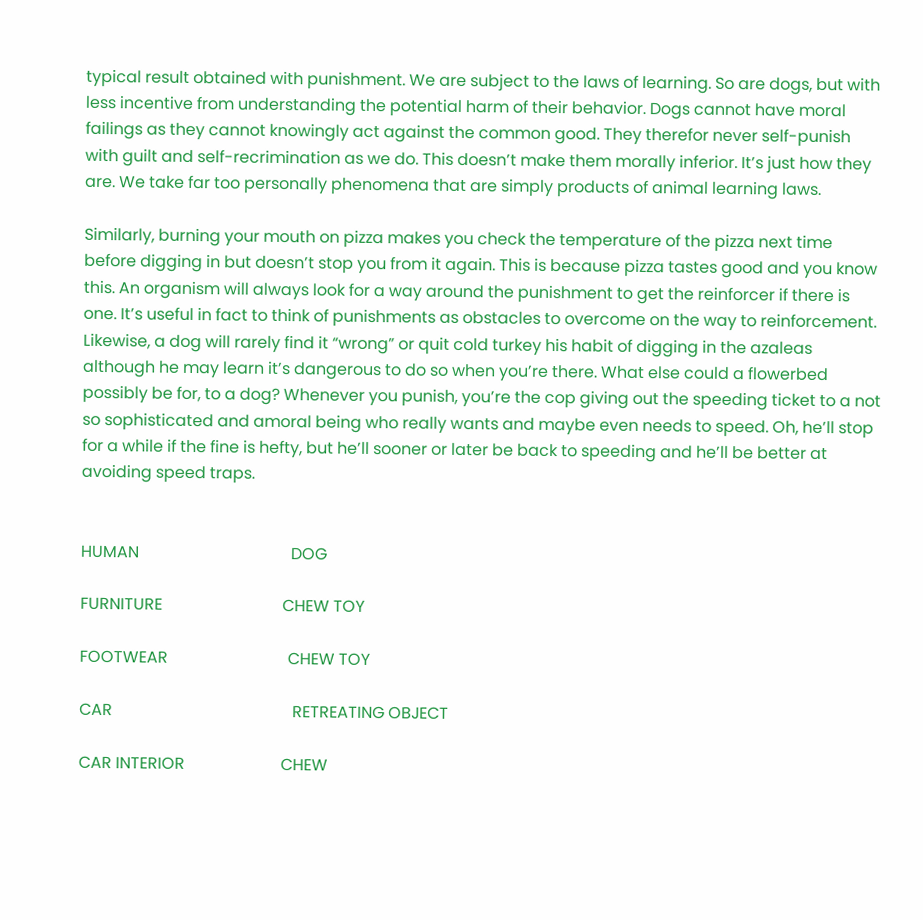typical result obtained with punishment. We are subject to the laws of learning. So are dogs, but with less incentive from understanding the potential harm of their behavior. Dogs cannot have moral failings as they cannot knowingly act against the common good. They therefor never self-punish with guilt and self-recrimination as we do. This doesn’t make them morally inferior. It’s just how they are. We take far too personally phenomena that are simply products of animal learning laws.

Similarly, burning your mouth on pizza makes you check the temperature of the pizza next time before digging in but doesn’t stop you from it again. This is because pizza tastes good and you know this. An organism will always look for a way around the punishment to get the reinforcer if there is one. It’s useful in fact to think of punishments as obstacles to overcome on the way to reinforcement. Likewise, a dog will rarely find it “wrong” or quit cold turkey his habit of digging in the azaleas although he may learn it’s dangerous to do so when you’re there. What else could a flowerbed possibly be for, to a dog? Whenever you punish, you’re the cop giving out the speeding ticket to a not so sophisticated and amoral being who really wants and maybe even needs to speed. Oh, he’ll stop for a while if the fine is hefty, but he’ll sooner or later be back to speeding and he’ll be better at avoiding speed traps.


HUMAN                                      DOG

FURNITURE                              CHEW TOY

FOOTWEAR                              CHEW TOY

CAR                                             RETREATING OBJECT

CAR INTERIOR                        CHEW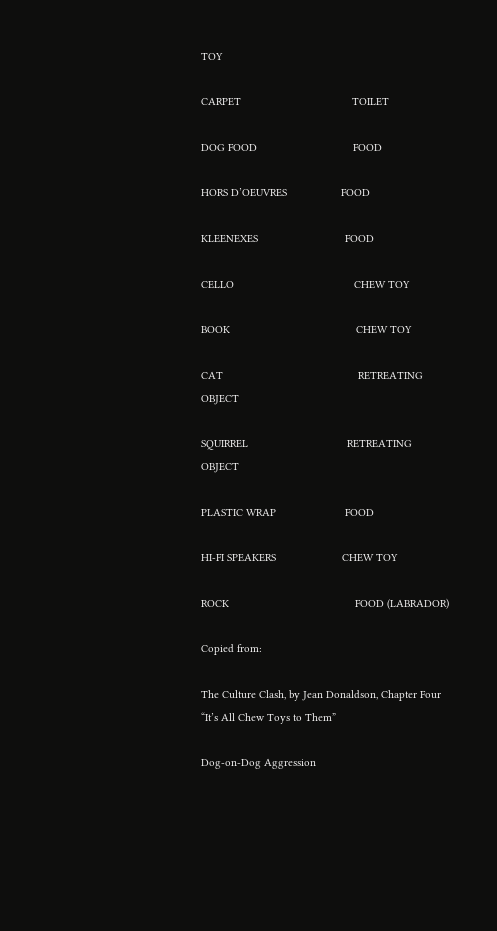TOY

CARPET                                     TOILET

DOG FOOD                                FOOD

HORS D’OEUVRES                  FOOD

KLEENEXES                             FOOD

CELLO                                        CHEW TOY

BOOK                                          CHEW TOY

CAT                                             RETREATING OBJECT

SQUIRREL                                 RETREATING OBJECT

PLASTIC WRAP                       FOOD

HI-FI SPEAKERS                      CHEW TOY

ROCK                                          FOOD (LABRADOR)

Copied from:

The Culture Clash, by Jean Donaldson, Chapter Four “It’s All Chew Toys to Them”

Dog-on-Dog Aggression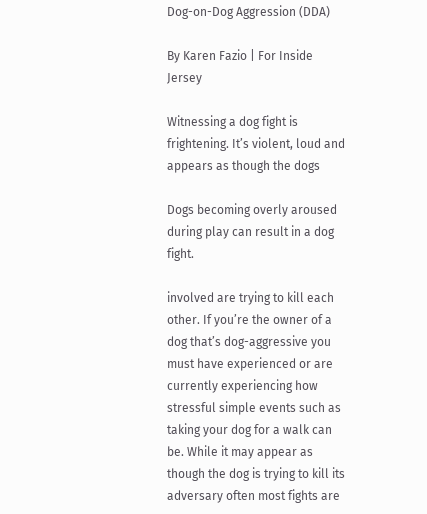Dog-on-Dog Aggression (DDA)

By Karen Fazio | For Inside Jersey

Witnessing a dog fight is frightening. It’s violent, loud and appears as though the dogs

Dogs becoming overly aroused during play can result in a dog fight.

involved are trying to kill each other. If you’re the owner of a dog that’s dog-aggressive you must have experienced or are currently experiencing how stressful simple events such as taking your dog for a walk can be. While it may appear as though the dog is trying to kill its adversary often most fights are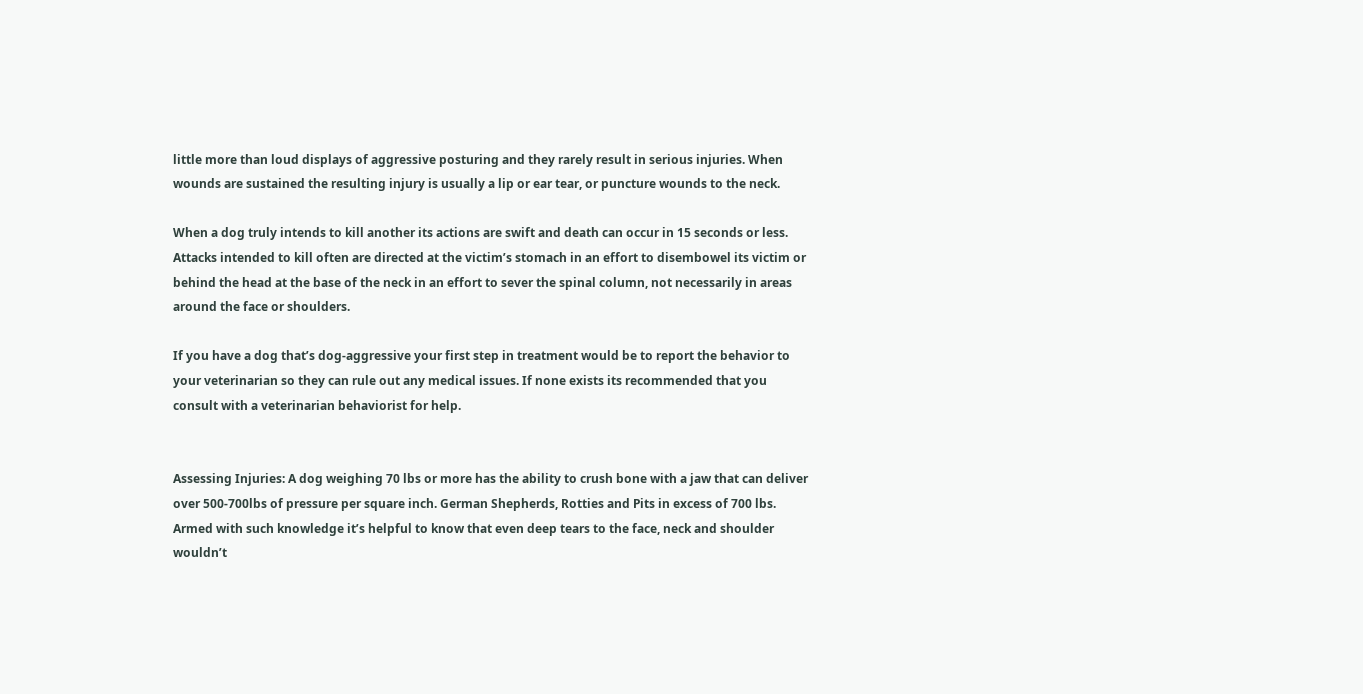little more than loud displays of aggressive posturing and they rarely result in serious injuries. When wounds are sustained the resulting injury is usually a lip or ear tear, or puncture wounds to the neck.

When a dog truly intends to kill another its actions are swift and death can occur in 15 seconds or less. Attacks intended to kill often are directed at the victim’s stomach in an effort to disembowel its victim or behind the head at the base of the neck in an effort to sever the spinal column, not necessarily in areas around the face or shoulders.

If you have a dog that’s dog-aggressive your first step in treatment would be to report the behavior to your veterinarian so they can rule out any medical issues. If none exists its recommended that you consult with a veterinarian behaviorist for help.


Assessing Injuries: A dog weighing 70 lbs or more has the ability to crush bone with a jaw that can deliver over 500-700lbs of pressure per square inch. German Shepherds, Rotties and Pits in excess of 700 lbs. Armed with such knowledge it’s helpful to know that even deep tears to the face, neck and shoulder wouldn’t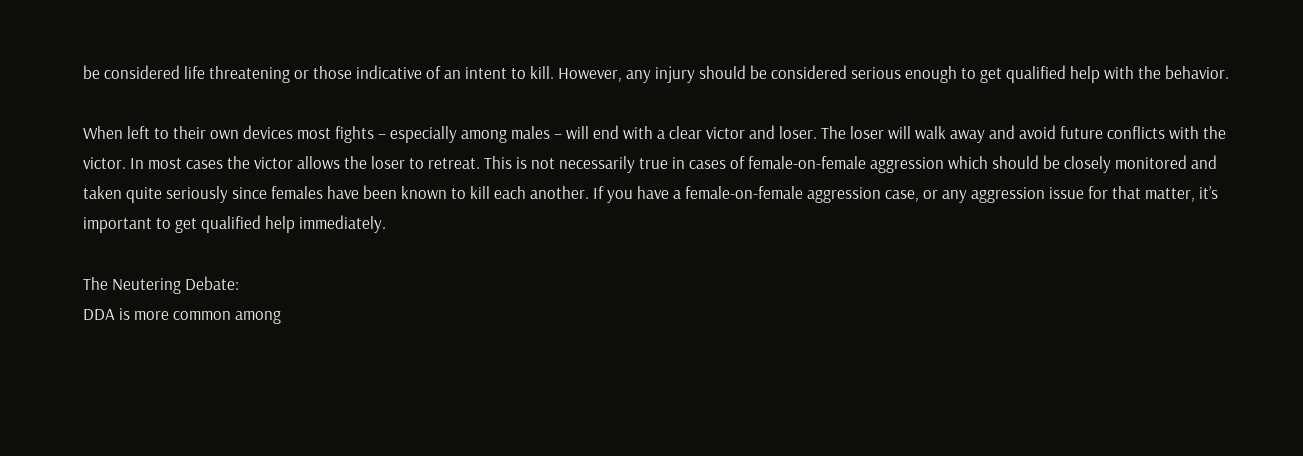be considered life threatening or those indicative of an intent to kill. However, any injury should be considered serious enough to get qualified help with the behavior.

When left to their own devices most fights – especially among males – will end with a clear victor and loser. The loser will walk away and avoid future conflicts with the victor. In most cases the victor allows the loser to retreat. This is not necessarily true in cases of female-on-female aggression which should be closely monitored and taken quite seriously since females have been known to kill each another. If you have a female-on-female aggression case, or any aggression issue for that matter, it’s important to get qualified help immediately.

The Neutering Debate:
DDA is more common among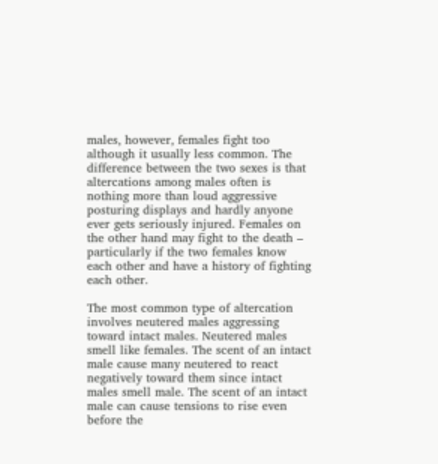males, however, females fight too although it usually less common. The difference between the two sexes is that altercations among males often is nothing more than loud aggressive posturing displays and hardly anyone ever gets seriously injured. Females on the other hand may fight to the death – particularly if the two females know each other and have a history of fighting each other.

The most common type of altercation involves neutered males aggressing toward intact males. Neutered males smell like females. The scent of an intact male cause many neutered to react negatively toward them since intact males smell male. The scent of an intact male can cause tensions to rise even before the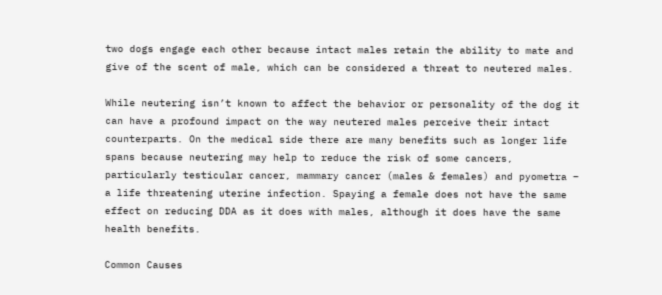two dogs engage each other because intact males retain the ability to mate and give of the scent of male, which can be considered a threat to neutered males.

While neutering isn’t known to affect the behavior or personality of the dog it can have a profound impact on the way neutered males perceive their intact counterparts. On the medical side there are many benefits such as longer life spans because neutering may help to reduce the risk of some cancers, particularly testicular cancer, mammary cancer (males & females) and pyometra – a life threatening uterine infection. Spaying a female does not have the same effect on reducing DDA as it does with males, although it does have the same health benefits.

Common Causes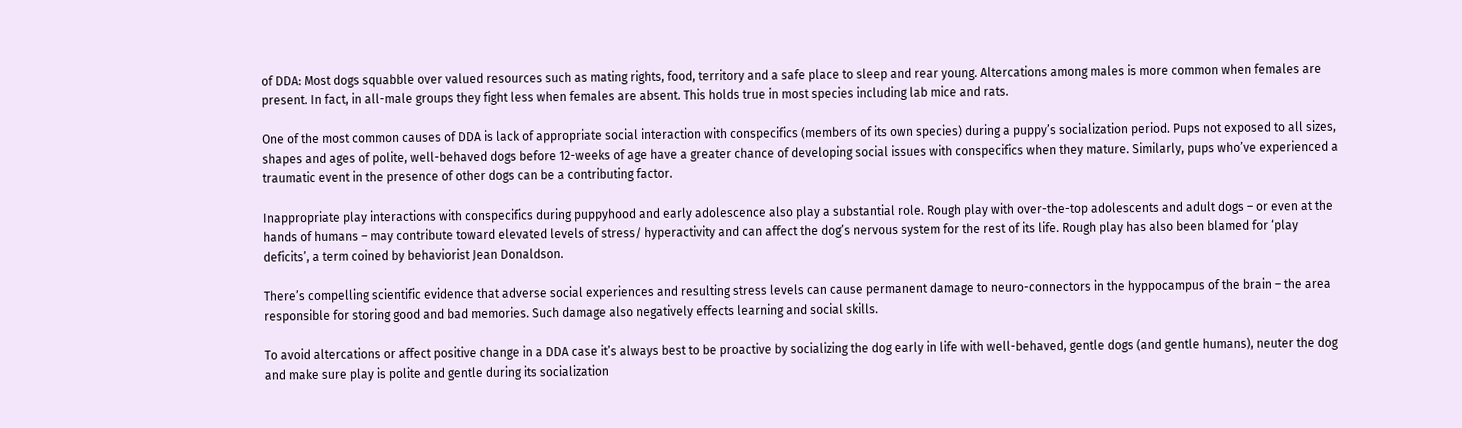of DDA: Most dogs squabble over valued resources such as mating rights, food, territory and a safe place to sleep and rear young. Altercations among males is more common when females are present. In fact, in all-male groups they fight less when females are absent. This holds true in most species including lab mice and rats.

One of the most common causes of DDA is lack of appropriate social interaction with conspecifics (members of its own species) during a puppy’s socialization period. Pups not exposed to all sizes, shapes and ages of polite, well-behaved dogs before 12-weeks of age have a greater chance of developing social issues with conspecifics when they mature. Similarly, pups who’ve experienced a traumatic event in the presence of other dogs can be a contributing factor.

Inappropriate play interactions with conspecifics during puppyhood and early adolescence also play a substantial role. Rough play with over-the-top adolescents and adult dogs – or even at the hands of humans – may contribute toward elevated levels of stress/ hyperactivity and can affect the dog’s nervous system for the rest of its life. Rough play has also been blamed for ‘play deficits’, a term coined by behaviorist Jean Donaldson.

There’s compelling scientific evidence that adverse social experiences and resulting stress levels can cause permanent damage to neuro-connectors in the hyppocampus of the brain – the area responsible for storing good and bad memories. Such damage also negatively effects learning and social skills.

To avoid altercations or affect positive change in a DDA case it’s always best to be proactive by socializing the dog early in life with well-behaved, gentle dogs (and gentle humans), neuter the dog and make sure play is polite and gentle during its socialization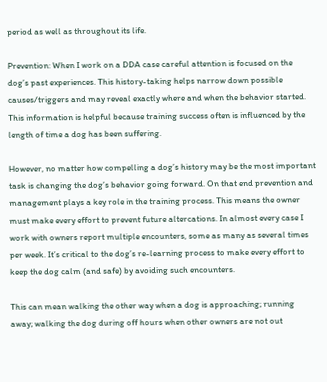period as well as throughout its life.

Prevention: When I work on a DDA case careful attention is focused on the dog’s past experiences. This history-taking helps narrow down possible causes/triggers and may reveal exactly where and when the behavior started. This information is helpful because training success often is influenced by the length of time a dog has been suffering.

However, no matter how compelling a dog’s history may be the most important task is changing the dog’s behavior going forward. On that end prevention and management plays a key role in the training process. This means the owner must make every effort to prevent future altercations. In almost every case I work with owners report multiple encounters, some as many as several times per week. It’s critical to the dog’s re-learning process to make every effort to keep the dog calm (and safe) by avoiding such encounters.

This can mean walking the other way when a dog is approaching; running away; walking the dog during off hours when other owners are not out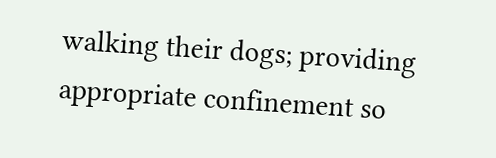walking their dogs; providing appropriate confinement so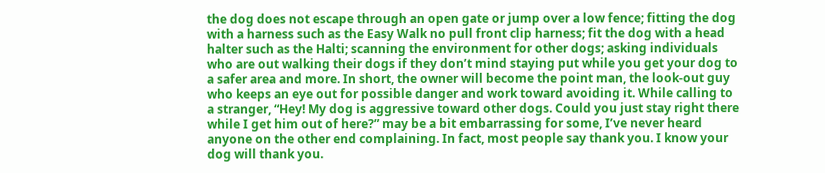the dog does not escape through an open gate or jump over a low fence; fitting the dog with a harness such as the Easy Walk no pull front clip harness; fit the dog with a head halter such as the Halti; scanning the environment for other dogs; asking individuals who are out walking their dogs if they don’t mind staying put while you get your dog to a safer area and more. In short, the owner will become the point man, the look-out guy who keeps an eye out for possible danger and work toward avoiding it. While calling to a stranger, “Hey! My dog is aggressive toward other dogs. Could you just stay right there while I get him out of here?” may be a bit embarrassing for some, I’ve never heard anyone on the other end complaining. In fact, most people say thank you. I know your dog will thank you.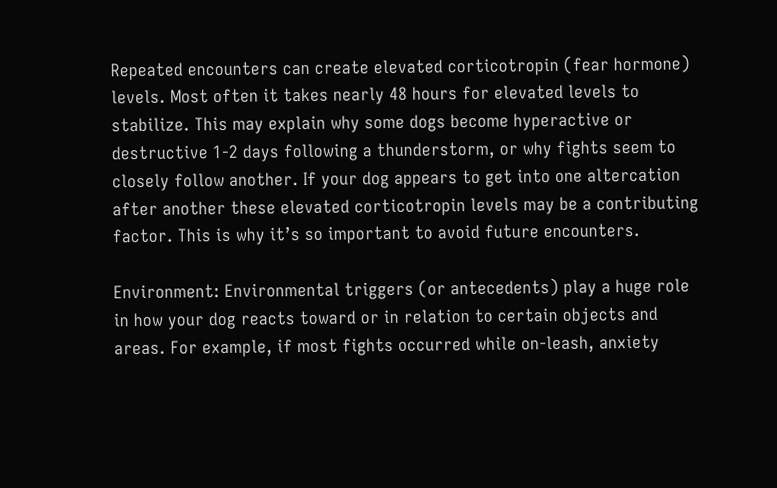Repeated encounters can create elevated corticotropin (fear hormone) levels. Most often it takes nearly 48 hours for elevated levels to stabilize. This may explain why some dogs become hyperactive or destructive 1-2 days following a thunderstorm, or why fights seem to closely follow another. If your dog appears to get into one altercation after another these elevated corticotropin levels may be a contributing factor. This is why it’s so important to avoid future encounters.

Environment: Environmental triggers (or antecedents) play a huge role in how your dog reacts toward or in relation to certain objects and areas. For example, if most fights occurred while on-leash, anxiety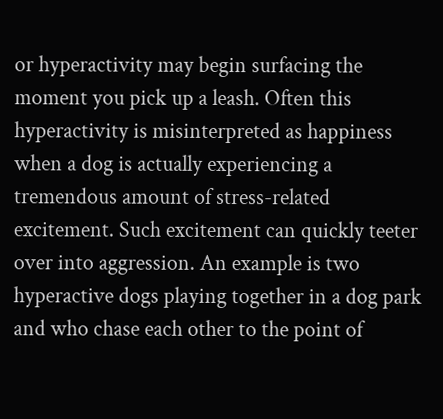or hyperactivity may begin surfacing the moment you pick up a leash. Often this hyperactivity is misinterpreted as happiness when a dog is actually experiencing a tremendous amount of stress-related excitement. Such excitement can quickly teeter over into aggression. An example is two hyperactive dogs playing together in a dog park and who chase each other to the point of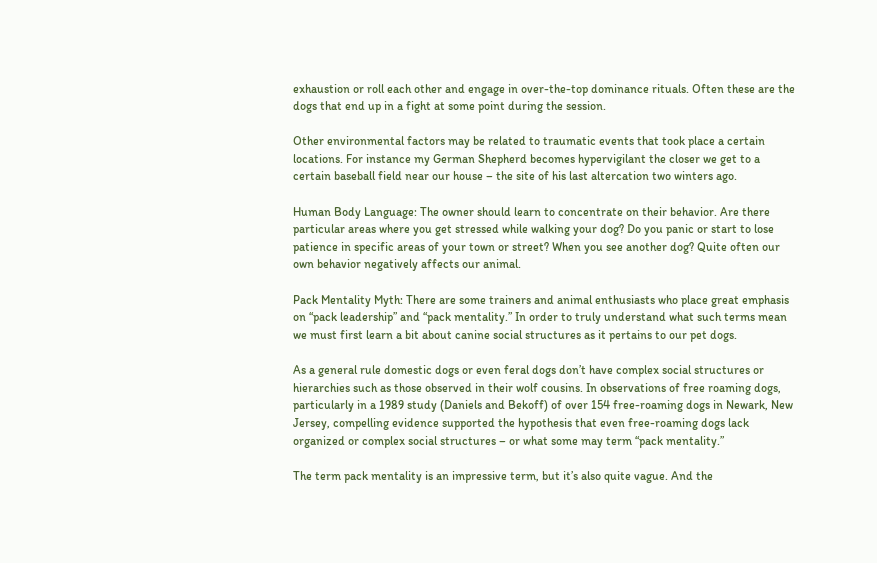exhaustion or roll each other and engage in over-the-top dominance rituals. Often these are the dogs that end up in a fight at some point during the session.

Other environmental factors may be related to traumatic events that took place a certain locations. For instance my German Shepherd becomes hypervigilant the closer we get to a certain baseball field near our house – the site of his last altercation two winters ago.

Human Body Language: The owner should learn to concentrate on their behavior. Are there particular areas where you get stressed while walking your dog? Do you panic or start to lose patience in specific areas of your town or street? When you see another dog? Quite often our own behavior negatively affects our animal.

Pack Mentality Myth: There are some trainers and animal enthusiasts who place great emphasis on “pack leadership” and “pack mentality.” In order to truly understand what such terms mean we must first learn a bit about canine social structures as it pertains to our pet dogs.

As a general rule domestic dogs or even feral dogs don’t have complex social structures or hierarchies such as those observed in their wolf cousins. In observations of free roaming dogs, particularly in a 1989 study (Daniels and Bekoff) of over 154 free-roaming dogs in Newark, New Jersey, compelling evidence supported the hypothesis that even free-roaming dogs lack organized or complex social structures – or what some may term “pack mentality.”

The term pack mentality is an impressive term, but it’s also quite vague. And the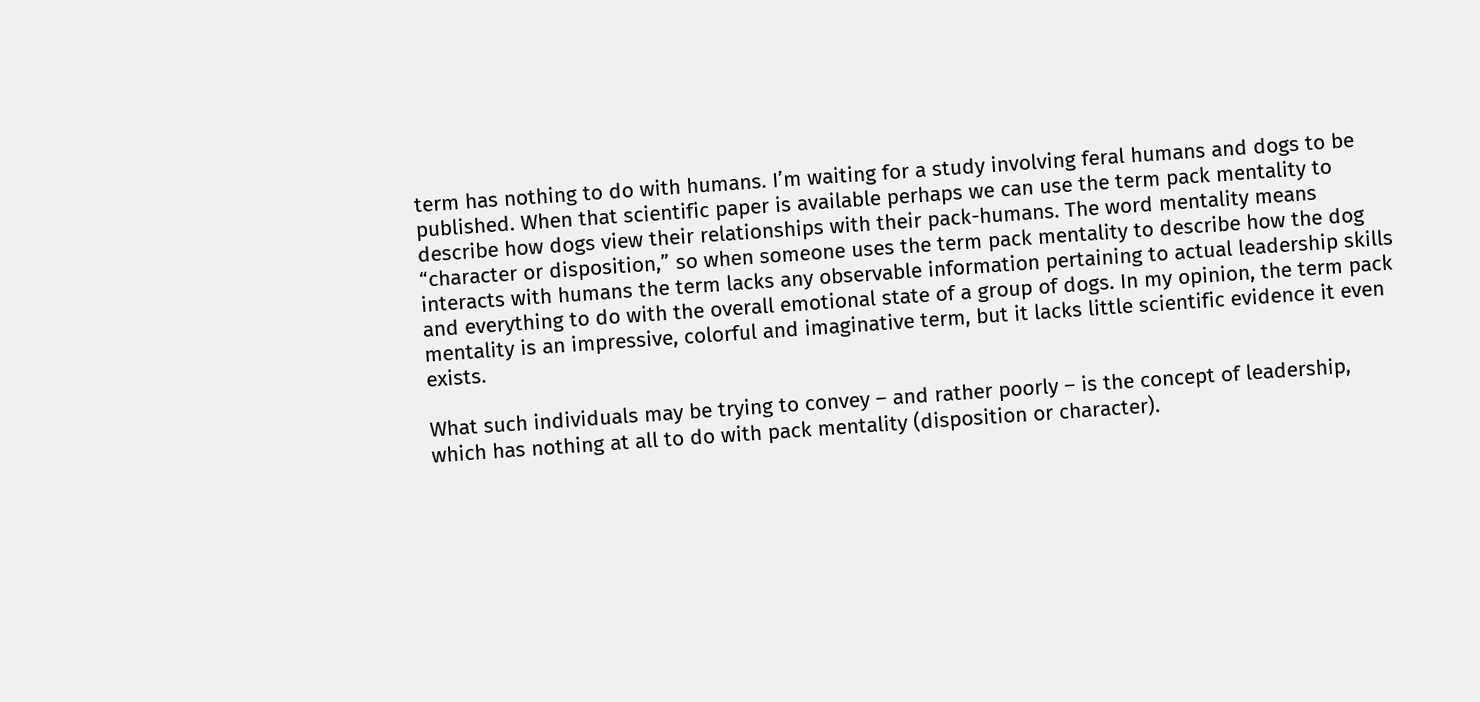term has nothing to do with humans. I’m waiting for a study involving feral humans and dogs to be published. When that scientific paper is available perhaps we can use the term pack mentality to describe how dogs view their relationships with their pack-humans. The word mentality means “character or disposition,” so when someone uses the term pack mentality to describe how the dog interacts with humans the term lacks any observable information pertaining to actual leadership skills and everything to do with the overall emotional state of a group of dogs. In my opinion, the term pack mentality is an impressive, colorful and imaginative term, but it lacks little scientific evidence it even exists.

What such individuals may be trying to convey – and rather poorly – is the concept of leadership, which has nothing at all to do with pack mentality (disposition or character).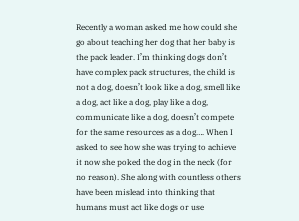Recently a woman asked me how could she go about teaching her dog that her baby is the pack leader. I’m thinking dogs don’t have complex pack structures, the child is not a dog, doesn’t look like a dog, smell like a dog, act like a dog, play like a dog, communicate like a dog, doesn’t compete for the same resources as a dog…. When I asked to see how she was trying to achieve it now she poked the dog in the neck (for no reason). She along with countless others have been mislead into thinking that humans must act like dogs or use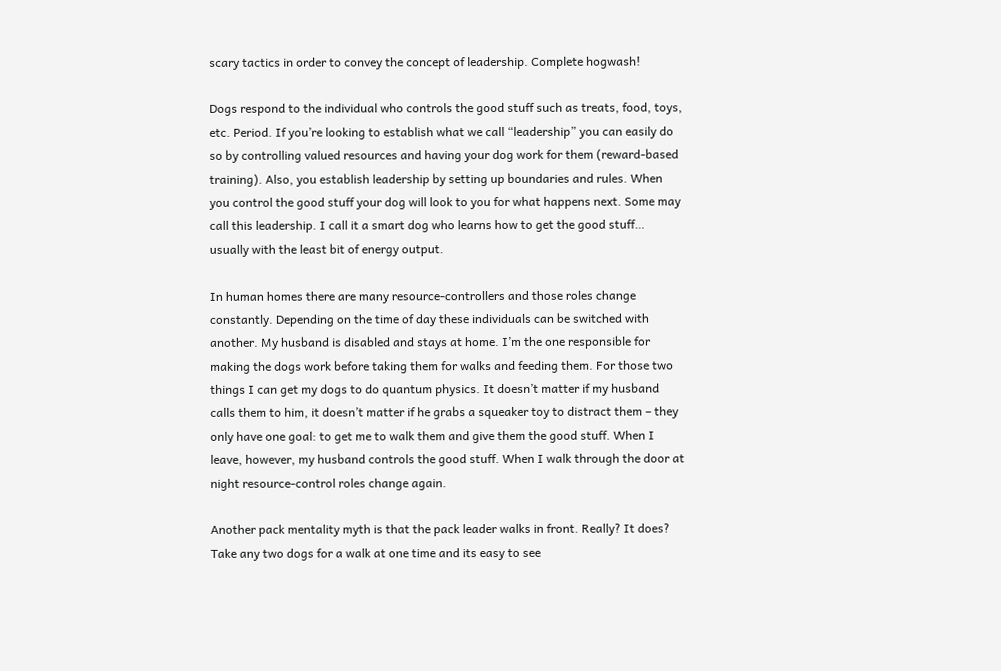scary tactics in order to convey the concept of leadership. Complete hogwash!

Dogs respond to the individual who controls the good stuff such as treats, food, toys, etc. Period. If you’re looking to establish what we call “leadership” you can easily do so by controlling valued resources and having your dog work for them (reward-based training). Also, you establish leadership by setting up boundaries and rules. When you control the good stuff your dog will look to you for what happens next. Some may call this leadership. I call it a smart dog who learns how to get the good stuff… usually with the least bit of energy output.

In human homes there are many resource-controllers and those roles change constantly. Depending on the time of day these individuals can be switched with another. My husband is disabled and stays at home. I’m the one responsible for making the dogs work before taking them for walks and feeding them. For those two things I can get my dogs to do quantum physics. It doesn’t matter if my husband calls them to him, it doesn’t matter if he grabs a squeaker toy to distract them – they only have one goal: to get me to walk them and give them the good stuff. When I leave, however, my husband controls the good stuff. When I walk through the door at night resource-control roles change again.

Another pack mentality myth is that the pack leader walks in front. Really? It does? Take any two dogs for a walk at one time and its easy to see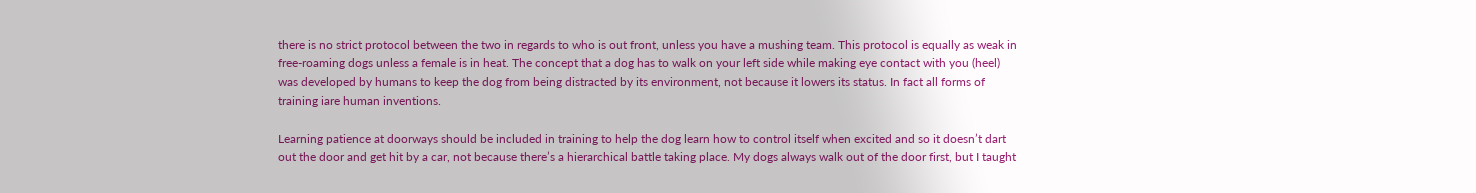there is no strict protocol between the two in regards to who is out front, unless you have a mushing team. This protocol is equally as weak in free-roaming dogs unless a female is in heat. The concept that a dog has to walk on your left side while making eye contact with you (heel) was developed by humans to keep the dog from being distracted by its environment, not because it lowers its status. In fact all forms of training iare human inventions.

Learning patience at doorways should be included in training to help the dog learn how to control itself when excited and so it doesn’t dart out the door and get hit by a car, not because there’s a hierarchical battle taking place. My dogs always walk out of the door first, but I taught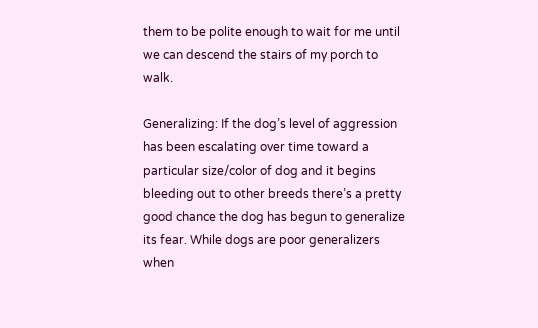them to be polite enough to wait for me until we can descend the stairs of my porch to walk.

Generalizing: If the dog’s level of aggression has been escalating over time toward a particular size/color of dog and it begins bleeding out to other breeds there’s a pretty good chance the dog has begun to generalize its fear. While dogs are poor generalizers when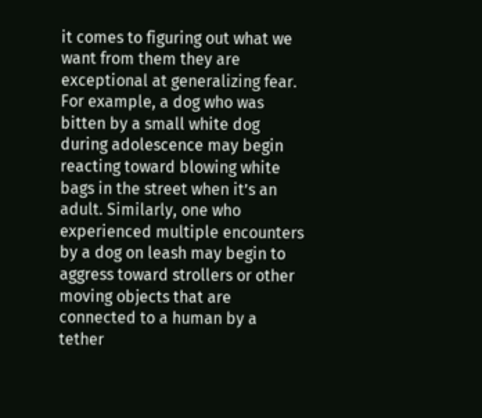it comes to figuring out what we want from them they are exceptional at generalizing fear. For example, a dog who was bitten by a small white dog during adolescence may begin reacting toward blowing white bags in the street when it’s an adult. Similarly, one who experienced multiple encounters by a dog on leash may begin to aggress toward strollers or other moving objects that are connected to a human by a tether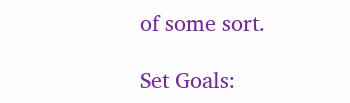of some sort.

Set Goals: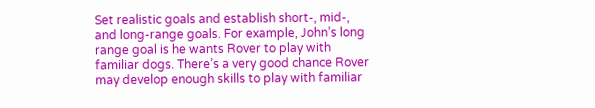Set realistic goals and establish short-, mid-, and long-range goals. For example, John’s long range goal is he wants Rover to play with familiar dogs. There’s a very good chance Rover may develop enough skills to play with familiar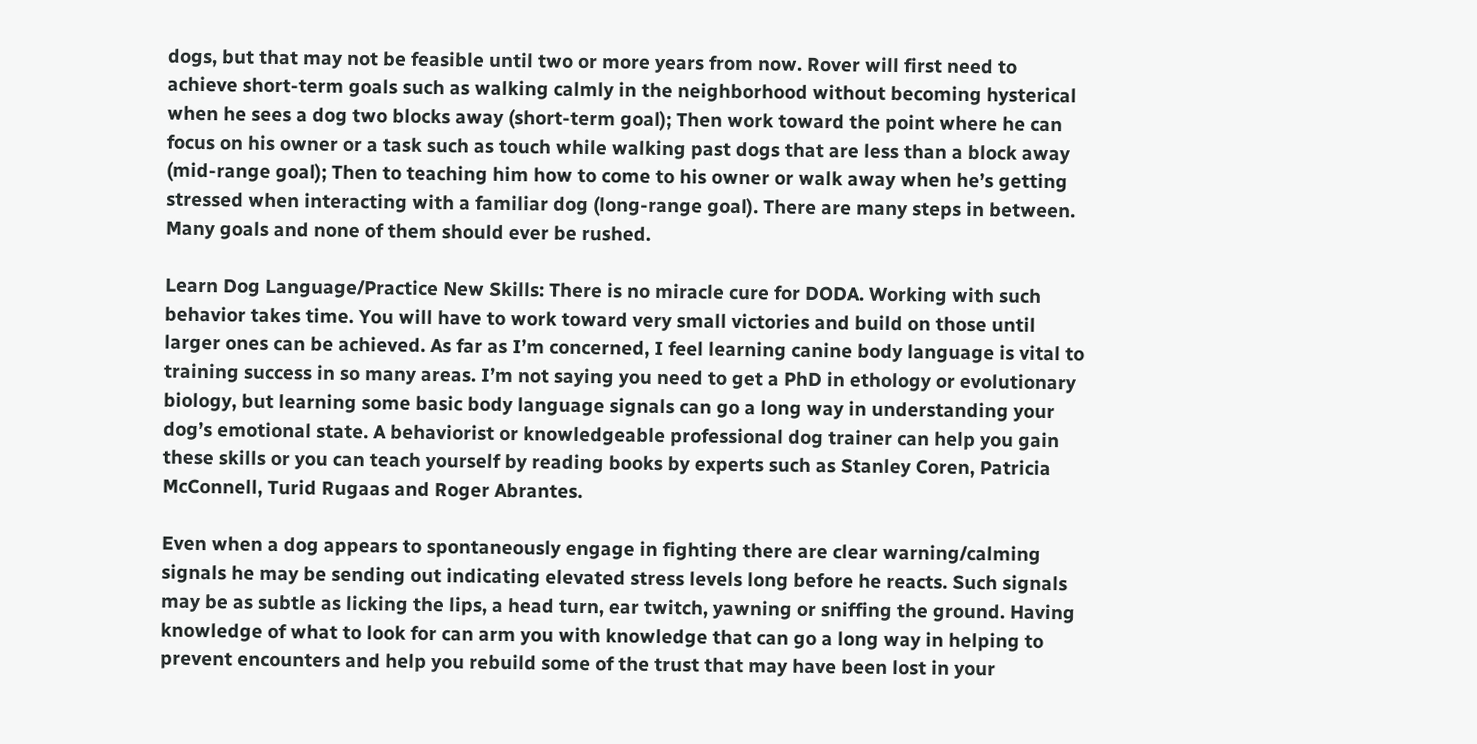dogs, but that may not be feasible until two or more years from now. Rover will first need to achieve short-term goals such as walking calmly in the neighborhood without becoming hysterical when he sees a dog two blocks away (short-term goal); Then work toward the point where he can focus on his owner or a task such as touch while walking past dogs that are less than a block away (mid-range goal); Then to teaching him how to come to his owner or walk away when he’s getting stressed when interacting with a familiar dog (long-range goal). There are many steps in between. Many goals and none of them should ever be rushed.

Learn Dog Language/Practice New Skills: There is no miracle cure for DODA. Working with such behavior takes time. You will have to work toward very small victories and build on those until larger ones can be achieved. As far as I’m concerned, I feel learning canine body language is vital to training success in so many areas. I’m not saying you need to get a PhD in ethology or evolutionary biology, but learning some basic body language signals can go a long way in understanding your dog’s emotional state. A behaviorist or knowledgeable professional dog trainer can help you gain these skills or you can teach yourself by reading books by experts such as Stanley Coren, Patricia McConnell, Turid Rugaas and Roger Abrantes.

Even when a dog appears to spontaneously engage in fighting there are clear warning/calming signals he may be sending out indicating elevated stress levels long before he reacts. Such signals may be as subtle as licking the lips, a head turn, ear twitch, yawning or sniffing the ground. Having knowledge of what to look for can arm you with knowledge that can go a long way in helping to prevent encounters and help you rebuild some of the trust that may have been lost in your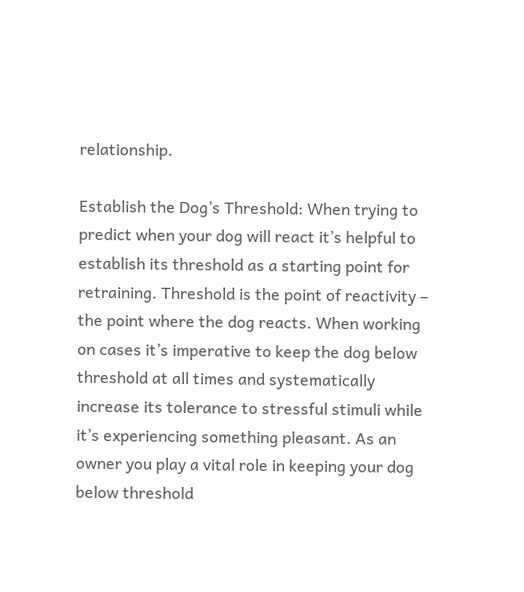relationship.

Establish the Dog’s Threshold: When trying to predict when your dog will react it’s helpful to establish its threshold as a starting point for retraining. Threshold is the point of reactivity – the point where the dog reacts. When working on cases it’s imperative to keep the dog below threshold at all times and systematically increase its tolerance to stressful stimuli while it’s experiencing something pleasant. As an owner you play a vital role in keeping your dog below threshold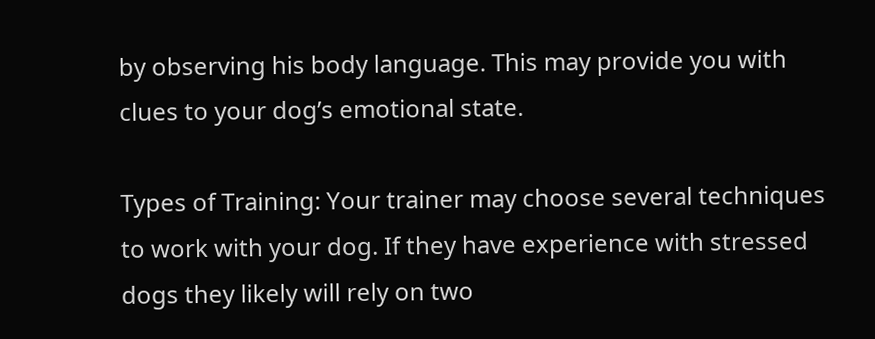by observing his body language. This may provide you with clues to your dog’s emotional state.

Types of Training: Your trainer may choose several techniques to work with your dog. If they have experience with stressed dogs they likely will rely on two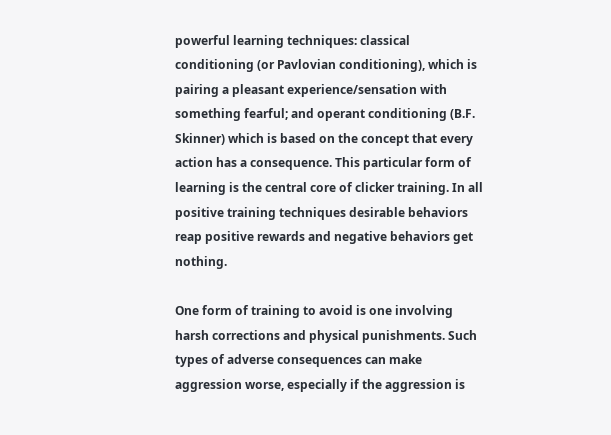powerful learning techniques: classical conditioning (or Pavlovian conditioning), which is pairing a pleasant experience/sensation with something fearful; and operant conditioning (B.F. Skinner) which is based on the concept that every action has a consequence. This particular form of learning is the central core of clicker training. In all positive training techniques desirable behaviors reap positive rewards and negative behaviors get nothing.

One form of training to avoid is one involving harsh corrections and physical punishments. Such types of adverse consequences can make aggression worse, especially if the aggression is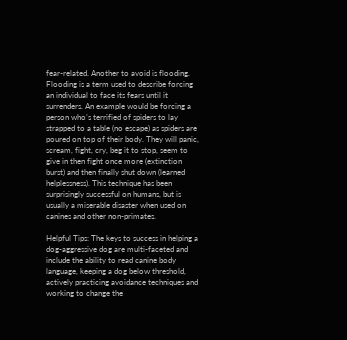fear-related. Another to avoid is flooding. Flooding is a term used to describe forcing an individual to face its fears until it surrenders. An example would be forcing a person who’s terrified of spiders to lay strapped to a table (no escape) as spiders are poured on top of their body. They will panic, scream, fight, cry, beg it to stop, seem to give in then fight once more (extinction burst) and then finally shut down (learned helplessness). This technique has been surprisingly successful on humans, but is usually a miserable disaster when used on canines and other non-primates.

Helpful Tips: The keys to success in helping a dog-aggressive dog are multi-faceted and include the ability to read canine body language, keeping a dog below threshold, actively practicing avoidance techniques and working to change the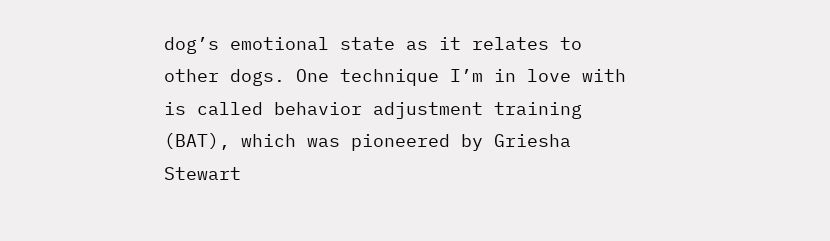dog’s emotional state as it relates to other dogs. One technique I’m in love with is called behavior adjustment training (BAT), which was pioneered by Griesha Stewart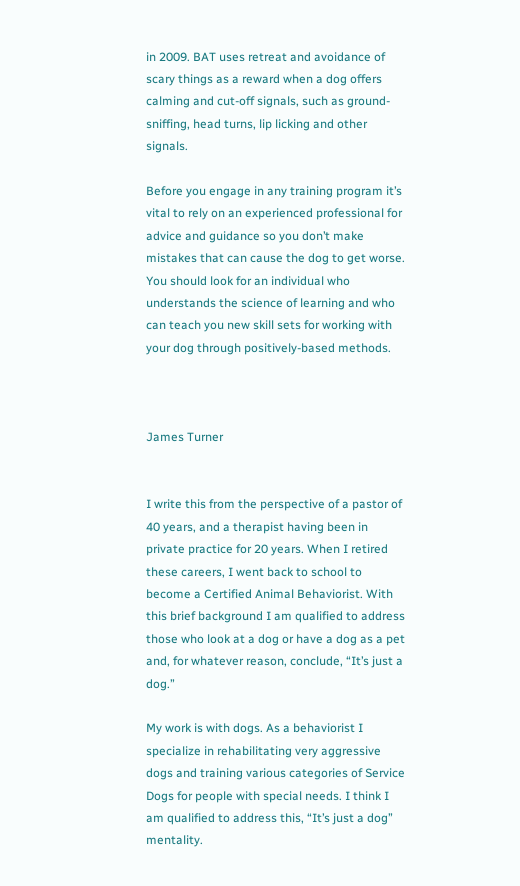in 2009. BAT uses retreat and avoidance of scary things as a reward when a dog offers calming and cut-off signals, such as ground-sniffing, head turns, lip licking and other signals.

Before you engage in any training program it’s vital to rely on an experienced professional for advice and guidance so you don’t make mistakes that can cause the dog to get worse. You should look for an individual who understands the science of learning and who can teach you new skill sets for working with your dog through positively-based methods.



James Turner


I write this from the perspective of a pastor of 40 years, and a therapist having been in private practice for 20 years. When I retired these careers, I went back to school to become a Certified Animal Behaviorist. With this brief background I am qualified to address those who look at a dog or have a dog as a pet and, for whatever reason, conclude, “It’s just a dog.”

My work is with dogs. As a behaviorist I specialize in rehabilitating very aggressive dogs and training various categories of Service Dogs for people with special needs. I think I am qualified to address this, “It’s just a dog” mentality.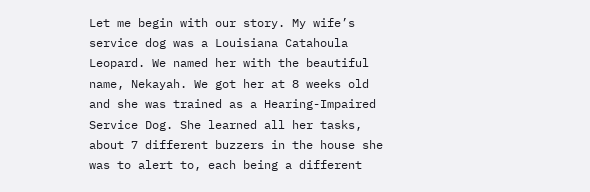Let me begin with our story. My wife’s service dog was a Louisiana Catahoula Leopard. We named her with the beautiful name, Nekayah. We got her at 8 weeks old and she was trained as a Hearing-Impaired Service Dog. She learned all her tasks, about 7 different buzzers in the house she was to alert to, each being a different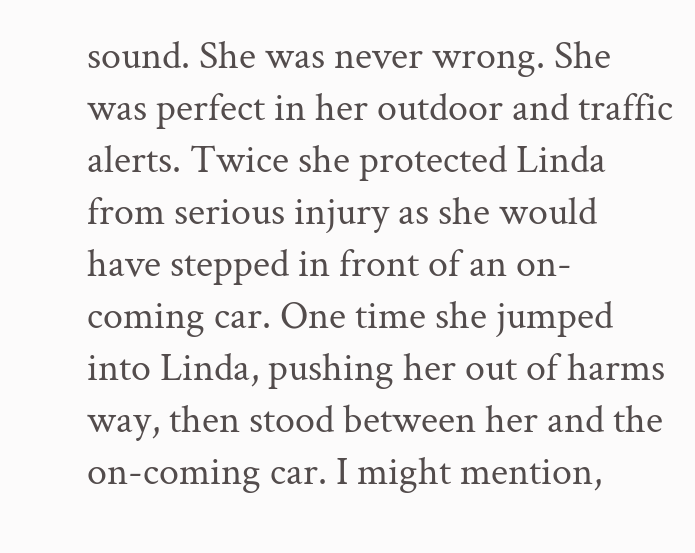sound. She was never wrong. She was perfect in her outdoor and traffic alerts. Twice she protected Linda from serious injury as she would have stepped in front of an on-coming car. One time she jumped into Linda, pushing her out of harms way, then stood between her and the on-coming car. I might mention,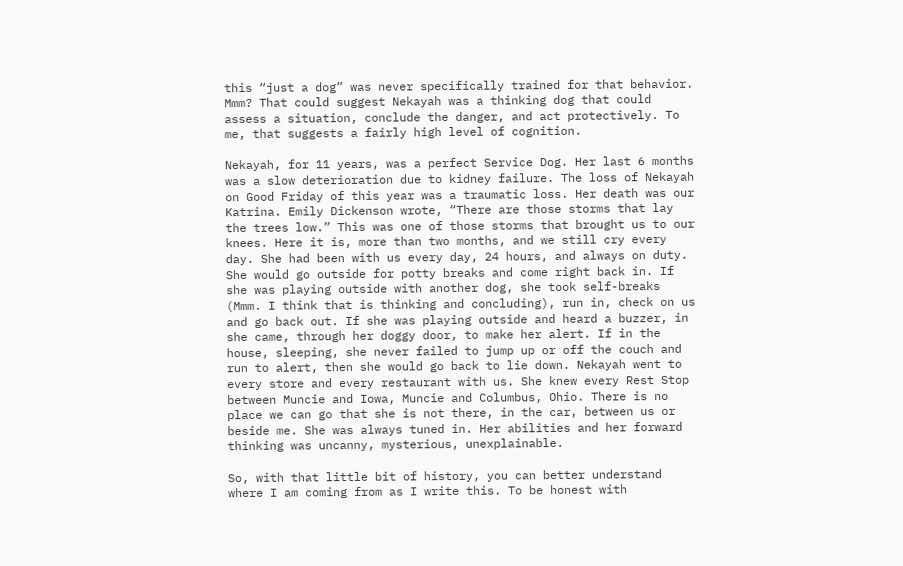this “just a dog” was never specifically trained for that behavior. Mmm? That could suggest Nekayah was a thinking dog that could assess a situation, conclude the danger, and act protectively. To me, that suggests a fairly high level of cognition.

Nekayah, for 11 years, was a perfect Service Dog. Her last 6 months was a slow deterioration due to kidney failure. The loss of Nekayah on Good Friday of this year was a traumatic loss. Her death was our Katrina. Emily Dickenson wrote, “There are those storms that lay the trees low.” This was one of those storms that brought us to our knees. Here it is, more than two months, and we still cry every day. She had been with us every day, 24 hours, and always on duty. She would go outside for potty breaks and come right back in. If she was playing outside with another dog, she took self-breaks (Mmm. I think that is thinking and concluding), run in, check on us and go back out. If she was playing outside and heard a buzzer, in she came, through her doggy door, to make her alert. If in the house, sleeping, she never failed to jump up or off the couch and run to alert, then she would go back to lie down. Nekayah went to every store and every restaurant with us. She knew every Rest Stop between Muncie and Iowa, Muncie and Columbus, Ohio. There is no place we can go that she is not there, in the car, between us or beside me. She was always tuned in. Her abilities and her forward thinking was uncanny, mysterious, unexplainable.

So, with that little bit of history, you can better understand where I am coming from as I write this. To be honest with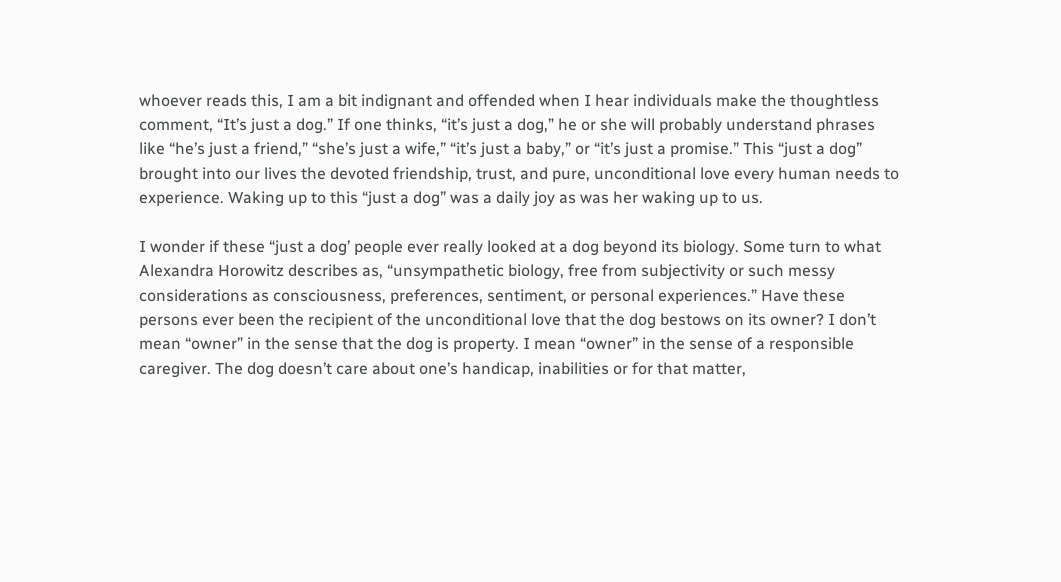whoever reads this, I am a bit indignant and offended when I hear individuals make the thoughtless comment, “It’s just a dog.” If one thinks, “it’s just a dog,” he or she will probably understand phrases like “he’s just a friend,” “she’s just a wife,” “it’s just a baby,” or “it’s just a promise.” This “just a dog” brought into our lives the devoted friendship, trust, and pure, unconditional love every human needs to experience. Waking up to this “just a dog” was a daily joy as was her waking up to us.

I wonder if these “just a dog’ people ever really looked at a dog beyond its biology. Some turn to what Alexandra Horowitz describes as, “unsympathetic biology, free from subjectivity or such messy considerations as consciousness, preferences, sentiment, or personal experiences.” Have these persons ever been the recipient of the unconditional love that the dog bestows on its owner? I don’t mean “owner” in the sense that the dog is property. I mean “owner” in the sense of a responsible caregiver. The dog doesn’t care about one’s handicap, inabilities or for that matter,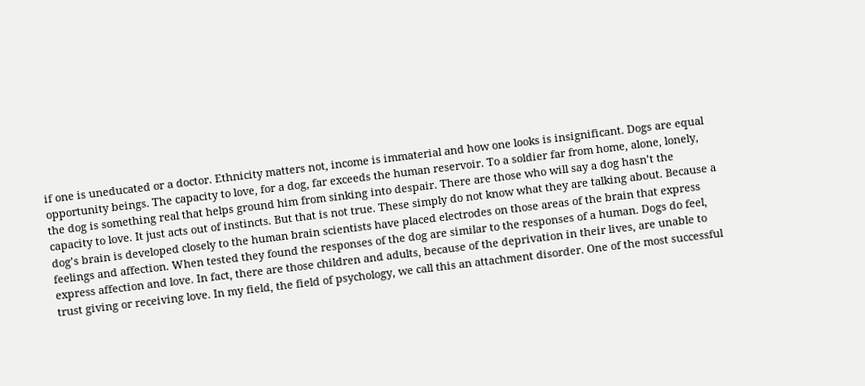if one is uneducated or a doctor. Ethnicity matters not, income is immaterial and how one looks is insignificant. Dogs are equal opportunity beings. The capacity to love, for a dog, far exceeds the human reservoir. To a soldier far from home, alone, lonely, the dog is something real that helps ground him from sinking into despair. There are those who will say a dog hasn’t the capacity to love. It just acts out of instincts. But that is not true. These simply do not know what they are talking about. Because a dog’s brain is developed closely to the human brain scientists have placed electrodes on those areas of the brain that express feelings and affection. When tested they found the responses of the dog are similar to the responses of a human. Dogs do feel, express affection and love. In fact, there are those children and adults, because of the deprivation in their lives, are unable to trust giving or receiving love. In my field, the field of psychology, we call this an attachment disorder. One of the most successful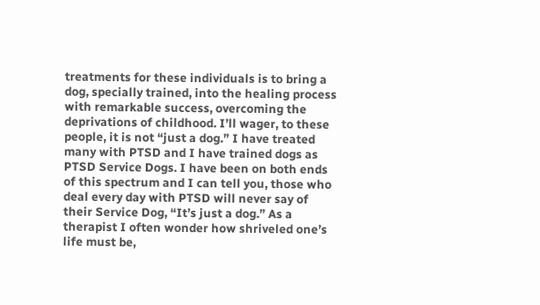treatments for these individuals is to bring a dog, specially trained, into the healing process with remarkable success, overcoming the deprivations of childhood. I’ll wager, to these people, it is not “just a dog.” I have treated many with PTSD and I have trained dogs as PTSD Service Dogs. I have been on both ends of this spectrum and I can tell you, those who deal every day with PTSD will never say of their Service Dog, “It’s just a dog.” As a therapist I often wonder how shriveled one’s life must be,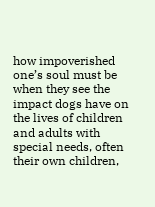how impoverished one’s soul must be when they see the impact dogs have on the lives of children and adults with special needs, often their own children,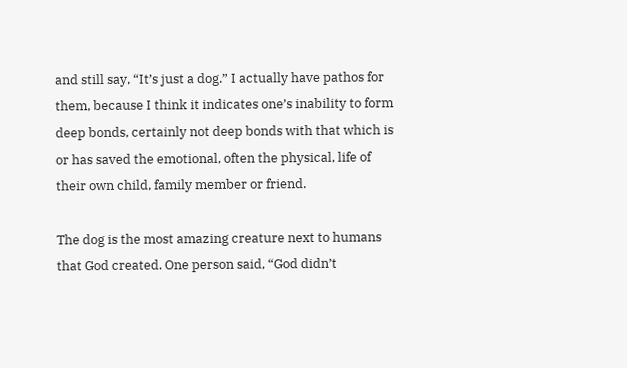and still say, “It’s just a dog.” I actually have pathos for them, because I think it indicates one’s inability to form deep bonds, certainly not deep bonds with that which is or has saved the emotional, often the physical, life of their own child, family member or friend.

The dog is the most amazing creature next to humans that God created. One person said, “God didn’t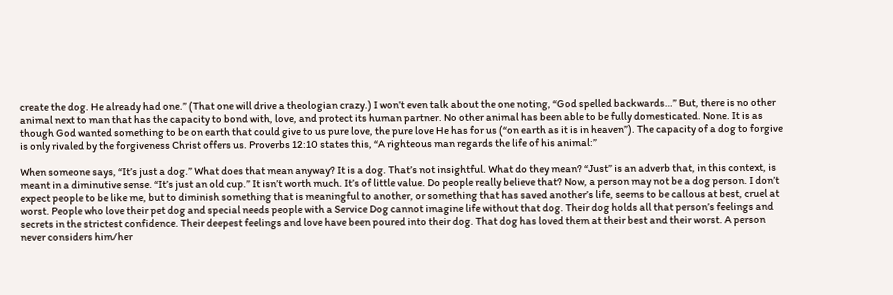create the dog. He already had one.” (That one will drive a theologian crazy.) I won’t even talk about the one noting, “God spelled backwards…” But, there is no other animal next to man that has the capacity to bond with, love, and protect its human partner. No other animal has been able to be fully domesticated. None. It is as though God wanted something to be on earth that could give to us pure love, the pure love He has for us (“on earth as it is in heaven”). The capacity of a dog to forgive is only rivaled by the forgiveness Christ offers us. Proverbs 12:10 states this, “A righteous man regards the life of his animal:”

When someone says, “It’s just a dog.” What does that mean anyway? It is a dog. That’s not insightful. What do they mean? “Just” is an adverb that, in this context, is meant in a diminutive sense. “It’s just an old cup.” It isn’t worth much. It’s of little value. Do people really believe that? Now, a person may not be a dog person. I don’t expect people to be like me, but to diminish something that is meaningful to another, or something that has saved another’s life, seems to be callous at best, cruel at worst. People who love their pet dog and special needs people with a Service Dog cannot imagine life without that dog. Their dog holds all that person’s feelings and secrets in the strictest confidence. Their deepest feelings and love have been poured into their dog. That dog has loved them at their best and their worst. A person never considers him/her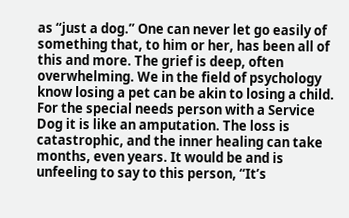as “just a dog.” One can never let go easily of something that, to him or her, has been all of this and more. The grief is deep, often overwhelming. We in the field of psychology know losing a pet can be akin to losing a child. For the special needs person with a Service Dog it is like an amputation. The loss is catastrophic, and the inner healing can take months, even years. It would be and is unfeeling to say to this person, “It’s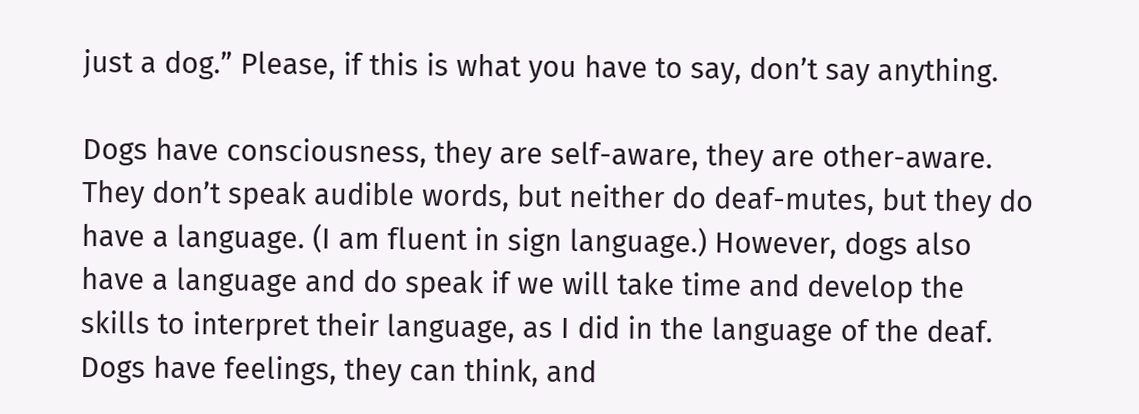just a dog.” Please, if this is what you have to say, don’t say anything.

Dogs have consciousness, they are self-aware, they are other-aware. They don’t speak audible words, but neither do deaf-mutes, but they do have a language. (I am fluent in sign language.) However, dogs also have a language and do speak if we will take time and develop the skills to interpret their language, as I did in the language of the deaf. Dogs have feelings, they can think, and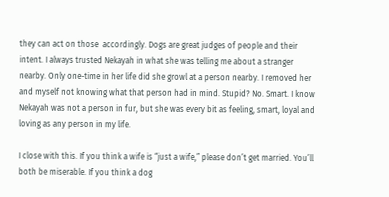they can act on those  accordingly. Dogs are great judges of people and their intent. I always trusted Nekayah in what she was telling me about a stranger nearby. Only one-time in her life did she growl at a person nearby. I removed her and myself not knowing what that person had in mind. Stupid? No. Smart. I know Nekayah was not a person in fur, but she was every bit as feeling, smart, loyal and loving as any person in my life.

I close with this. If you think a wife is “just a wife,” please don’t get married. You’ll both be miserable. If you think a dog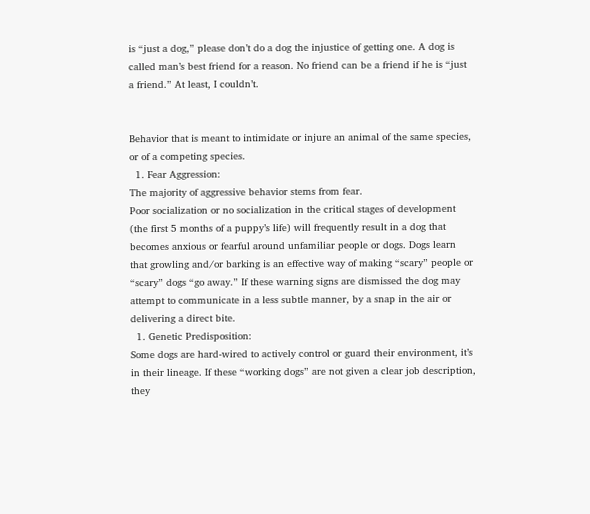is “just a dog,” please don’t do a dog the injustice of getting one. A dog is called man’s best friend for a reason. No friend can be a friend if he is “just a friend.” At least, I couldn’t.


Behavior that is meant to intimidate or injure an animal of the same species, or of a competing species.
  1. Fear Aggression:
The majority of aggressive behavior stems from fear.
Poor socialization or no socialization in the critical stages of development (the first 5 months of a puppy’s life) will frequently result in a dog that becomes anxious or fearful around unfamiliar people or dogs. Dogs learn that growling and/or barking is an effective way of making “scary” people or “scary” dogs “go away.” If these warning signs are dismissed the dog may attempt to communicate in a less subtle manner, by a snap in the air or delivering a direct bite.
  1. Genetic Predisposition:
Some dogs are hard-wired to actively control or guard their environment, it’s in their lineage. If these “working dogs” are not given a clear job description, they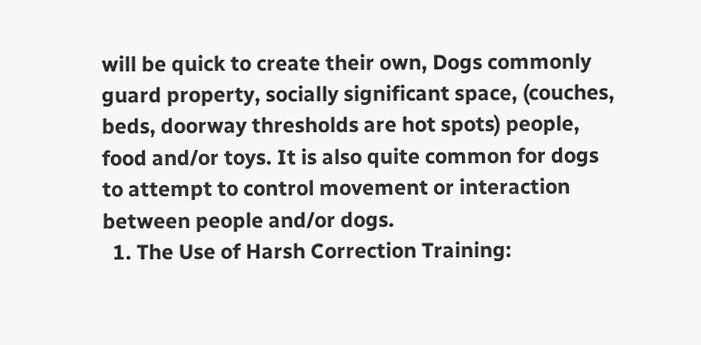will be quick to create their own, Dogs commonly guard property, socially significant space, (couches, beds, doorway thresholds are hot spots) people, food and/or toys. It is also quite common for dogs to attempt to control movement or interaction between people and/or dogs.
  1. The Use of Harsh Correction Training: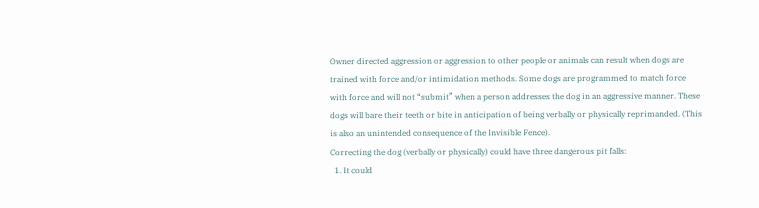Owner directed aggression or aggression to other people or animals can result when dogs are trained with force and/or intimidation methods. Some dogs are programmed to match force with force and will not “submit” when a person addresses the dog in an aggressive manner. These dogs will bare their teeth or bite in anticipation of being verbally or physically reprimanded. (This is also an unintended consequence of the Invisible Fence).
Correcting the dog (verbally or physically) could have three dangerous pit falls:
  1. It could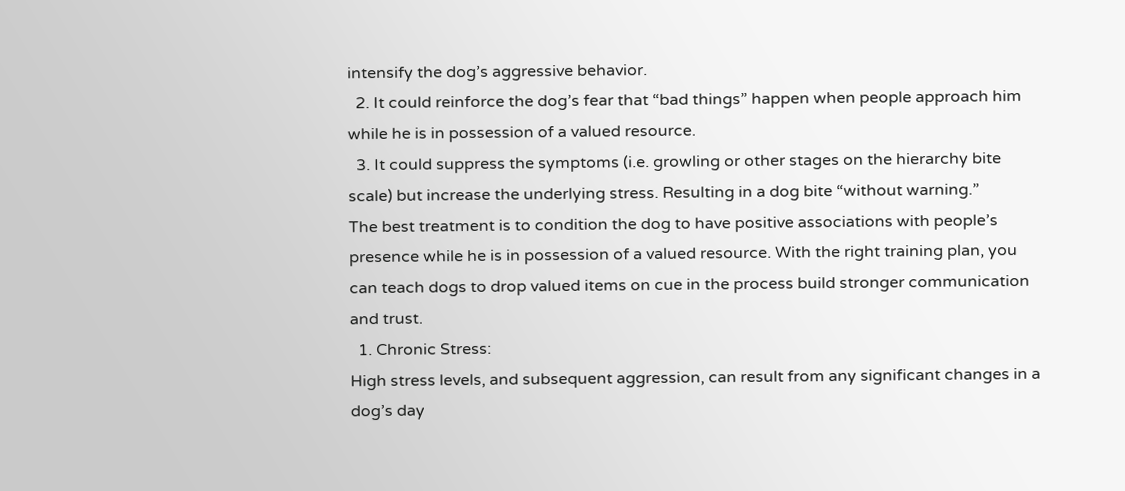intensify the dog’s aggressive behavior.
  2. It could reinforce the dog’s fear that “bad things” happen when people approach him while he is in possession of a valued resource.
  3. It could suppress the symptoms (i.e. growling or other stages on the hierarchy bite scale) but increase the underlying stress. Resulting in a dog bite “without warning.”
The best treatment is to condition the dog to have positive associations with people’s presence while he is in possession of a valued resource. With the right training plan, you can teach dogs to drop valued items on cue in the process build stronger communication and trust.
  1. Chronic Stress:
High stress levels, and subsequent aggression, can result from any significant changes in a dog’s day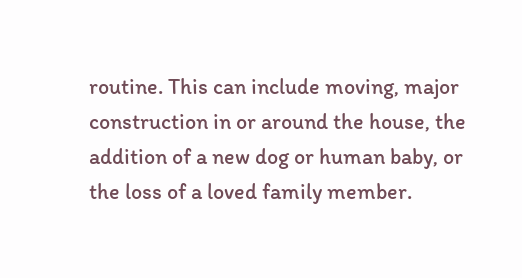routine. This can include moving, major construction in or around the house, the addition of a new dog or human baby, or the loss of a loved family member.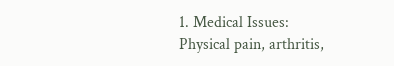1. Medical Issues:
Physical pain, arthritis,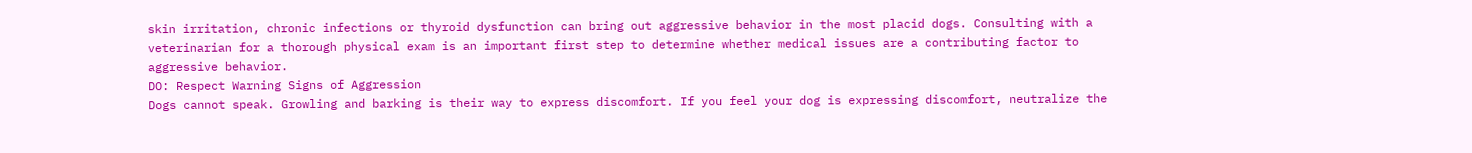skin irritation, chronic infections or thyroid dysfunction can bring out aggressive behavior in the most placid dogs. Consulting with a veterinarian for a thorough physical exam is an important first step to determine whether medical issues are a contributing factor to aggressive behavior.
DO: Respect Warning Signs of Aggression
Dogs cannot speak. Growling and barking is their way to express discomfort. If you feel your dog is expressing discomfort, neutralize the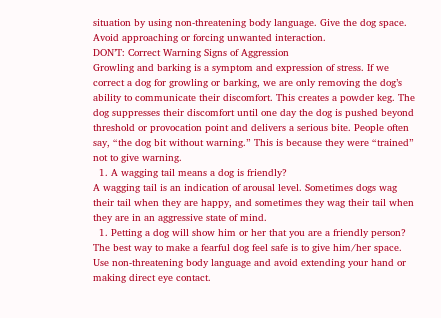situation by using non-threatening body language. Give the dog space. Avoid approaching or forcing unwanted interaction.
DON’T: Correct Warning Signs of Aggression
Growling and barking is a symptom and expression of stress. If we correct a dog for growling or barking, we are only removing the dog’s ability to communicate their discomfort. This creates a powder keg. The dog suppresses their discomfort until one day the dog is pushed beyond threshold or provocation point and delivers a serious bite. People often say, “the dog bit without warning.” This is because they were “trained” not to give warning.
  1. A wagging tail means a dog is friendly?
A wagging tail is an indication of arousal level. Sometimes dogs wag their tail when they are happy, and sometimes they wag their tail when they are in an aggressive state of mind.
  1. Petting a dog will show him or her that you are a friendly person?
The best way to make a fearful dog feel safe is to give him/her space. Use non-threatening body language and avoid extending your hand or making direct eye contact.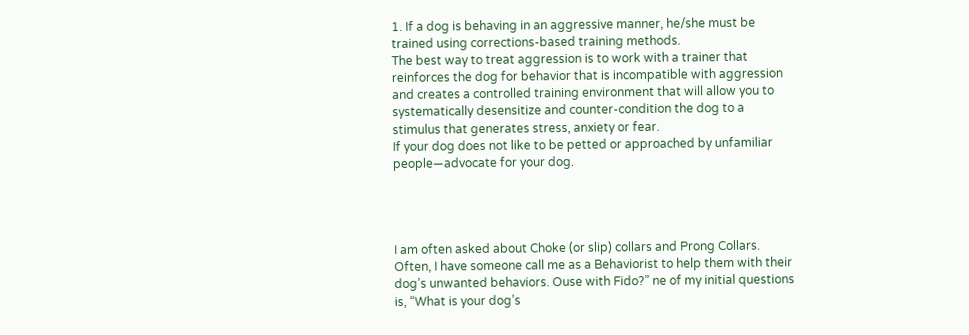1. If a dog is behaving in an aggressive manner, he/she must be trained using corrections-based training methods.
The best way to treat aggression is to work with a trainer that reinforces the dog for behavior that is incompatible with aggression and creates a controlled training environment that will allow you to systematically desensitize and counter-condition the dog to a stimulus that generates stress, anxiety or fear.
If your dog does not like to be petted or approached by unfamiliar people—advocate for your dog.




I am often asked about Choke (or slip) collars and Prong Collars. Often, I have someone call me as a Behaviorist to help them with their dog’s unwanted behaviors. Ouse with Fido?” ne of my initial questions is, “What is your dog’s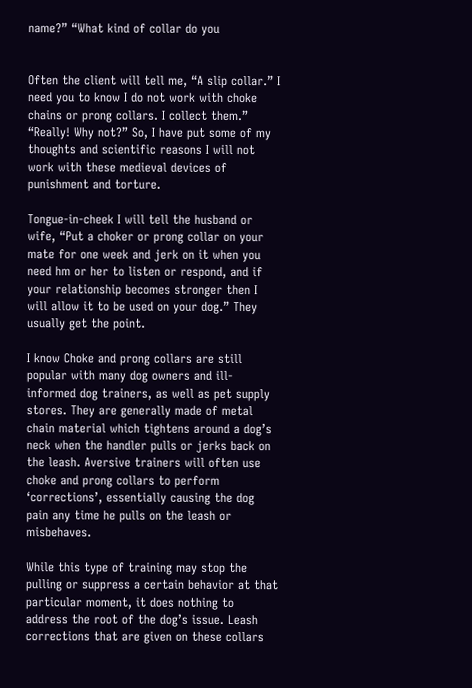name?” “What kind of collar do you


Often the client will tell me, “A slip collar.” I need you to know I do not work with choke chains or prong collars. I collect them.” “Really! Why not?” So, I have put some of my thoughts and scientific reasons I will not work with these medieval devices of punishment and torture.

Tongue-in-cheek I will tell the husband or wife, “Put a choker or prong collar on your mate for one week and jerk on it when you need hm or her to listen or respond, and if your relationship becomes stronger then I will allow it to be used on your dog.” They usually get the point.

I know Choke and prong collars are still popular with many dog owners and ill-informed dog trainers, as well as pet supply stores. They are generally made of metal chain material which tightens around a dog’s neck when the handler pulls or jerks back on the leash. Aversive trainers will often use choke and prong collars to perform ‘corrections’, essentially causing the dog pain any time he pulls on the leash or misbehaves.

While this type of training may stop the pulling or suppress a certain behavior at that particular moment, it does nothing to address the root of the dog’s issue. Leash corrections that are given on these collars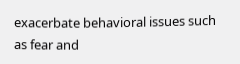exacerbate behavioral issues such as fear and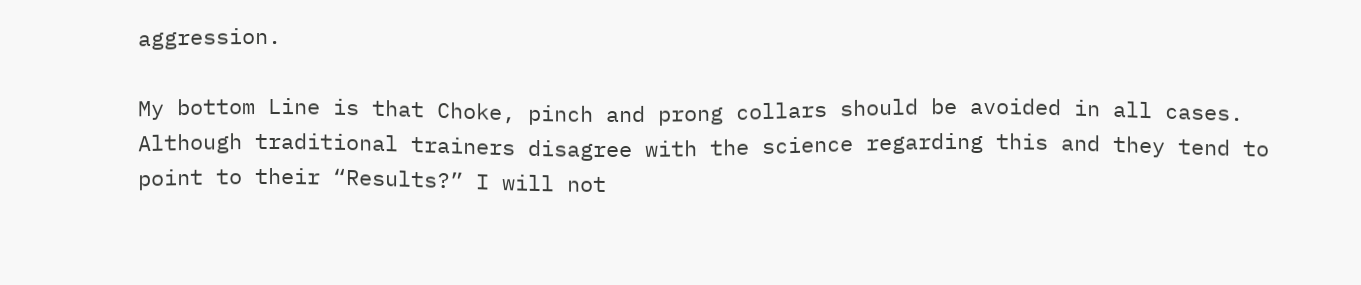aggression.

My bottom Line is that Choke, pinch and prong collars should be avoided in all cases. Although traditional trainers disagree with the science regarding this and they tend to point to their “Results?” I will not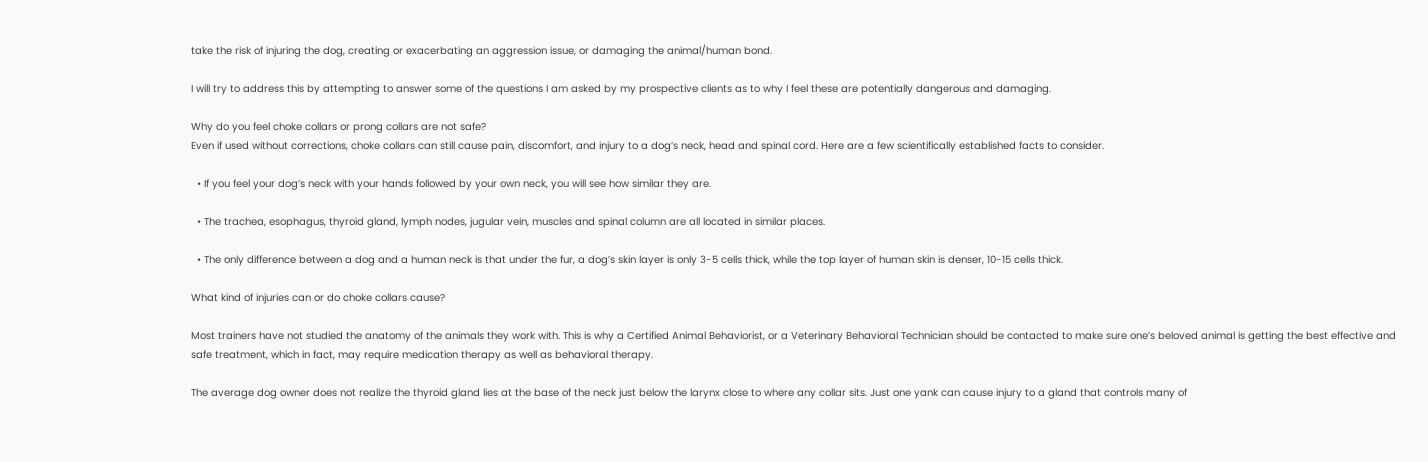take the risk of injuring the dog, creating or exacerbating an aggression issue, or damaging the animal/human bond.

I will try to address this by attempting to answer some of the questions I am asked by my prospective clients as to why I feel these are potentially dangerous and damaging.

Why do you feel choke collars or prong collars are not safe?
Even if used without corrections, choke collars can still cause pain, discomfort, and injury to a dog’s neck, head and spinal cord. Here are a few scientifically established facts to consider.

  • If you feel your dog’s neck with your hands followed by your own neck, you will see how similar they are.

  • The trachea, esophagus, thyroid gland, lymph nodes, jugular vein, muscles and spinal column are all located in similar places.

  • The only difference between a dog and a human neck is that under the fur, a dog’s skin layer is only 3-5 cells thick, while the top layer of human skin is denser, 10-15 cells thick.

What kind of injuries can or do choke collars cause?

Most trainers have not studied the anatomy of the animals they work with. This is why a Certified Animal Behaviorist, or a Veterinary Behavioral Technician should be contacted to make sure one’s beloved animal is getting the best effective and safe treatment, which in fact, may require medication therapy as well as behavioral therapy.

The average dog owner does not realize the thyroid gland lies at the base of the neck just below the larynx close to where any collar sits. Just one yank can cause injury to a gland that controls many of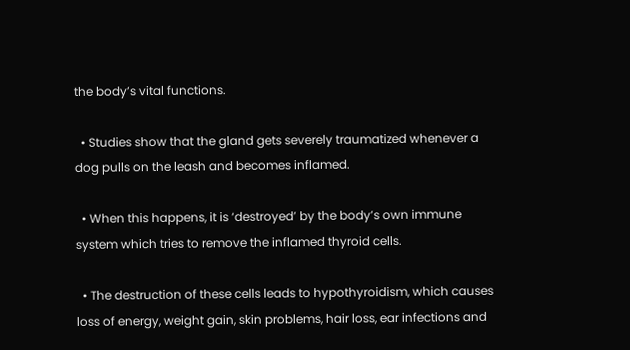the body’s vital functions.

  • Studies show that the gland gets severely traumatized whenever a dog pulls on the leash and becomes inflamed.

  • When this happens, it is ‘destroyed’ by the body’s own immune system which tries to remove the inflamed thyroid cells.

  • The destruction of these cells leads to hypothyroidism, which causes loss of energy, weight gain, skin problems, hair loss, ear infections and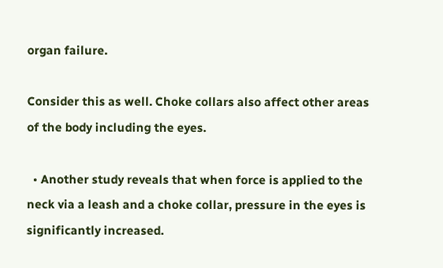organ failure.

Consider this as well. Choke collars also affect other areas of the body including the eyes.

  • Another study reveals that when force is applied to the neck via a leash and a choke collar, pressure in the eyes is significantly increased.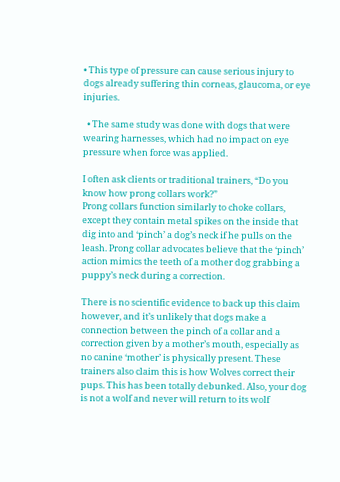• This type of pressure can cause serious injury to dogs already suffering thin corneas, glaucoma, or eye injuries.

  • The same study was done with dogs that were wearing harnesses, which had no impact on eye pressure when force was applied.

I often ask clients or traditional trainers, “Do you know how prong collars work?”
Prong collars function similarly to choke collars, except they contain metal spikes on the inside that dig into and ‘pinch’ a dog’s neck if he pulls on the leash. Prong collar advocates believe that the ‘pinch’ action mimics the teeth of a mother dog grabbing a puppy’s neck during a correction.

There is no scientific evidence to back up this claim however, and it’s unlikely that dogs make a connection between the pinch of a collar and a correction given by a mother’s mouth, especially as no canine ‘mother’ is physically present. These trainers also claim this is how Wolves correct their pups. This has been totally debunked. Also, your dog is not a wolf and never will return to its wolf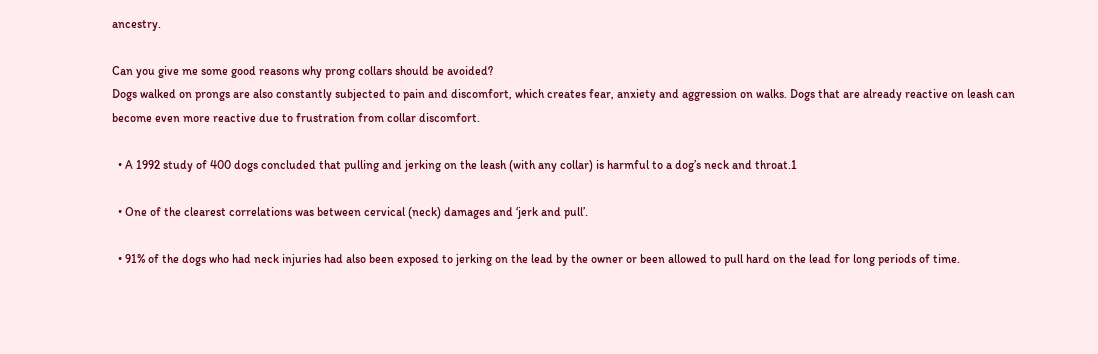ancestry.

Can you give me some good reasons why prong collars should be avoided?
Dogs walked on prongs are also constantly subjected to pain and discomfort, which creates fear, anxiety and aggression on walks. Dogs that are already reactive on leash can become even more reactive due to frustration from collar discomfort.

  • A 1992 study of 400 dogs concluded that pulling and jerking on the leash (with any collar) is harmful to a dog’s neck and throat.1

  • One of the clearest correlations was between cervical (neck) damages and ‘jerk and pull’.

  • 91% of the dogs who had neck injuries had also been exposed to jerking on the lead by the owner or been allowed to pull hard on the lead for long periods of time.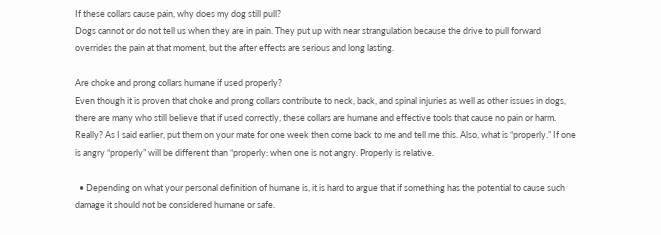If these collars cause pain, why does my dog still pull?
Dogs cannot or do not tell us when they are in pain. They put up with near strangulation because the drive to pull forward overrides the pain at that moment, but the after effects are serious and long lasting.

Are choke and prong collars humane if used properly?
Even though it is proven that choke and prong collars contribute to neck, back, and spinal injuries as well as other issues in dogs, there are many who still believe that if used correctly, these collars are humane and effective tools that cause no pain or harm. Really? As I said earlier, put them on your mate for one week then come back to me and tell me this. Also, what is “properly.” If one is angry “properly” will be different than “properly: when one is not angry. Properly is relative.

  • Depending on what your personal definition of humane is, it is hard to argue that if something has the potential to cause such damage it should not be considered humane or safe.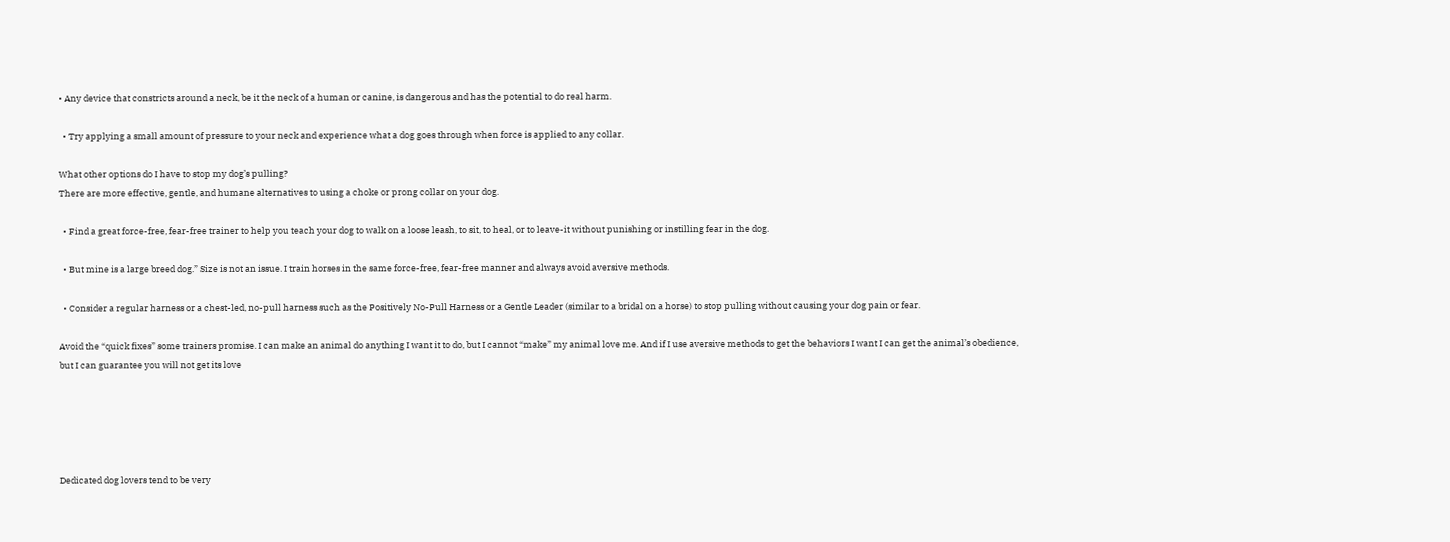• Any device that constricts around a neck, be it the neck of a human or canine, is dangerous and has the potential to do real harm.

  • Try applying a small amount of pressure to your neck and experience what a dog goes through when force is applied to any collar.

What other options do I have to stop my dog’s pulling?
There are more effective, gentle, and humane alternatives to using a choke or prong collar on your dog.

  • Find a great force-free, fear-free trainer to help you teach your dog to walk on a loose leash, to sit, to heal, or to leave-it without punishing or instilling fear in the dog.

  • But mine is a large breed dog.” Size is not an issue. I train horses in the same force-free, fear-free manner and always avoid aversive methods.

  • Consider a regular harness or a chest-led, no-pull harness such as the Positively No-Pull Harness or a Gentle Leader (similar to a bridal on a horse) to stop pulling without causing your dog pain or fear.

Avoid the “quick fixes” some trainers promise. I can make an animal do anything I want it to do, but I cannot “make” my animal love me. And if I use aversive methods to get the behaviors I want I can get the animal’s obedience, but I can guarantee you will not get its love





Dedicated dog lovers tend to be very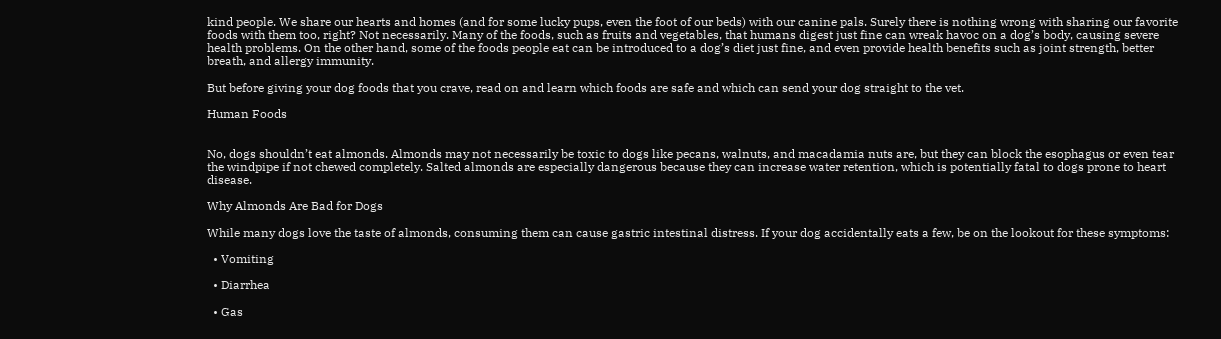kind people. We share our hearts and homes (and for some lucky pups, even the foot of our beds) with our canine pals. Surely there is nothing wrong with sharing our favorite foods with them too, right? Not necessarily. Many of the foods, such as fruits and vegetables, that humans digest just fine can wreak havoc on a dog’s body, causing severe health problems. On the other hand, some of the foods people eat can be introduced to a dog’s diet just fine, and even provide health benefits such as joint strength, better breath, and allergy immunity.

But before giving your dog foods that you crave, read on and learn which foods are safe and which can send your dog straight to the vet.

Human Foods


No, dogs shouldn’t eat almonds. Almonds may not necessarily be toxic to dogs like pecans, walnuts, and macadamia nuts are, but they can block the esophagus or even tear the windpipe if not chewed completely. Salted almonds are especially dangerous because they can increase water retention, which is potentially fatal to dogs prone to heart disease.

Why Almonds Are Bad for Dogs

While many dogs love the taste of almonds, consuming them can cause gastric intestinal distress. If your dog accidentally eats a few, be on the lookout for these symptoms:

  • Vomiting

  • Diarrhea

  • Gas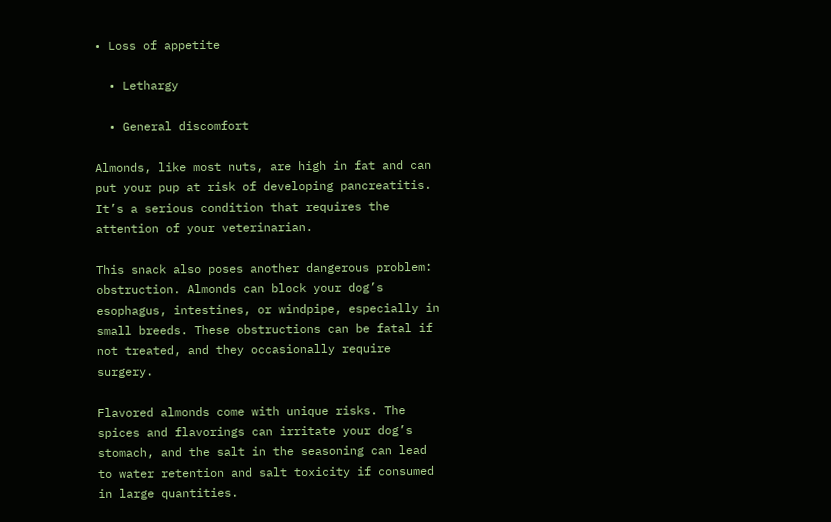• Loss of appetite

  • Lethargy

  • General discomfort

Almonds, like most nuts, are high in fat and can put your pup at risk of developing pancreatitis. It’s a serious condition that requires the attention of your veterinarian.

This snack also poses another dangerous problem: obstruction. Almonds can block your dog’s esophagus, intestines, or windpipe, especially in small breeds. These obstructions can be fatal if not treated, and they occasionally require surgery.

Flavored almonds come with unique risks. The spices and flavorings can irritate your dog’s stomach, and the salt in the seasoning can lead to water retention and salt toxicity if consumed in large quantities.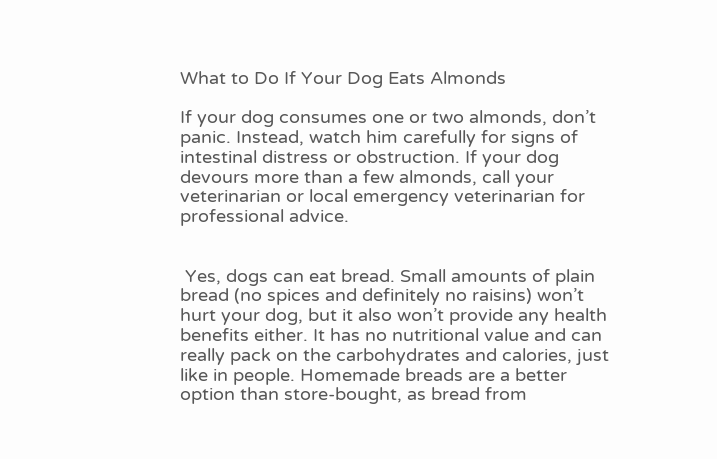What to Do If Your Dog Eats Almonds

If your dog consumes one or two almonds, don’t panic. Instead, watch him carefully for signs of intestinal distress or obstruction. If your dog devours more than a few almonds, call your veterinarian or local emergency veterinarian for professional advice.


 Yes, dogs can eat bread. Small amounts of plain bread (no spices and definitely no raisins) won’t hurt your dog, but it also won’t provide any health benefits either. It has no nutritional value and can really pack on the carbohydrates and calories, just like in people. Homemade breads are a better option than store-bought, as bread from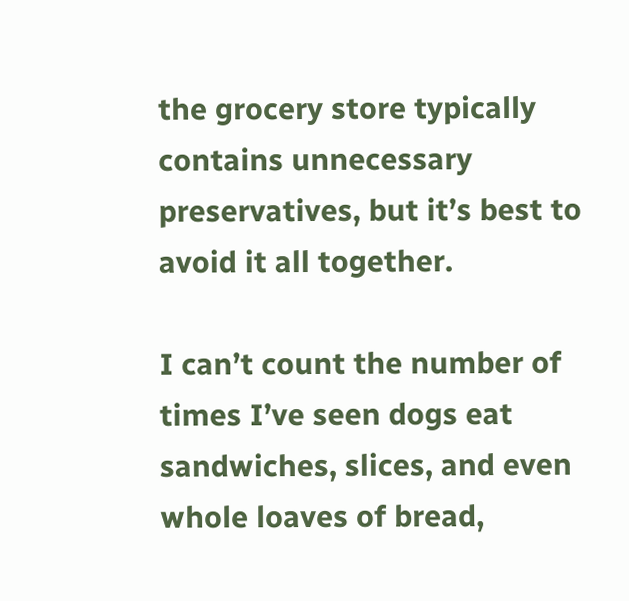the grocery store typically contains unnecessary preservatives, but it’s best to avoid it all together.

I can’t count the number of times I’ve seen dogs eat sandwiches, slices, and even whole loaves of bread,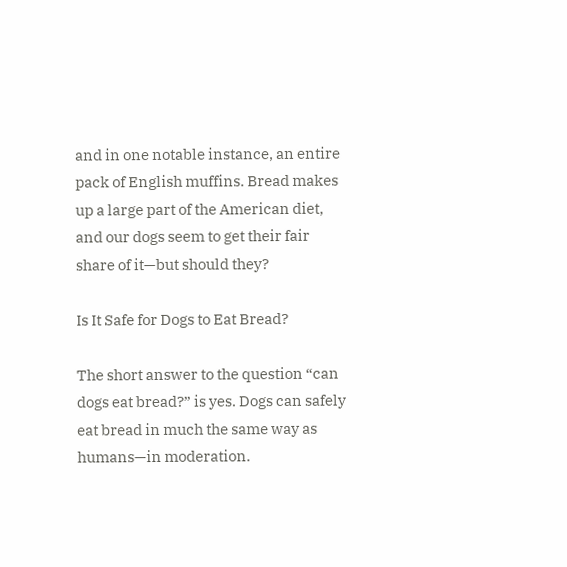and in one notable instance, an entire pack of English muffins. Bread makes up a large part of the American diet, and our dogs seem to get their fair share of it—but should they?

Is It Safe for Dogs to Eat Bread?

The short answer to the question “can dogs eat bread?” is yes. Dogs can safely eat bread in much the same way as humans—in moderation.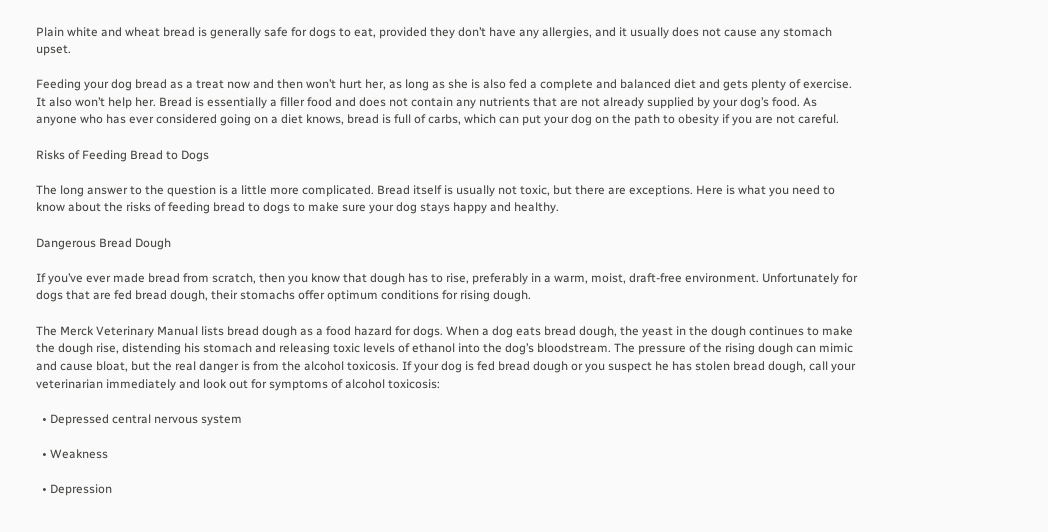Plain white and wheat bread is generally safe for dogs to eat, provided they don’t have any allergies, and it usually does not cause any stomach upset.

Feeding your dog bread as a treat now and then won’t hurt her, as long as she is also fed a complete and balanced diet and gets plenty of exercise. It also won’t help her. Bread is essentially a filler food and does not contain any nutrients that are not already supplied by your dog’s food. As anyone who has ever considered going on a diet knows, bread is full of carbs, which can put your dog on the path to obesity if you are not careful.

Risks of Feeding Bread to Dogs

The long answer to the question is a little more complicated. Bread itself is usually not toxic, but there are exceptions. Here is what you need to know about the risks of feeding bread to dogs to make sure your dog stays happy and healthy.

Dangerous Bread Dough

If you’ve ever made bread from scratch, then you know that dough has to rise, preferably in a warm, moist, draft-free environment. Unfortunately for dogs that are fed bread dough, their stomachs offer optimum conditions for rising dough.

The Merck Veterinary Manual lists bread dough as a food hazard for dogs. When a dog eats bread dough, the yeast in the dough continues to make the dough rise, distending his stomach and releasing toxic levels of ethanol into the dog’s bloodstream. The pressure of the rising dough can mimic and cause bloat, but the real danger is from the alcohol toxicosis. If your dog is fed bread dough or you suspect he has stolen bread dough, call your veterinarian immediately and look out for symptoms of alcohol toxicosis:

  • Depressed central nervous system

  • Weakness

  • Depression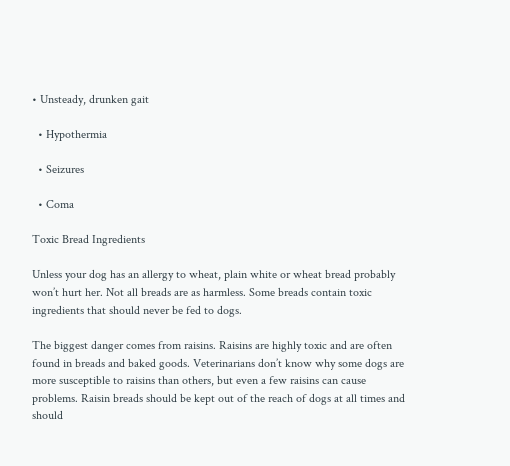• Unsteady, drunken gait

  • Hypothermia

  • Seizures

  • Coma

Toxic Bread Ingredients

Unless your dog has an allergy to wheat, plain white or wheat bread probably won’t hurt her. Not all breads are as harmless. Some breads contain toxic ingredients that should never be fed to dogs.

The biggest danger comes from raisins. Raisins are highly toxic and are often found in breads and baked goods. Veterinarians don’t know why some dogs are more susceptible to raisins than others, but even a few raisins can cause problems. Raisin breads should be kept out of the reach of dogs at all times and should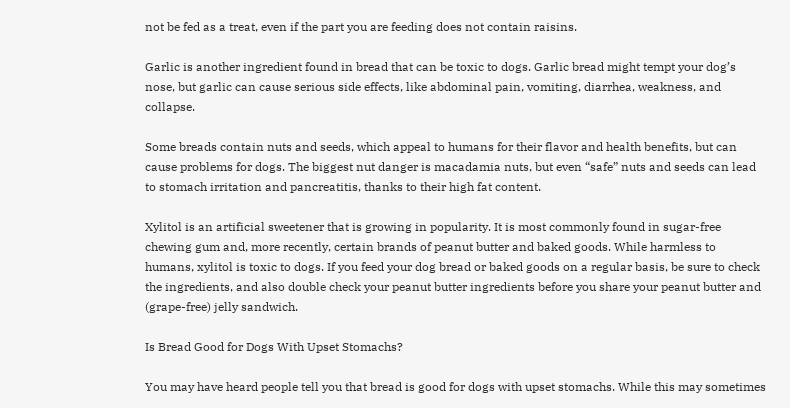not be fed as a treat, even if the part you are feeding does not contain raisins.

Garlic is another ingredient found in bread that can be toxic to dogs. Garlic bread might tempt your dog’s nose, but garlic can cause serious side effects, like abdominal pain, vomiting, diarrhea, weakness, and collapse.

Some breads contain nuts and seeds, which appeal to humans for their flavor and health benefits, but can cause problems for dogs. The biggest nut danger is macadamia nuts, but even “safe” nuts and seeds can lead to stomach irritation and pancreatitis, thanks to their high fat content.

Xylitol is an artificial sweetener that is growing in popularity. It is most commonly found in sugar-free chewing gum and, more recently, certain brands of peanut butter and baked goods. While harmless to humans, xylitol is toxic to dogs. If you feed your dog bread or baked goods on a regular basis, be sure to check the ingredients, and also double check your peanut butter ingredients before you share your peanut butter and (grape-free) jelly sandwich.

Is Bread Good for Dogs With Upset Stomachs?

You may have heard people tell you that bread is good for dogs with upset stomachs. While this may sometimes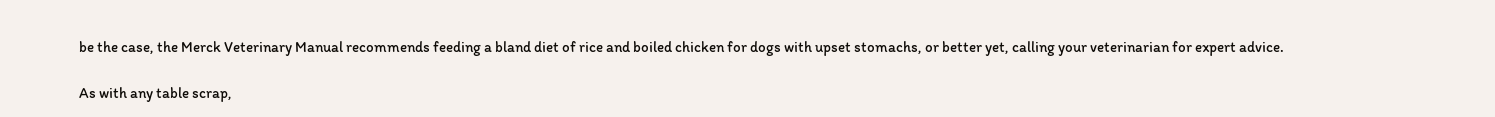be the case, the Merck Veterinary Manual recommends feeding a bland diet of rice and boiled chicken for dogs with upset stomachs, or better yet, calling your veterinarian for expert advice.

As with any table scrap,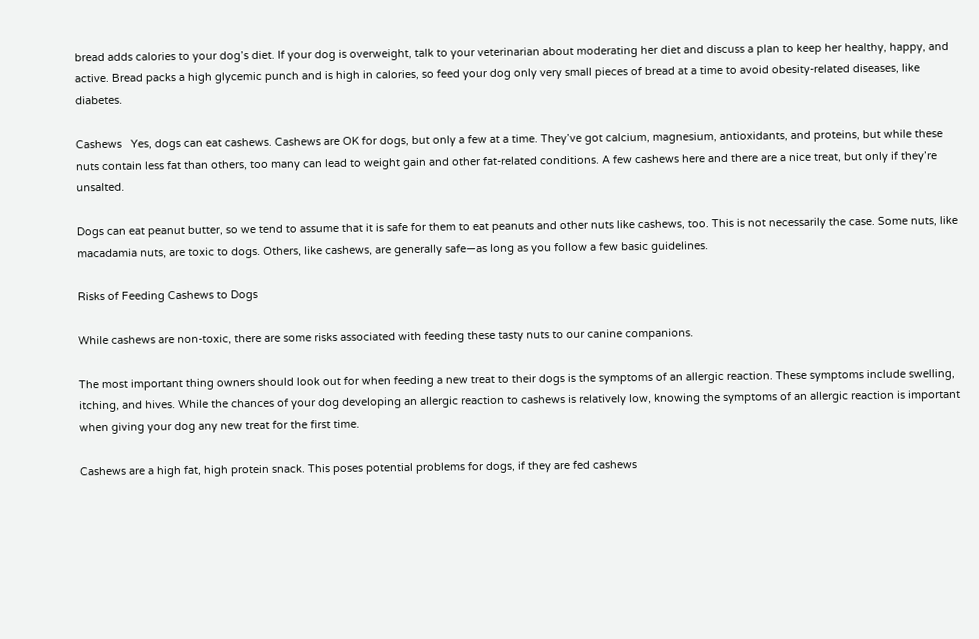bread adds calories to your dog’s diet. If your dog is overweight, talk to your veterinarian about moderating her diet and discuss a plan to keep her healthy, happy, and active. Bread packs a high glycemic punch and is high in calories, so feed your dog only very small pieces of bread at a time to avoid obesity-related diseases, like diabetes.

Cashews   Yes, dogs can eat cashews. Cashews are OK for dogs, but only a few at a time. They’ve got calcium, magnesium, antioxidants, and proteins, but while these nuts contain less fat than others, too many can lead to weight gain and other fat-related conditions. A few cashews here and there are a nice treat, but only if they’re unsalted.

Dogs can eat peanut butter, so we tend to assume that it is safe for them to eat peanuts and other nuts like cashews, too. This is not necessarily the case. Some nuts, like macadamia nuts, are toxic to dogs. Others, like cashews, are generally safe—as long as you follow a few basic guidelines.

Risks of Feeding Cashews to Dogs

While cashews are non-toxic, there are some risks associated with feeding these tasty nuts to our canine companions.

The most important thing owners should look out for when feeding a new treat to their dogs is the symptoms of an allergic reaction. These symptoms include swelling, itching, and hives. While the chances of your dog developing an allergic reaction to cashews is relatively low, knowing the symptoms of an allergic reaction is important when giving your dog any new treat for the first time.

Cashews are a high fat, high protein snack. This poses potential problems for dogs, if they are fed cashews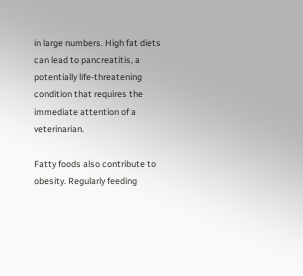in large numbers. High fat diets can lead to pancreatitis, a potentially life-threatening condition that requires the immediate attention of a veterinarian.

Fatty foods also contribute to obesity. Regularly feeding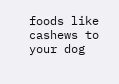foods like cashews to your dog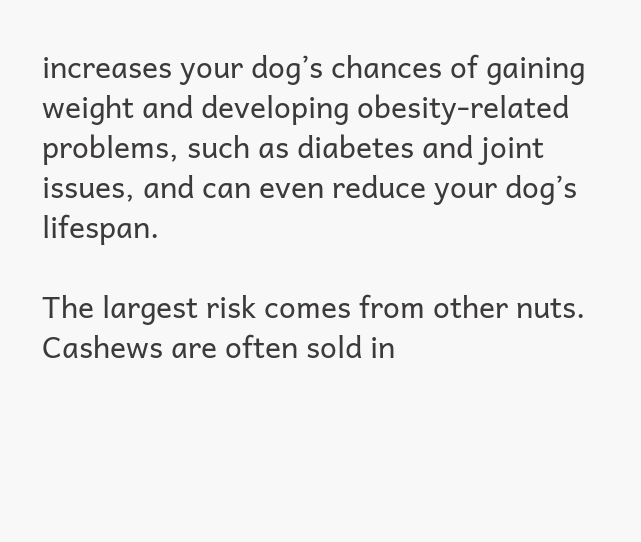increases your dog’s chances of gaining weight and developing obesity-related problems, such as diabetes and joint issues, and can even reduce your dog’s lifespan.

The largest risk comes from other nuts. Cashews are often sold in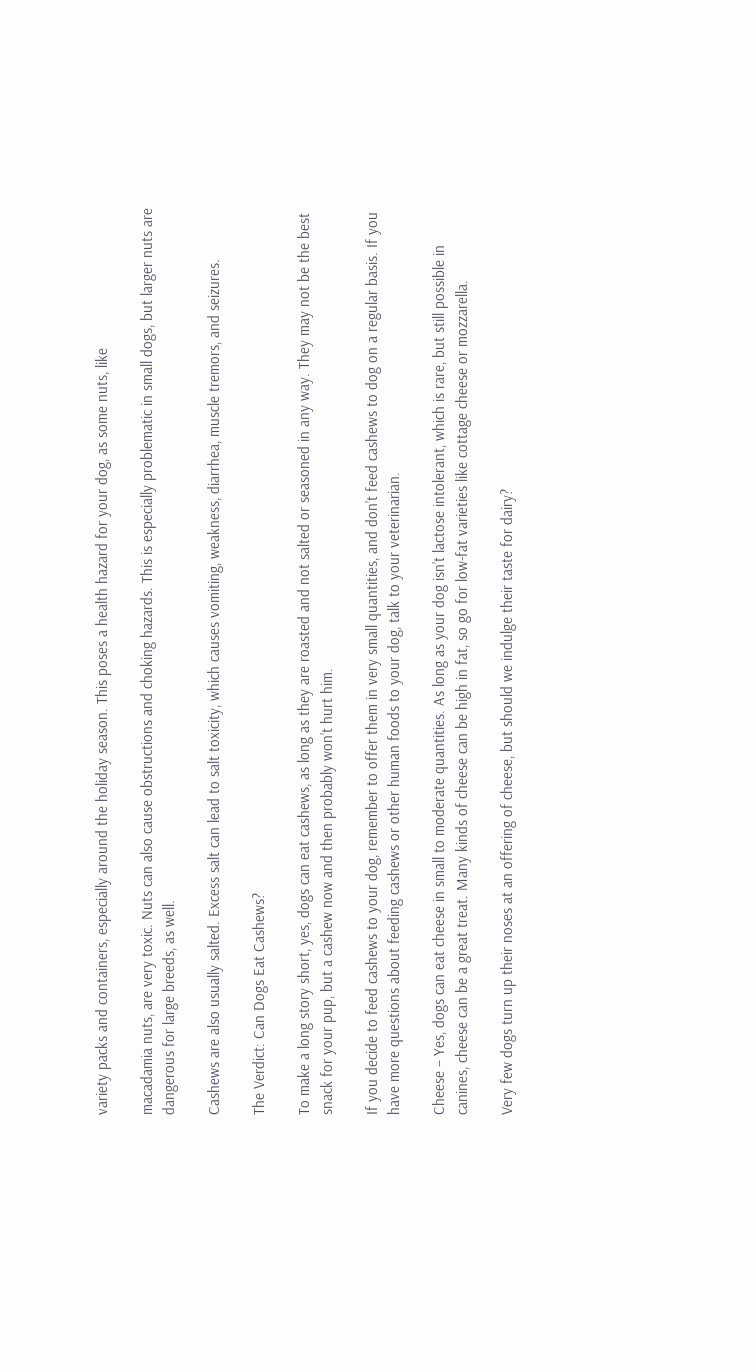variety packs and containers, especially around the holiday season. This poses a health hazard for your dog, as some nuts, like

macadamia nuts, are very toxic. Nuts can also cause obstructions and choking hazards. This is especially problematic in small dogs, but larger nuts are dangerous for large breeds, as well.

Cashews are also usually salted. Excess salt can lead to salt toxicity, which causes vomiting, weakness, diarrhea, muscle tremors, and seizures.

The Verdict: Can Dogs Eat Cashews?

To make a long story short, yes, dogs can eat cashews, as long as they are roasted and not salted or seasoned in any way. They may not be the best snack for your pup, but a cashew now and then probably won’t hurt him.

If you decide to feed cashews to your dog, remember to offer them in very small quantities, and don’t feed cashews to dog on a regular basis. If you have more questions about feeding cashews or other human foods to your dog, talk to your veterinarian.

Cheese – Yes, dogs can eat cheese in small to moderate quantities. As long as your dog isn’t lactose intolerant, which is rare, but still possible in canines, cheese can be a great treat. Many kinds of cheese can be high in fat, so go for low-fat varieties like cottage cheese or mozzarella.

Very few dogs turn up their noses at an offering of cheese, but should we indulge their taste for dairy?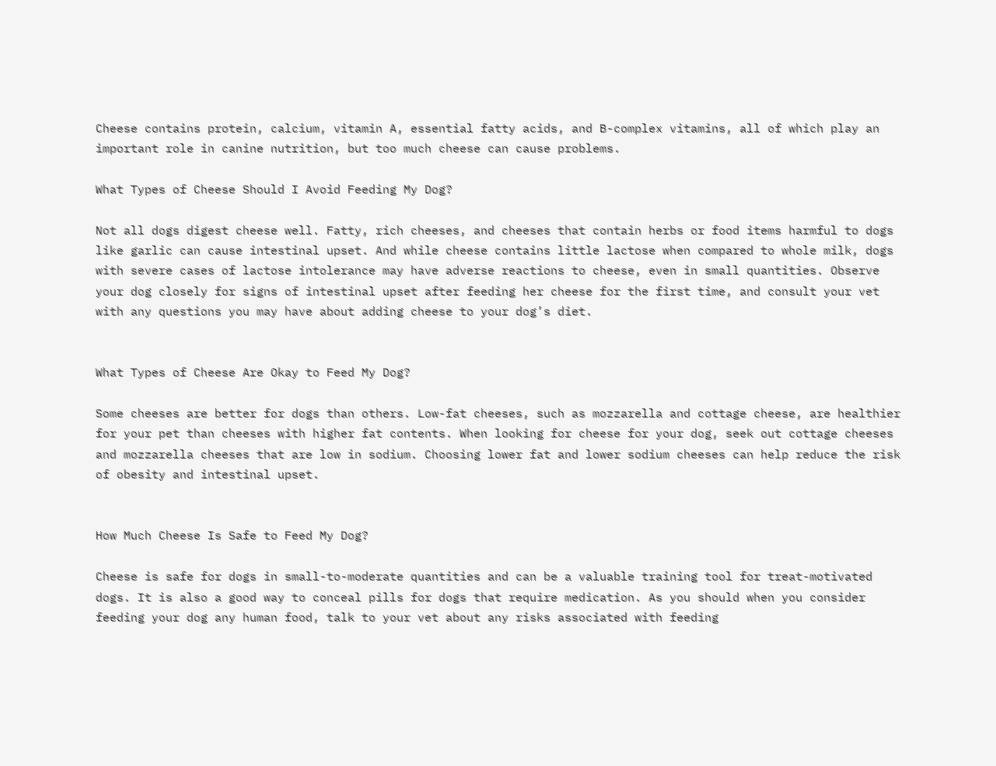Cheese contains protein, calcium, vitamin A, essential fatty acids, and B-complex vitamins, all of which play an important role in canine nutrition, but too much cheese can cause problems.

What Types of Cheese Should I Avoid Feeding My Dog?

Not all dogs digest cheese well. Fatty, rich cheeses, and cheeses that contain herbs or food items harmful to dogs like garlic can cause intestinal upset. And while cheese contains little lactose when compared to whole milk, dogs with severe cases of lactose intolerance may have adverse reactions to cheese, even in small quantities. Observe your dog closely for signs of intestinal upset after feeding her cheese for the first time, and consult your vet with any questions you may have about adding cheese to your dog’s diet.


What Types of Cheese Are Okay to Feed My Dog?

Some cheeses are better for dogs than others. Low-fat cheeses, such as mozzarella and cottage cheese, are healthier for your pet than cheeses with higher fat contents. When looking for cheese for your dog, seek out cottage cheeses and mozzarella cheeses that are low in sodium. Choosing lower fat and lower sodium cheeses can help reduce the risk of obesity and intestinal upset.


How Much Cheese Is Safe to Feed My Dog?

Cheese is safe for dogs in small-to-moderate quantities and can be a valuable training tool for treat-motivated dogs. It is also a good way to conceal pills for dogs that require medication. As you should when you consider feeding your dog any human food, talk to your vet about any risks associated with feeding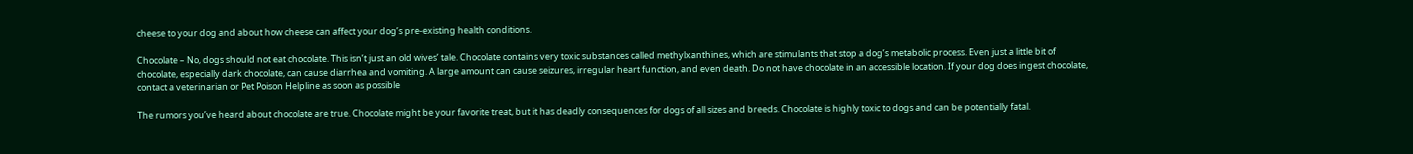cheese to your dog and about how cheese can affect your dog’s pre-existing health conditions.

Chocolate – No, dogs should not eat chocolate. This isn’t just an old wives’ tale. Chocolate contains very toxic substances called methylxanthines, which are stimulants that stop a dog’s metabolic process. Even just a little bit of chocolate, especially dark chocolate, can cause diarrhea and vomiting. A large amount can cause seizures, irregular heart function, and even death. Do not have chocolate in an accessible location. If your dog does ingest chocolate, contact a veterinarian or Pet Poison Helpline as soon as possible

The rumors you’ve heard about chocolate are true. Chocolate might be your favorite treat, but it has deadly consequences for dogs of all sizes and breeds. Chocolate is highly toxic to dogs and can be potentially fatal.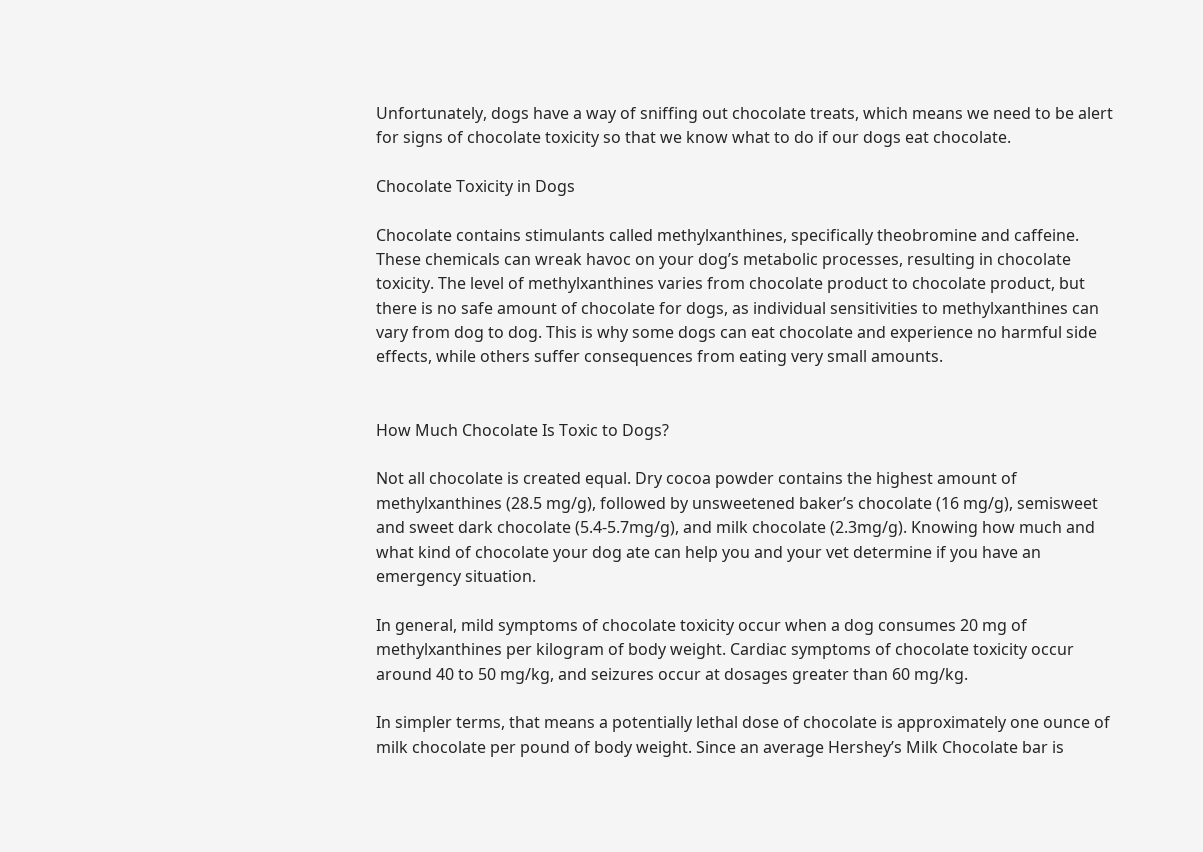Unfortunately, dogs have a way of sniffing out chocolate treats, which means we need to be alert for signs of chocolate toxicity so that we know what to do if our dogs eat chocolate.

Chocolate Toxicity in Dogs

Chocolate contains stimulants called methylxanthines, specifically theobromine and caffeine. These chemicals can wreak havoc on your dog’s metabolic processes, resulting in chocolate toxicity. The level of methylxanthines varies from chocolate product to chocolate product, but there is no safe amount of chocolate for dogs, as individual sensitivities to methylxanthines can vary from dog to dog. This is why some dogs can eat chocolate and experience no harmful side effects, while others suffer consequences from eating very small amounts.


How Much Chocolate Is Toxic to Dogs?

Not all chocolate is created equal. Dry cocoa powder contains the highest amount of methylxanthines (28.5 mg/g), followed by unsweetened baker’s chocolate (16 mg/g), semisweet and sweet dark chocolate (5.4-5.7mg/g), and milk chocolate (2.3mg/g). Knowing how much and what kind of chocolate your dog ate can help you and your vet determine if you have an emergency situation.

In general, mild symptoms of chocolate toxicity occur when a dog consumes 20 mg of methylxanthines per kilogram of body weight. Cardiac symptoms of chocolate toxicity occur around 40 to 50 mg/kg, and seizures occur at dosages greater than 60 mg/kg.

In simpler terms, that means a potentially lethal dose of chocolate is approximately one ounce of milk chocolate per pound of body weight. Since an average Hershey’s Milk Chocolate bar is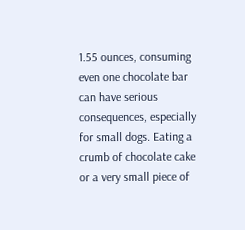1.55 ounces, consuming even one chocolate bar can have serious consequences, especially for small dogs. Eating a crumb of chocolate cake or a very small piece of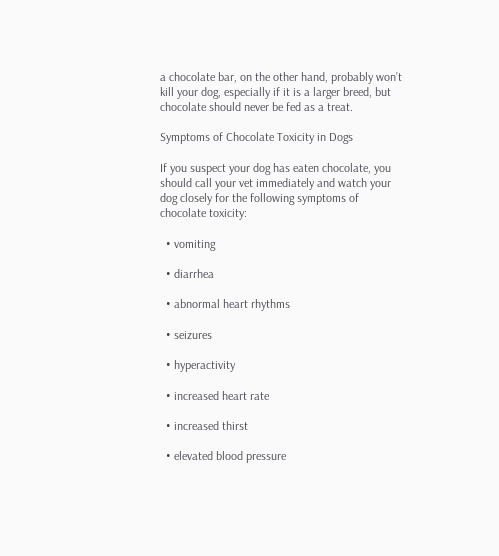a chocolate bar, on the other hand, probably won’t kill your dog, especially if it is a larger breed, but chocolate should never be fed as a treat.

Symptoms of Chocolate Toxicity in Dogs

If you suspect your dog has eaten chocolate, you should call your vet immediately and watch your dog closely for the following symptoms of chocolate toxicity:

  • vomiting

  • diarrhea

  • abnormal heart rhythms

  • seizures

  • hyperactivity

  • increased heart rate

  • increased thirst

  • elevated blood pressure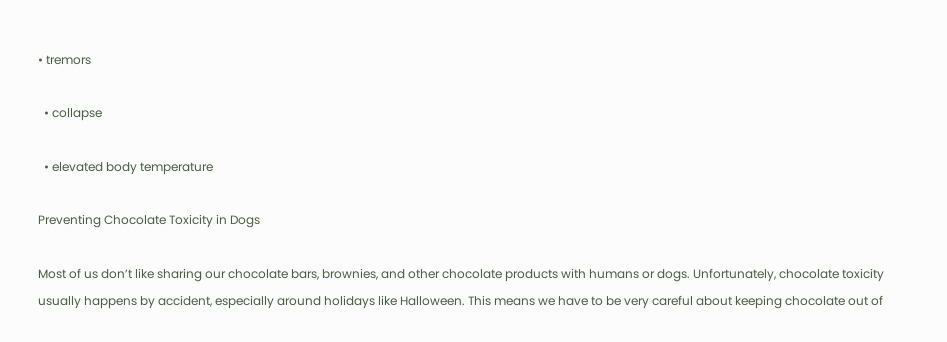• tremors

  • collapse

  • elevated body temperature

Preventing Chocolate Toxicity in Dogs

Most of us don’t like sharing our chocolate bars, brownies, and other chocolate products with humans or dogs. Unfortunately, chocolate toxicity usually happens by accident, especially around holidays like Halloween. This means we have to be very careful about keeping chocolate out of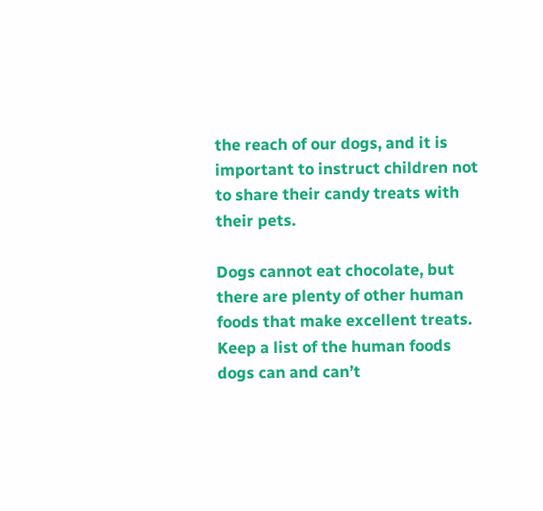the reach of our dogs, and it is important to instruct children not to share their candy treats with their pets.

Dogs cannot eat chocolate, but there are plenty of other human foods that make excellent treats. Keep a list of the human foods dogs can and can’t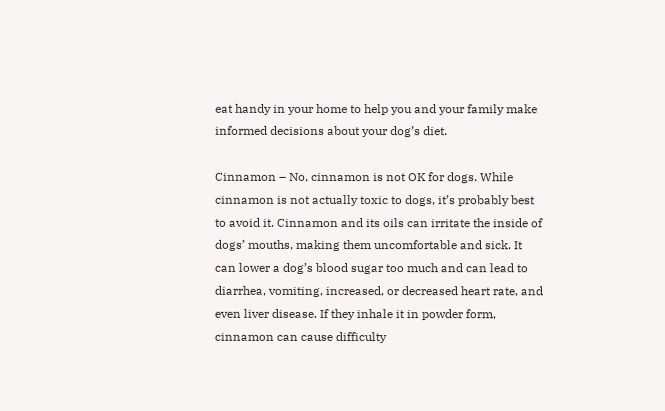eat handy in your home to help you and your family make informed decisions about your dog’s diet.

Cinnamon – No, cinnamon is not OK for dogs. While cinnamon is not actually toxic to dogs, it’s probably best to avoid it. Cinnamon and its oils can irritate the inside of dogs’ mouths, making them uncomfortable and sick. It can lower a dog’s blood sugar too much and can lead to diarrhea, vomiting, increased, or decreased heart rate, and even liver disease. If they inhale it in powder form, cinnamon can cause difficulty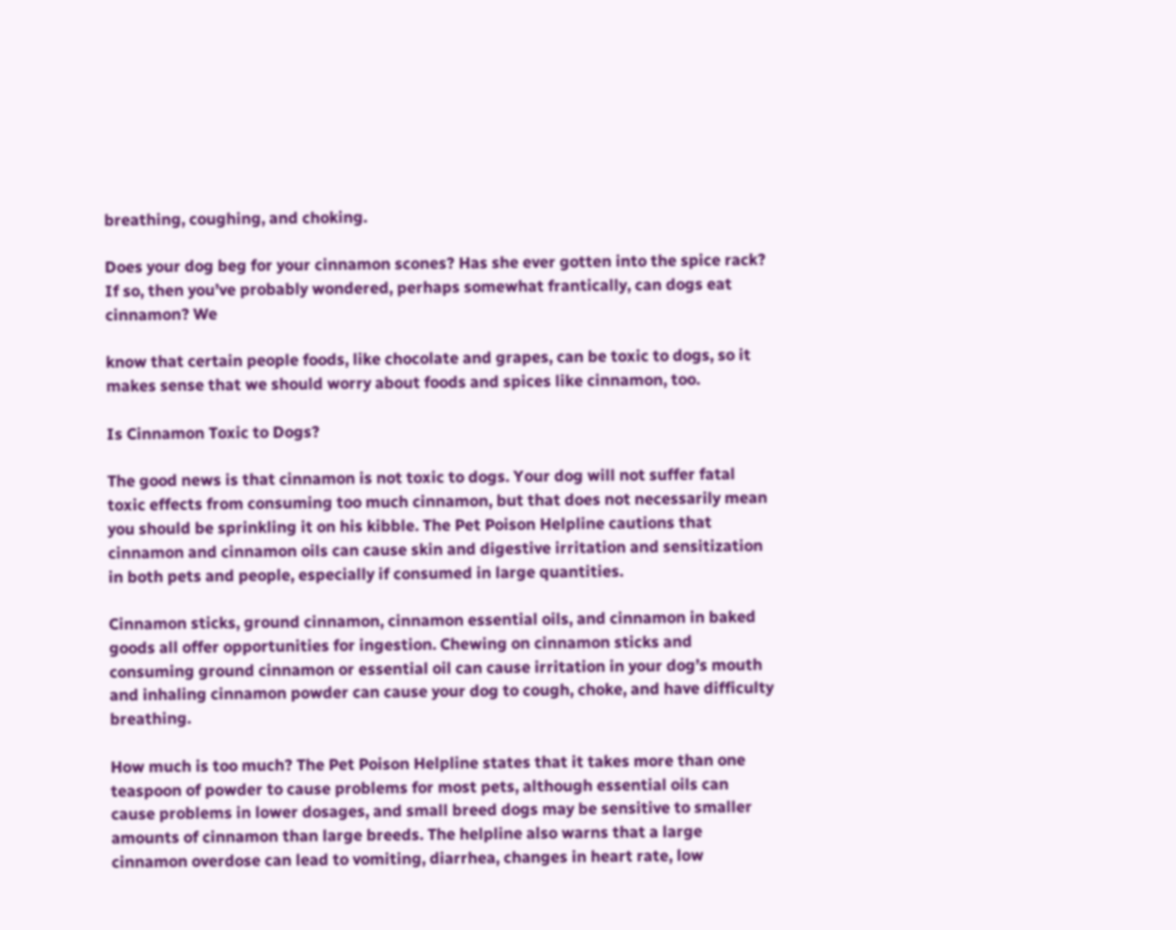breathing, coughing, and choking.

Does your dog beg for your cinnamon scones? Has she ever gotten into the spice rack? If so, then you’ve probably wondered, perhaps somewhat frantically, can dogs eat cinnamon? We

know that certain people foods, like chocolate and grapes, can be toxic to dogs, so it makes sense that we should worry about foods and spices like cinnamon, too.

Is Cinnamon Toxic to Dogs?

The good news is that cinnamon is not toxic to dogs. Your dog will not suffer fatal toxic effects from consuming too much cinnamon, but that does not necessarily mean you should be sprinkling it on his kibble. The Pet Poison Helpline cautions that cinnamon and cinnamon oils can cause skin and digestive irritation and sensitization in both pets and people, especially if consumed in large quantities.

Cinnamon sticks, ground cinnamon, cinnamon essential oils, and cinnamon in baked goods all offer opportunities for ingestion. Chewing on cinnamon sticks and consuming ground cinnamon or essential oil can cause irritation in your dog’s mouth and inhaling cinnamon powder can cause your dog to cough, choke, and have difficulty breathing.

How much is too much? The Pet Poison Helpline states that it takes more than one teaspoon of powder to cause problems for most pets, although essential oils can cause problems in lower dosages, and small breed dogs may be sensitive to smaller amounts of cinnamon than large breeds. The helpline also warns that a large cinnamon overdose can lead to vomiting, diarrhea, changes in heart rate, low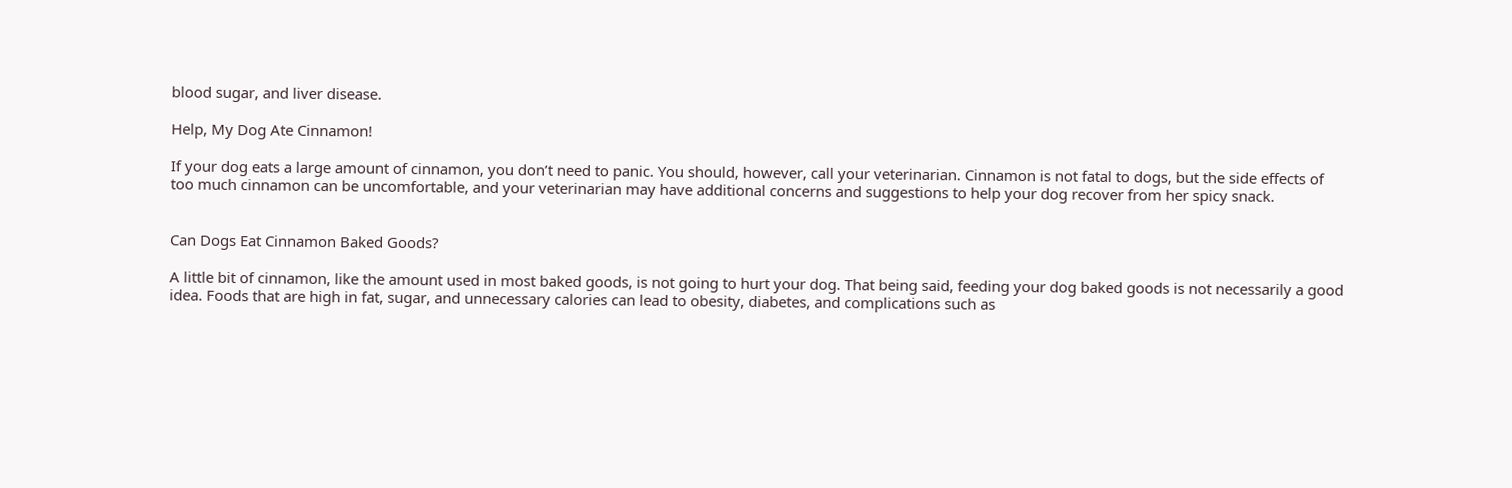blood sugar, and liver disease.

Help, My Dog Ate Cinnamon!

If your dog eats a large amount of cinnamon, you don’t need to panic. You should, however, call your veterinarian. Cinnamon is not fatal to dogs, but the side effects of too much cinnamon can be uncomfortable, and your veterinarian may have additional concerns and suggestions to help your dog recover from her spicy snack.


Can Dogs Eat Cinnamon Baked Goods?

A little bit of cinnamon, like the amount used in most baked goods, is not going to hurt your dog. That being said, feeding your dog baked goods is not necessarily a good idea. Foods that are high in fat, sugar, and unnecessary calories can lead to obesity, diabetes, and complications such as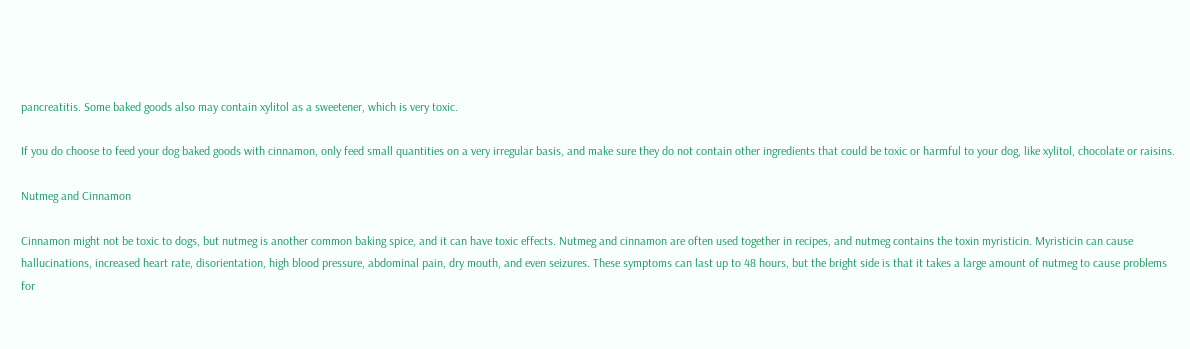pancreatitis. Some baked goods also may contain xylitol as a sweetener, which is very toxic.

If you do choose to feed your dog baked goods with cinnamon, only feed small quantities on a very irregular basis, and make sure they do not contain other ingredients that could be toxic or harmful to your dog, like xylitol, chocolate or raisins.

Nutmeg and Cinnamon

Cinnamon might not be toxic to dogs, but nutmeg is another common baking spice, and it can have toxic effects. Nutmeg and cinnamon are often used together in recipes, and nutmeg contains the toxin myristicin. Myristicin can cause hallucinations, increased heart rate, disorientation, high blood pressure, abdominal pain, dry mouth, and even seizures. These symptoms can last up to 48 hours, but the bright side is that it takes a large amount of nutmeg to cause problems for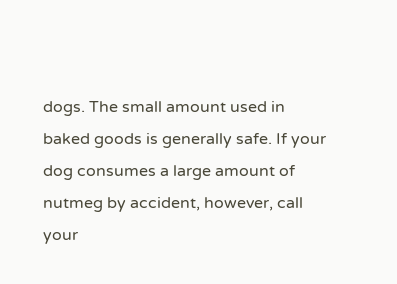dogs. The small amount used in baked goods is generally safe. If your dog consumes a large amount of nutmeg by accident, however, call your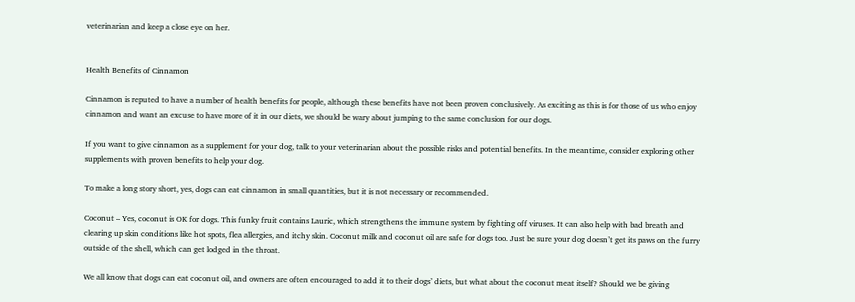veterinarian and keep a close eye on her.


Health Benefits of Cinnamon

Cinnamon is reputed to have a number of health benefits for people, although these benefits have not been proven conclusively. As exciting as this is for those of us who enjoy cinnamon and want an excuse to have more of it in our diets, we should be wary about jumping to the same conclusion for our dogs.

If you want to give cinnamon as a supplement for your dog, talk to your veterinarian about the possible risks and potential benefits. In the meantime, consider exploring other supplements with proven benefits to help your dog.

To make a long story short, yes, dogs can eat cinnamon in small quantities, but it is not necessary or recommended.

Coconut – Yes, coconut is OK for dogs. This funky fruit contains Lauric, which strengthens the immune system by fighting off viruses. It can also help with bad breath and clearing up skin conditions like hot spots, flea allergies, and itchy skin. Coconut milk and coconut oil are safe for dogs too. Just be sure your dog doesn’t get its paws on the furry outside of the shell, which can get lodged in the throat.

We all know that dogs can eat coconut oil, and owners are often encouraged to add it to their dogs’ diets, but what about the coconut meat itself? Should we be giving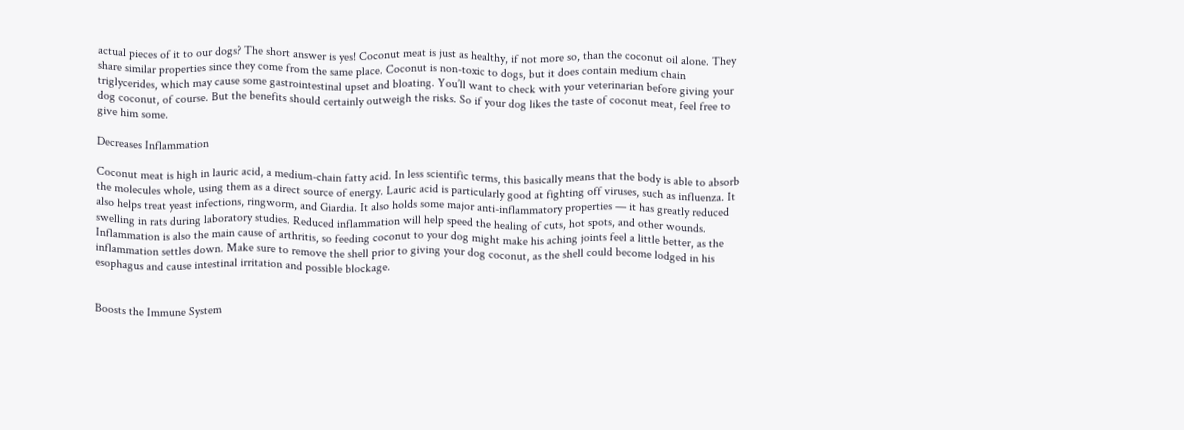actual pieces of it to our dogs? The short answer is yes! Coconut meat is just as healthy, if not more so, than the coconut oil alone. They share similar properties since they come from the same place. Coconut is non-toxic to dogs, but it does contain medium chain triglycerides, which may cause some gastrointestinal upset and bloating. You’ll want to check with your veterinarian before giving your dog coconut, of course. But the benefits should certainly outweigh the risks. So if your dog likes the taste of coconut meat, feel free to give him some.

Decreases Inflammation

Coconut meat is high in lauric acid, a medium-chain fatty acid. In less scientific terms, this basically means that the body is able to absorb the molecules whole, using them as a direct source of energy. Lauric acid is particularly good at fighting off viruses, such as influenza. It also helps treat yeast infections, ringworm, and Giardia. It also holds some major anti-inflammatory properties — it has greatly reduced swelling in rats during laboratory studies. Reduced inflammation will help speed the healing of cuts, hot spots, and other wounds. Inflammation is also the main cause of arthritis, so feeding coconut to your dog might make his aching joints feel a little better, as the inflammation settles down. Make sure to remove the shell prior to giving your dog coconut, as the shell could become lodged in his esophagus and cause intestinal irritation and possible blockage.


Boosts the Immune System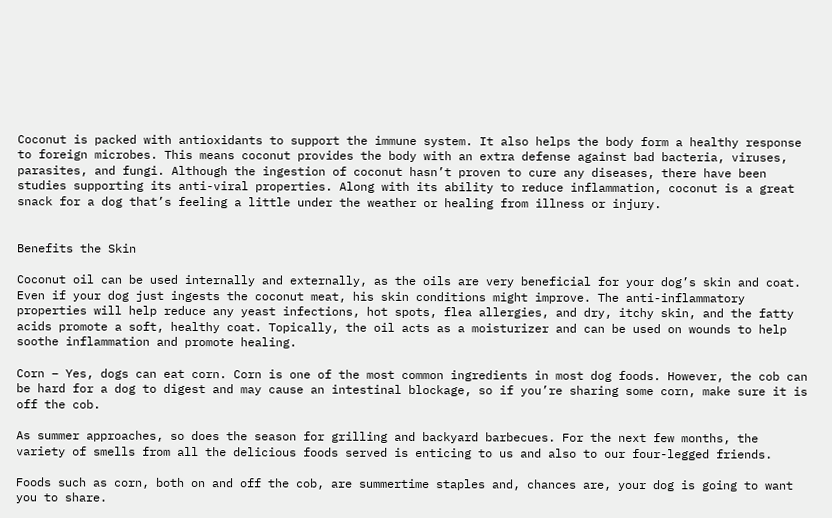Coconut is packed with antioxidants to support the immune system. It also helps the body form a healthy response to foreign microbes. This means coconut provides the body with an extra defense against bad bacteria, viruses, parasites, and fungi. Although the ingestion of coconut hasn’t proven to cure any diseases, there have been studies supporting its anti-viral properties. Along with its ability to reduce inflammation, coconut is a great snack for a dog that’s feeling a little under the weather or healing from illness or injury.


Benefits the Skin

Coconut oil can be used internally and externally, as the oils are very beneficial for your dog’s skin and coat. Even if your dog just ingests the coconut meat, his skin conditions might improve. The anti-inflammatory properties will help reduce any yeast infections, hot spots, flea allergies, and dry, itchy skin, and the fatty acids promote a soft, healthy coat. Topically, the oil acts as a moisturizer and can be used on wounds to help soothe inflammation and promote healing.

Corn – Yes, dogs can eat corn. Corn is one of the most common ingredients in most dog foods. However, the cob can be hard for a dog to digest and may cause an intestinal blockage, so if you’re sharing some corn, make sure it is off the cob.

As summer approaches, so does the season for grilling and backyard barbecues. For the next few months, the variety of smells from all the delicious foods served is enticing to us and also to our four-legged friends.

Foods such as corn, both on and off the cob, are summertime staples and, chances are, your dog is going to want you to share.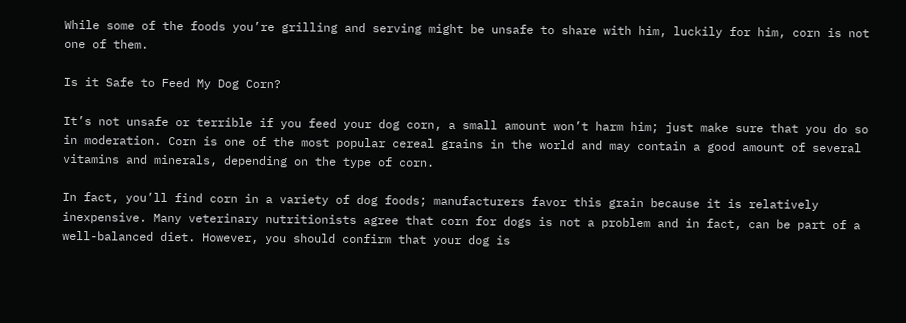While some of the foods you’re grilling and serving might be unsafe to share with him, luckily for him, corn is not one of them.

Is it Safe to Feed My Dog Corn?

It’s not unsafe or terrible if you feed your dog corn, a small amount won’t harm him; just make sure that you do so in moderation. Corn is one of the most popular cereal grains in the world and may contain a good amount of several vitamins and minerals, depending on the type of corn.

In fact, you’ll find corn in a variety of dog foods; manufacturers favor this grain because it is relatively inexpensive. Many veterinary nutritionists agree that corn for dogs is not a problem and in fact, can be part of a well-balanced diet. However, you should confirm that your dog is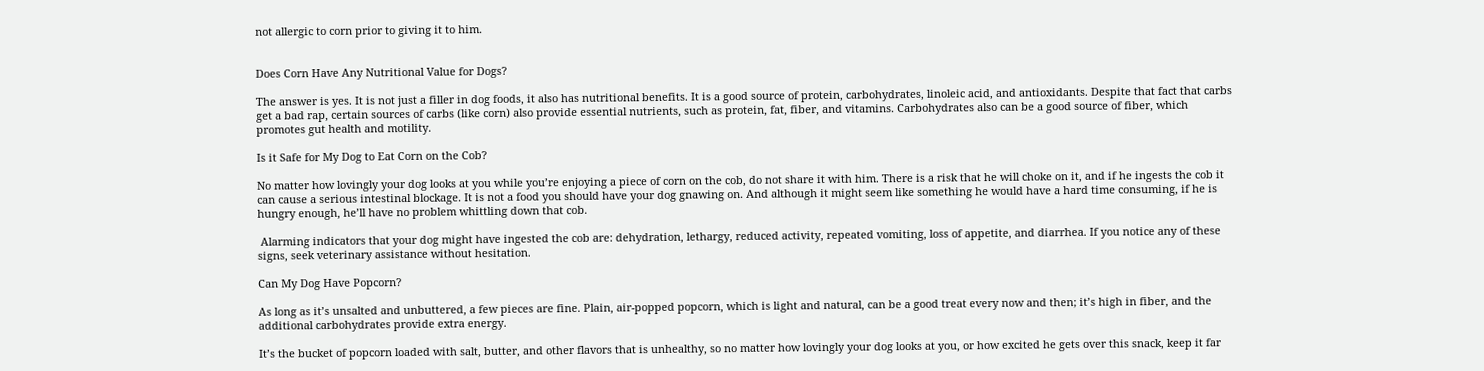not allergic to corn prior to giving it to him.


Does Corn Have Any Nutritional Value for Dogs?

The answer is yes. It is not just a filler in dog foods, it also has nutritional benefits. It is a good source of protein, carbohydrates, linoleic acid, and antioxidants. Despite that fact that carbs get a bad rap, certain sources of carbs (like corn) also provide essential nutrients, such as protein, fat, fiber, and vitamins. Carbohydrates also can be a good source of fiber, which promotes gut health and motility.

Is it Safe for My Dog to Eat Corn on the Cob?

No matter how lovingly your dog looks at you while you’re enjoying a piece of corn on the cob, do not share it with him. There is a risk that he will choke on it, and if he ingests the cob it can cause a serious intestinal blockage. It is not a food you should have your dog gnawing on. And although it might seem like something he would have a hard time consuming, if he is hungry enough, he’ll have no problem whittling down that cob.

 Alarming indicators that your dog might have ingested the cob are: dehydration, lethargy, reduced activity, repeated vomiting, loss of appetite, and diarrhea. If you notice any of these signs, seek veterinary assistance without hesitation.

Can My Dog Have Popcorn?

As long as it’s unsalted and unbuttered, a few pieces are fine. Plain, air-popped popcorn, which is light and natural, can be a good treat every now and then; it’s high in fiber, and the additional carbohydrates provide extra energy.

It’s the bucket of popcorn loaded with salt, butter, and other flavors that is unhealthy, so no matter how lovingly your dog looks at you, or how excited he gets over this snack, keep it far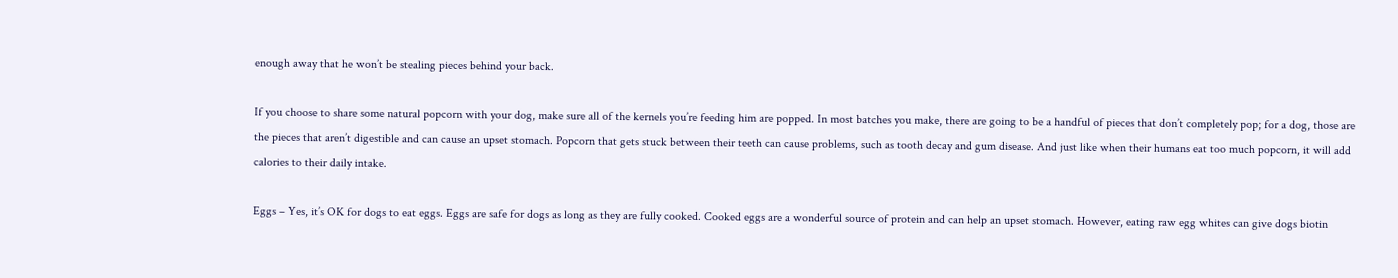enough away that he won’t be stealing pieces behind your back.

If you choose to share some natural popcorn with your dog, make sure all of the kernels you’re feeding him are popped. In most batches you make, there are going to be a handful of pieces that don’t completely pop; for a dog, those are the pieces that aren’t digestible and can cause an upset stomach. Popcorn that gets stuck between their teeth can cause problems, such as tooth decay and gum disease. And just like when their humans eat too much popcorn, it will add calories to their daily intake.

Eggs – Yes, it’s OK for dogs to eat eggs. Eggs are safe for dogs as long as they are fully cooked. Cooked eggs are a wonderful source of protein and can help an upset stomach. However, eating raw egg whites can give dogs biotin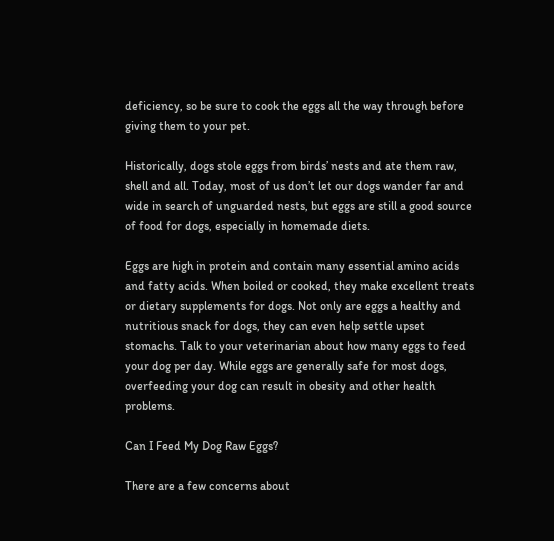deficiency, so be sure to cook the eggs all the way through before giving them to your pet.

Historically, dogs stole eggs from birds’ nests and ate them raw, shell and all. Today, most of us don’t let our dogs wander far and wide in search of unguarded nests, but eggs are still a good source of food for dogs, especially in homemade diets.

Eggs are high in protein and contain many essential amino acids and fatty acids. When boiled or cooked, they make excellent treats or dietary supplements for dogs. Not only are eggs a healthy and nutritious snack for dogs, they can even help settle upset stomachs. Talk to your veterinarian about how many eggs to feed your dog per day. While eggs are generally safe for most dogs, overfeeding your dog can result in obesity and other health problems.

Can I Feed My Dog Raw Eggs?

There are a few concerns about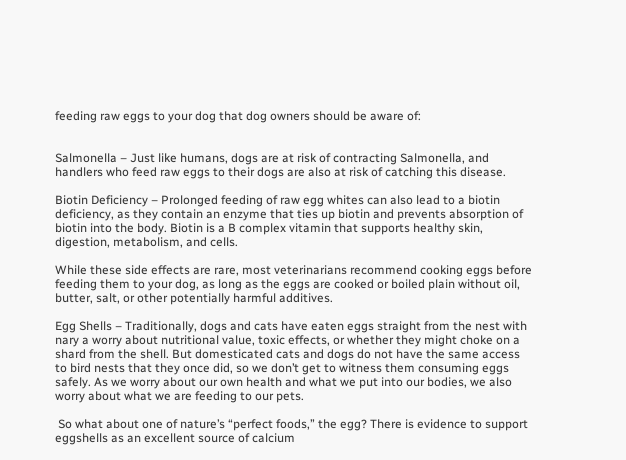feeding raw eggs to your dog that dog owners should be aware of:


Salmonella – Just like humans, dogs are at risk of contracting Salmonella, and handlers who feed raw eggs to their dogs are also at risk of catching this disease.

Biotin Deficiency – Prolonged feeding of raw egg whites can also lead to a biotin deficiency, as they contain an enzyme that ties up biotin and prevents absorption of biotin into the body. Biotin is a B complex vitamin that supports healthy skin, digestion, metabolism, and cells.

While these side effects are rare, most veterinarians recommend cooking eggs before feeding them to your dog, as long as the eggs are cooked or boiled plain without oil, butter, salt, or other potentially harmful additives.

Egg Shells – Traditionally, dogs and cats have eaten eggs straight from the nest with nary a worry about nutritional value, toxic effects, or whether they might choke on a shard from the shell. But domesticated cats and dogs do not have the same access to bird nests that they once did, so we don’t get to witness them consuming eggs safely. As we worry about our own health and what we put into our bodies, we also worry about what we are feeding to our pets.

 So what about one of nature’s “perfect foods,” the egg? There is evidence to support eggshells as an excellent source of calcium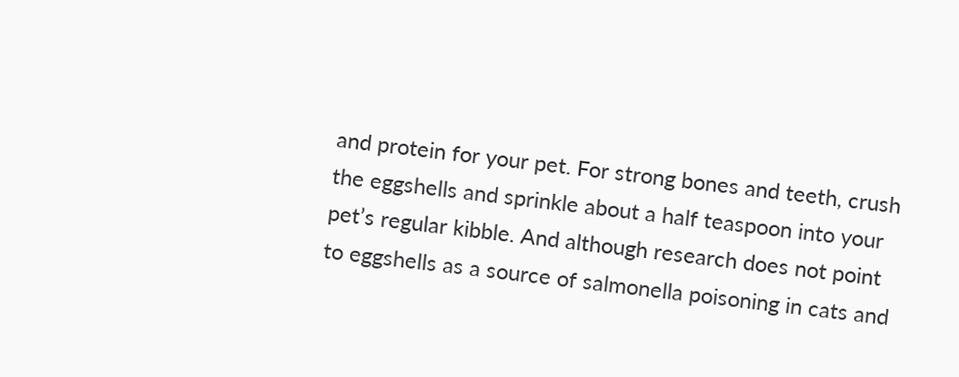and protein for your pet. For strong bones and teeth, crush the eggshells and sprinkle about a half teaspoon into your pet’s regular kibble. And although research does not point to eggshells as a source of salmonella poisoning in cats and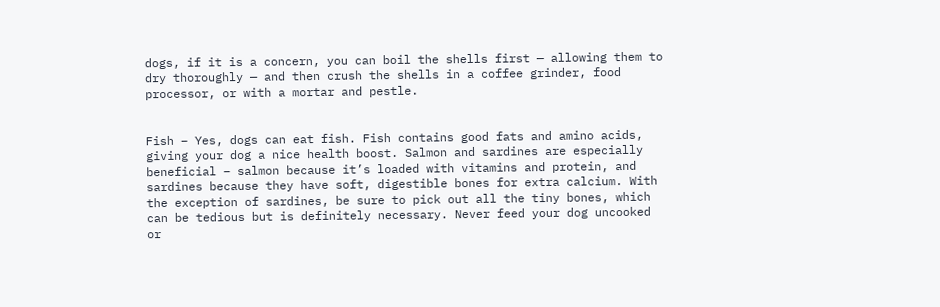dogs, if it is a concern, you can boil the shells first — allowing them to dry thoroughly — and then crush the shells in a coffee grinder, food processor, or with a mortar and pestle.


Fish – Yes, dogs can eat fish. Fish contains good fats and amino acids, giving your dog a nice health boost. Salmon and sardines are especially beneficial – salmon because it’s loaded with vitamins and protein, and sardines because they have soft, digestible bones for extra calcium. With the exception of sardines, be sure to pick out all the tiny bones, which can be tedious but is definitely necessary. Never feed your dog uncooked or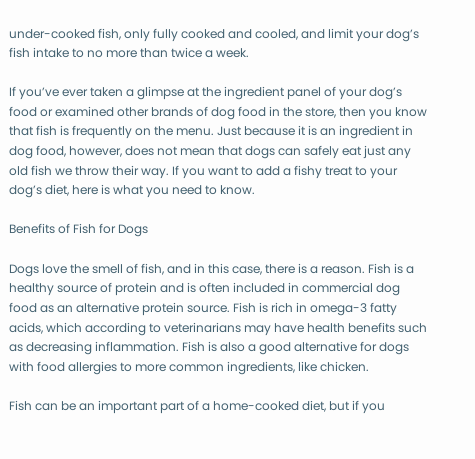under-cooked fish, only fully cooked and cooled, and limit your dog’s fish intake to no more than twice a week.

If you’ve ever taken a glimpse at the ingredient panel of your dog’s food or examined other brands of dog food in the store, then you know that fish is frequently on the menu. Just because it is an ingredient in dog food, however, does not mean that dogs can safely eat just any old fish we throw their way. If you want to add a fishy treat to your dog’s diet, here is what you need to know.

Benefits of Fish for Dogs

Dogs love the smell of fish, and in this case, there is a reason. Fish is a healthy source of protein and is often included in commercial dog food as an alternative protein source. Fish is rich in omega-3 fatty acids, which according to veterinarians may have health benefits such as decreasing inflammation. Fish is also a good alternative for dogs with food allergies to more common ingredients, like chicken.

Fish can be an important part of a home-cooked diet, but if you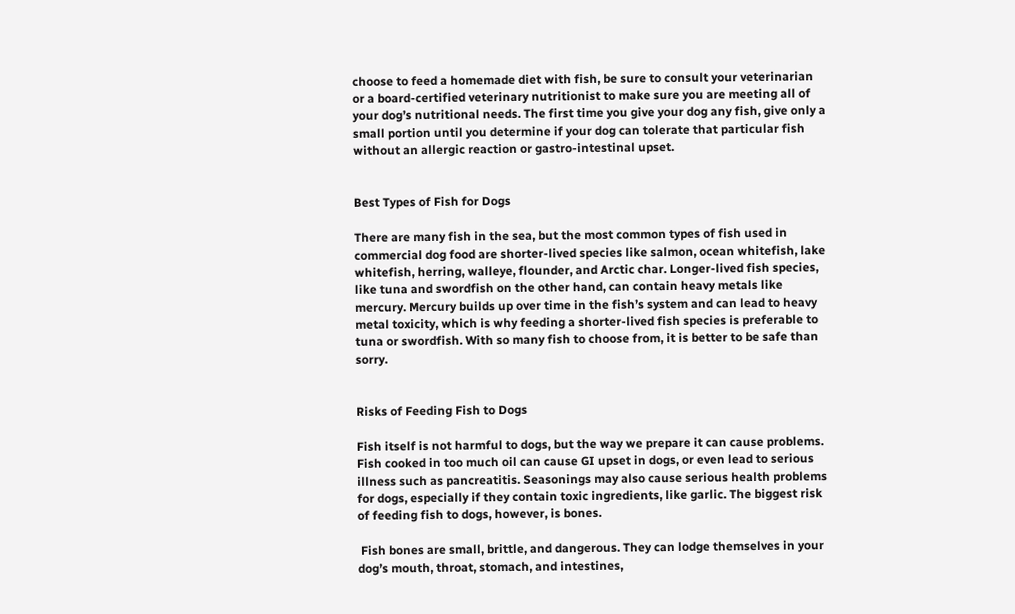choose to feed a homemade diet with fish, be sure to consult your veterinarian or a board-certified veterinary nutritionist to make sure you are meeting all of your dog’s nutritional needs. The first time you give your dog any fish, give only a small portion until you determine if your dog can tolerate that particular fish without an allergic reaction or gastro-intestinal upset.


Best Types of Fish for Dogs

There are many fish in the sea, but the most common types of fish used in commercial dog food are shorter-lived species like salmon, ocean whitefish, lake whitefish, herring, walleye, flounder, and Arctic char. Longer-lived fish species, like tuna and swordfish on the other hand, can contain heavy metals like mercury. Mercury builds up over time in the fish’s system and can lead to heavy metal toxicity, which is why feeding a shorter-lived fish species is preferable to tuna or swordfish. With so many fish to choose from, it is better to be safe than sorry.


Risks of Feeding Fish to Dogs

Fish itself is not harmful to dogs, but the way we prepare it can cause problems. Fish cooked in too much oil can cause GI upset in dogs, or even lead to serious illness such as pancreatitis. Seasonings may also cause serious health problems for dogs, especially if they contain toxic ingredients, like garlic. The biggest risk of feeding fish to dogs, however, is bones.

 Fish bones are small, brittle, and dangerous. They can lodge themselves in your dog’s mouth, throat, stomach, and intestines,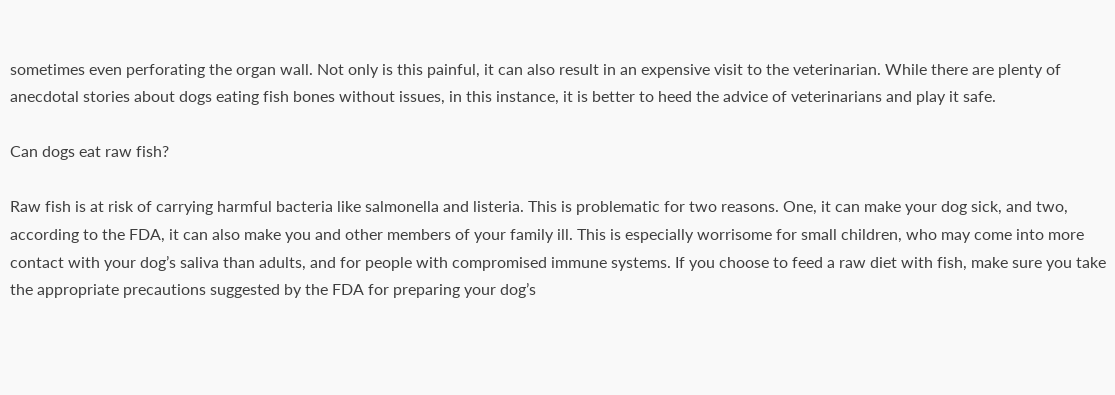sometimes even perforating the organ wall. Not only is this painful, it can also result in an expensive visit to the veterinarian. While there are plenty of anecdotal stories about dogs eating fish bones without issues, in this instance, it is better to heed the advice of veterinarians and play it safe.

Can dogs eat raw fish?

Raw fish is at risk of carrying harmful bacteria like salmonella and listeria. This is problematic for two reasons. One, it can make your dog sick, and two, according to the FDA, it can also make you and other members of your family ill. This is especially worrisome for small children, who may come into more contact with your dog’s saliva than adults, and for people with compromised immune systems. If you choose to feed a raw diet with fish, make sure you take the appropriate precautions suggested by the FDA for preparing your dog’s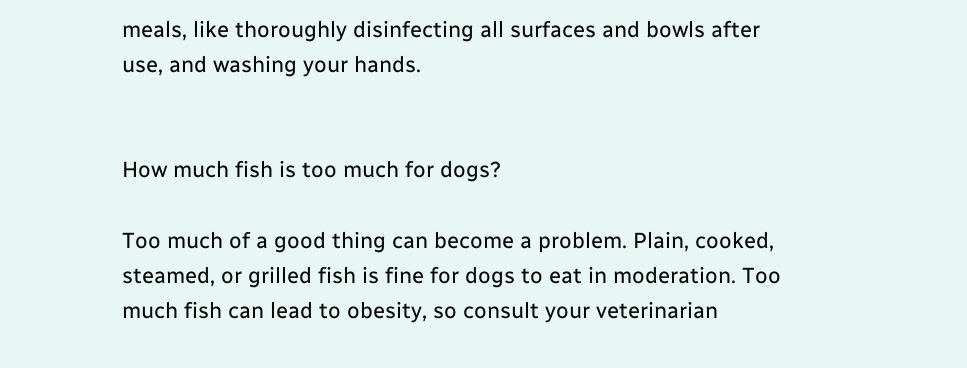meals, like thoroughly disinfecting all surfaces and bowls after use, and washing your hands.


How much fish is too much for dogs?

Too much of a good thing can become a problem. Plain, cooked, steamed, or grilled fish is fine for dogs to eat in moderation. Too much fish can lead to obesity, so consult your veterinarian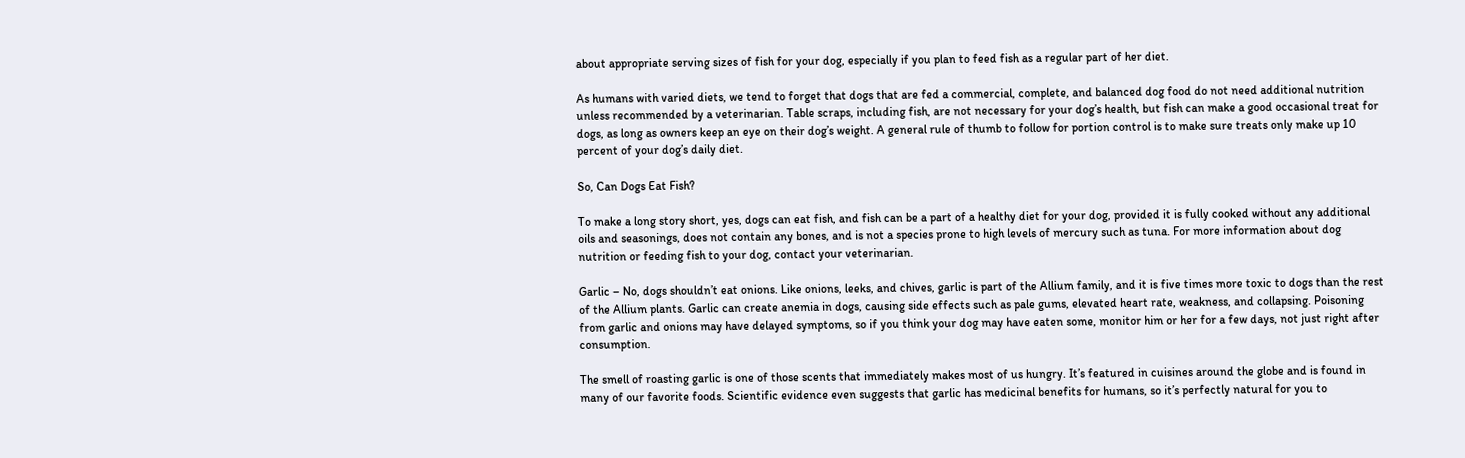about appropriate serving sizes of fish for your dog, especially if you plan to feed fish as a regular part of her diet.

As humans with varied diets, we tend to forget that dogs that are fed a commercial, complete, and balanced dog food do not need additional nutrition unless recommended by a veterinarian. Table scraps, including fish, are not necessary for your dog’s health, but fish can make a good occasional treat for dogs, as long as owners keep an eye on their dog’s weight. A general rule of thumb to follow for portion control is to make sure treats only make up 10 percent of your dog’s daily diet.

So, Can Dogs Eat Fish?

To make a long story short, yes, dogs can eat fish, and fish can be a part of a healthy diet for your dog, provided it is fully cooked without any additional oils and seasonings, does not contain any bones, and is not a species prone to high levels of mercury such as tuna. For more information about dog nutrition or feeding fish to your dog, contact your veterinarian.

Garlic – No, dogs shouldn’t eat onions. Like onions, leeks, and chives, garlic is part of the Allium family, and it is five times more toxic to dogs than the rest of the Allium plants. Garlic can create anemia in dogs, causing side effects such as pale gums, elevated heart rate, weakness, and collapsing. Poisoning from garlic and onions may have delayed symptoms, so if you think your dog may have eaten some, monitor him or her for a few days, not just right after consumption.

The smell of roasting garlic is one of those scents that immediately makes most of us hungry. It’s featured in cuisines around the globe and is found in many of our favorite foods. Scientific evidence even suggests that garlic has medicinal benefits for humans, so it’s perfectly natural for you to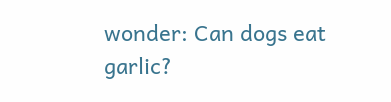wonder: Can dogs eat garlic?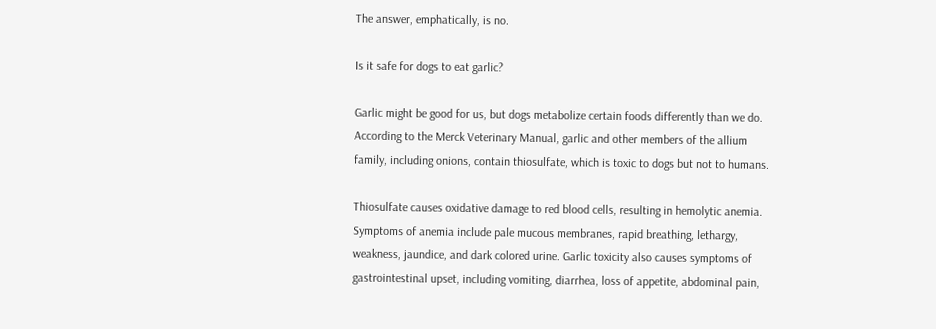The answer, emphatically, is no.

Is it safe for dogs to eat garlic?

Garlic might be good for us, but dogs metabolize certain foods differently than we do. According to the Merck Veterinary Manual, garlic and other members of the allium family, including onions, contain thiosulfate, which is toxic to dogs but not to humans.

Thiosulfate causes oxidative damage to red blood cells, resulting in hemolytic anemia. Symptoms of anemia include pale mucous membranes, rapid breathing, lethargy, weakness, jaundice, and dark colored urine. Garlic toxicity also causes symptoms of gastrointestinal upset, including vomiting, diarrhea, loss of appetite, abdominal pain,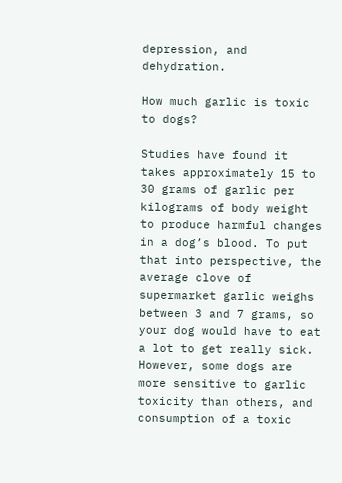depression, and dehydration.

How much garlic is toxic to dogs?

Studies have found it takes approximately 15 to 30 grams of garlic per kilograms of body weight to produce harmful changes in a dog’s blood. To put that into perspective, the average clove of supermarket garlic weighs between 3 and 7 grams, so your dog would have to eat a lot to get really sick. However, some dogs are more sensitive to garlic toxicity than others, and consumption of a toxic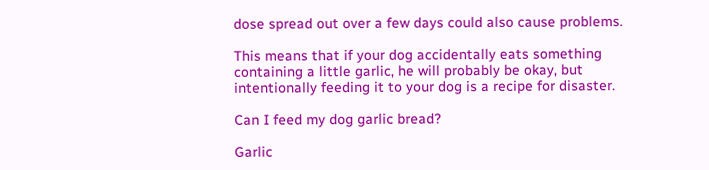dose spread out over a few days could also cause problems.

This means that if your dog accidentally eats something containing a little garlic, he will probably be okay, but intentionally feeding it to your dog is a recipe for disaster.

Can I feed my dog garlic bread?

Garlic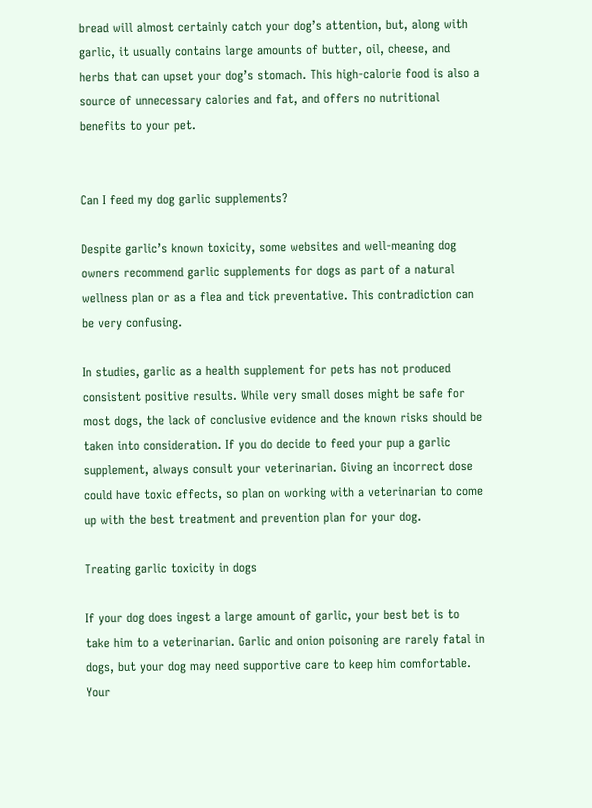bread will almost certainly catch your dog’s attention, but, along with garlic, it usually contains large amounts of butter, oil, cheese, and herbs that can upset your dog’s stomach. This high-calorie food is also a source of unnecessary calories and fat, and offers no nutritional benefits to your pet.


Can I feed my dog garlic supplements?

Despite garlic’s known toxicity, some websites and well-meaning dog owners recommend garlic supplements for dogs as part of a natural wellness plan or as a flea and tick preventative. This contradiction can be very confusing.

In studies, garlic as a health supplement for pets has not produced consistent positive results. While very small doses might be safe for most dogs, the lack of conclusive evidence and the known risks should be taken into consideration. If you do decide to feed your pup a garlic supplement, always consult your veterinarian. Giving an incorrect dose could have toxic effects, so plan on working with a veterinarian to come up with the best treatment and prevention plan for your dog.

Treating garlic toxicity in dogs

If your dog does ingest a large amount of garlic, your best bet is to take him to a veterinarian. Garlic and onion poisoning are rarely fatal in dogs, but your dog may need supportive care to keep him comfortable. Your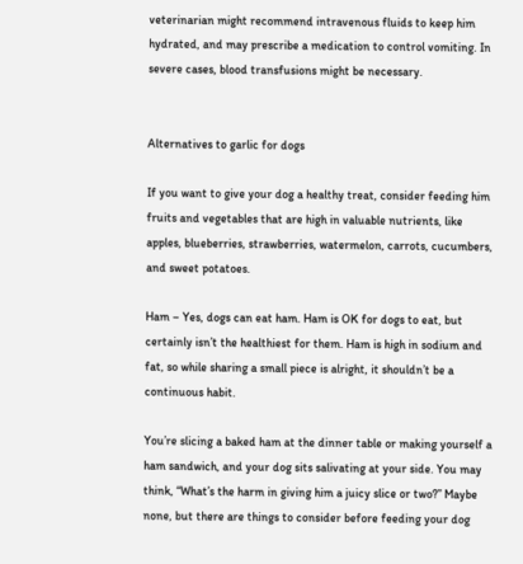veterinarian might recommend intravenous fluids to keep him hydrated, and may prescribe a medication to control vomiting. In severe cases, blood transfusions might be necessary.


Alternatives to garlic for dogs

If you want to give your dog a healthy treat, consider feeding him fruits and vegetables that are high in valuable nutrients, like apples, blueberries, strawberries, watermelon, carrots, cucumbers, and sweet potatoes.

Ham – Yes, dogs can eat ham. Ham is OK for dogs to eat, but certainly isn’t the healthiest for them. Ham is high in sodium and fat, so while sharing a small piece is alright, it shouldn’t be a continuous habit.

You’re slicing a baked ham at the dinner table or making yourself a ham sandwich, and your dog sits salivating at your side. You may think, “What’s the harm in giving him a juicy slice or two?” Maybe none, but there are things to consider before feeding your dog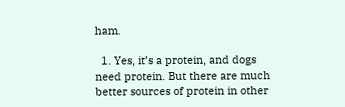ham.

  1. Yes, it’s a protein, and dogs need protein. But there are much better sources of protein in other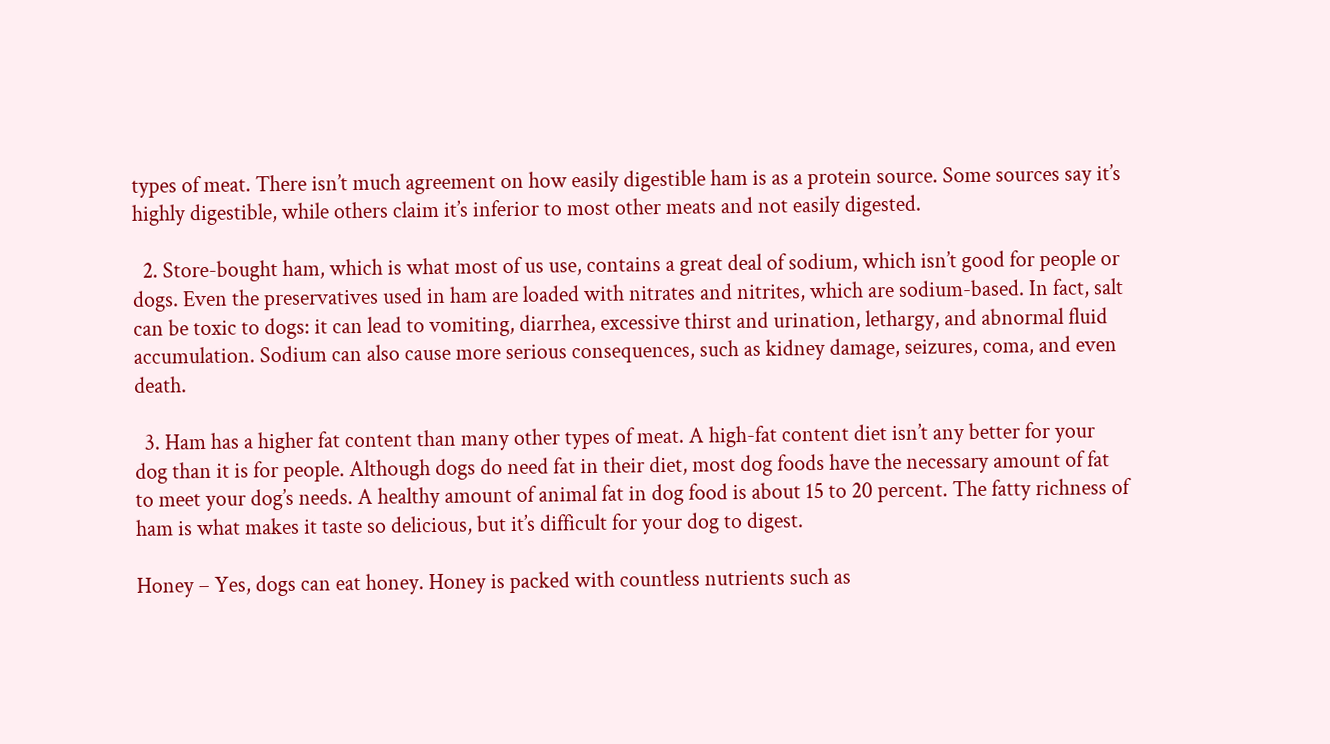types of meat. There isn’t much agreement on how easily digestible ham is as a protein source. Some sources say it’s highly digestible, while others claim it’s inferior to most other meats and not easily digested.

  2. Store-bought ham, which is what most of us use, contains a great deal of sodium, which isn’t good for people or dogs. Even the preservatives used in ham are loaded with nitrates and nitrites, which are sodium-based. In fact, salt can be toxic to dogs: it can lead to vomiting, diarrhea, excessive thirst and urination, lethargy, and abnormal fluid accumulation. Sodium can also cause more serious consequences, such as kidney damage, seizures, coma, and even death.

  3. Ham has a higher fat content than many other types of meat. A high-fat content diet isn’t any better for your dog than it is for people. Although dogs do need fat in their diet, most dog foods have the necessary amount of fat to meet your dog’s needs. A healthy amount of animal fat in dog food is about 15 to 20 percent. The fatty richness of ham is what makes it taste so delicious, but it’s difficult for your dog to digest.

Honey – Yes, dogs can eat honey. Honey is packed with countless nutrients such as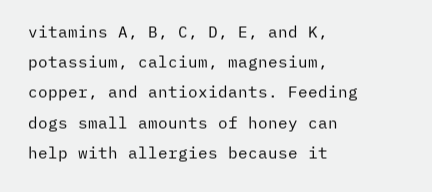vitamins A, B, C, D, E, and K, potassium, calcium, magnesium, copper, and antioxidants. Feeding dogs small amounts of honey can help with allergies because it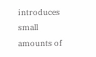introduces small amounts of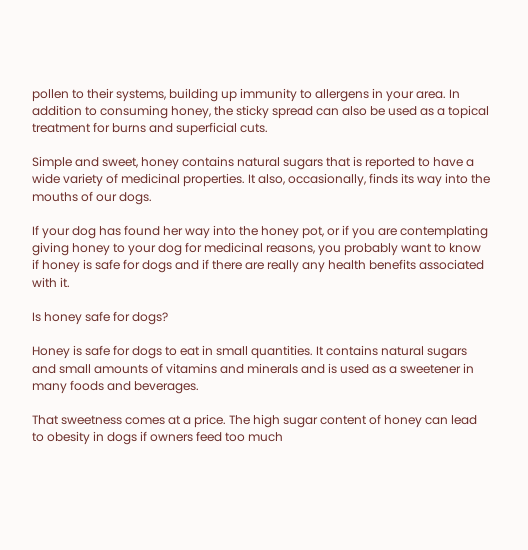pollen to their systems, building up immunity to allergens in your area. In addition to consuming honey, the sticky spread can also be used as a topical treatment for burns and superficial cuts.

Simple and sweet, honey contains natural sugars that is reported to have a wide variety of medicinal properties. It also, occasionally, finds its way into the mouths of our dogs.

If your dog has found her way into the honey pot, or if you are contemplating giving honey to your dog for medicinal reasons, you probably want to know if honey is safe for dogs and if there are really any health benefits associated with it.

Is honey safe for dogs?

Honey is safe for dogs to eat in small quantities. It contains natural sugars and small amounts of vitamins and minerals and is used as a sweetener in many foods and beverages.

That sweetness comes at a price. The high sugar content of honey can lead to obesity in dogs if owners feed too much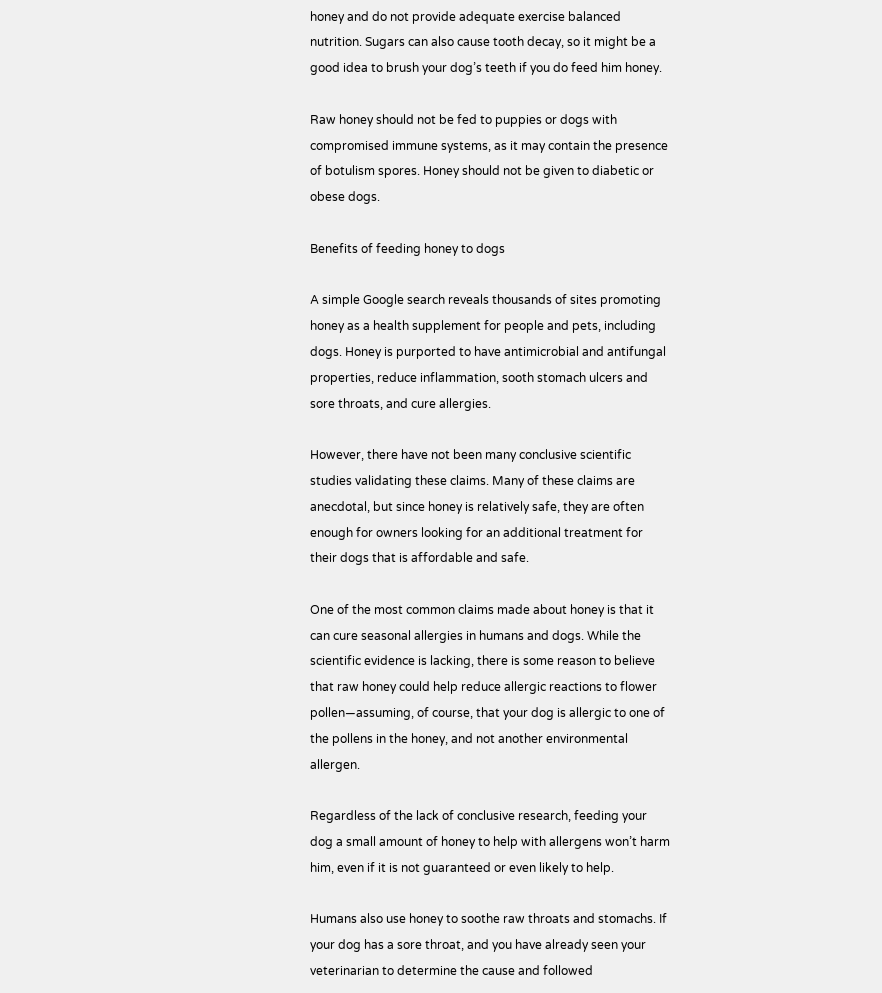honey and do not provide adequate exercise balanced nutrition. Sugars can also cause tooth decay, so it might be a good idea to brush your dog’s teeth if you do feed him honey.

Raw honey should not be fed to puppies or dogs with compromised immune systems, as it may contain the presence of botulism spores. Honey should not be given to diabetic or obese dogs.

Benefits of feeding honey to dogs

A simple Google search reveals thousands of sites promoting honey as a health supplement for people and pets, including dogs. Honey is purported to have antimicrobial and antifungal properties, reduce inflammation, sooth stomach ulcers and sore throats, and cure allergies.

However, there have not been many conclusive scientific studies validating these claims. Many of these claims are anecdotal, but since honey is relatively safe, they are often enough for owners looking for an additional treatment for their dogs that is affordable and safe.

One of the most common claims made about honey is that it can cure seasonal allergies in humans and dogs. While the scientific evidence is lacking, there is some reason to believe that raw honey could help reduce allergic reactions to flower pollen—assuming, of course, that your dog is allergic to one of the pollens in the honey, and not another environmental allergen.

Regardless of the lack of conclusive research, feeding your dog a small amount of honey to help with allergens won’t harm him, even if it is not guaranteed or even likely to help.

Humans also use honey to soothe raw throats and stomachs. If your dog has a sore throat, and you have already seen your veterinarian to determine the cause and followed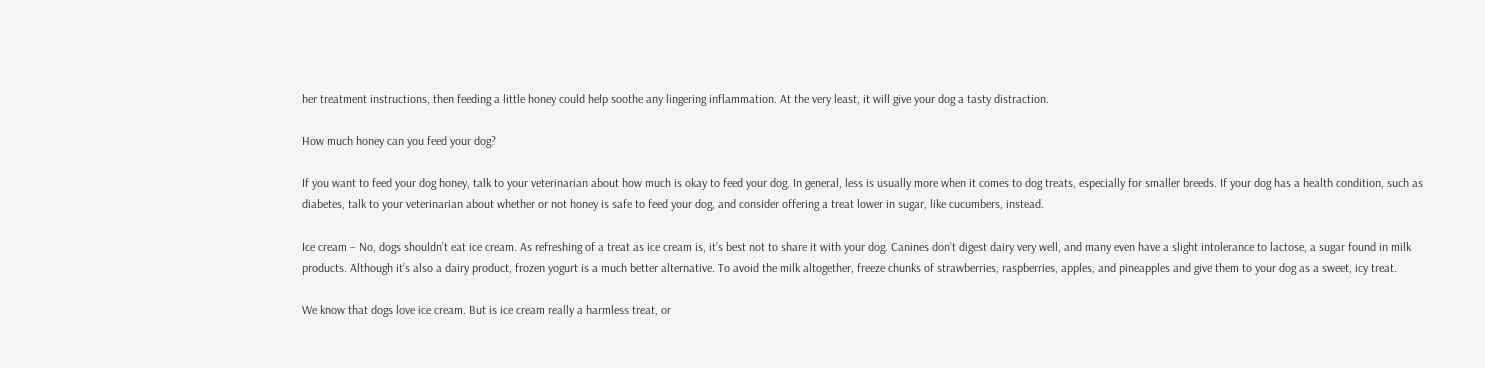her treatment instructions, then feeding a little honey could help soothe any lingering inflammation. At the very least, it will give your dog a tasty distraction.

How much honey can you feed your dog?

If you want to feed your dog honey, talk to your veterinarian about how much is okay to feed your dog. In general, less is usually more when it comes to dog treats, especially for smaller breeds. If your dog has a health condition, such as diabetes, talk to your veterinarian about whether or not honey is safe to feed your dog, and consider offering a treat lower in sugar, like cucumbers, instead.

Ice cream – No, dogs shouldn’t eat ice cream. As refreshing of a treat as ice cream is, it’s best not to share it with your dog. Canines don’t digest dairy very well, and many even have a slight intolerance to lactose, a sugar found in milk products. Although it’s also a dairy product, frozen yogurt is a much better alternative. To avoid the milk altogether, freeze chunks of strawberries, raspberries, apples, and pineapples and give them to your dog as a sweet, icy treat.

We know that dogs love ice cream. But is ice cream really a harmless treat, or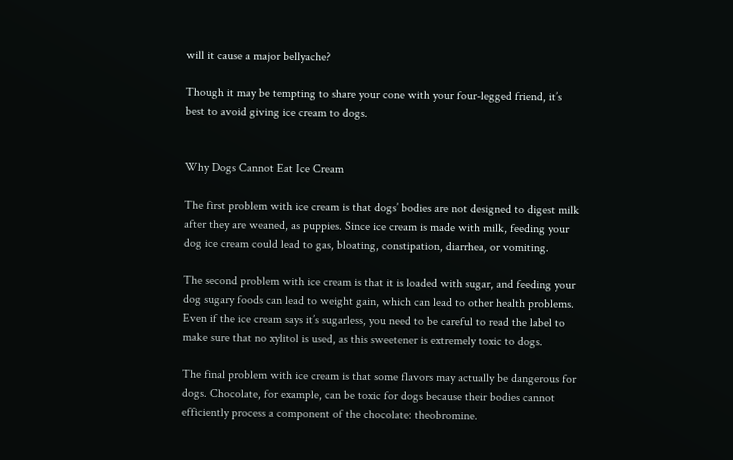will it cause a major bellyache?

Though it may be tempting to share your cone with your four-legged friend, it’s best to avoid giving ice cream to dogs.


Why Dogs Cannot Eat Ice Cream

The first problem with ice cream is that dogs’ bodies are not designed to digest milk after they are weaned, as puppies. Since ice cream is made with milk, feeding your dog ice cream could lead to gas, bloating, constipation, diarrhea, or vomiting.

The second problem with ice cream is that it is loaded with sugar, and feeding your dog sugary foods can lead to weight gain, which can lead to other health problems. Even if the ice cream says it’s sugarless, you need to be careful to read the label to make sure that no xylitol is used, as this sweetener is extremely toxic to dogs.

The final problem with ice cream is that some flavors may actually be dangerous for dogs. Chocolate, for example, can be toxic for dogs because their bodies cannot efficiently process a component of the chocolate: theobromine.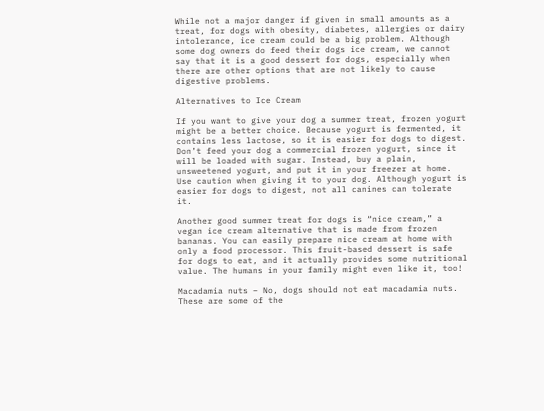While not a major danger if given in small amounts as a treat, for dogs with obesity, diabetes, allergies or dairy intolerance, ice cream could be a big problem. Although some dog owners do feed their dogs ice cream, we cannot say that it is a good dessert for dogs, especially when there are other options that are not likely to cause digestive problems.

Alternatives to Ice Cream

If you want to give your dog a summer treat, frozen yogurt might be a better choice. Because yogurt is fermented, it contains less lactose, so it is easier for dogs to digest. Don’t feed your dog a commercial frozen yogurt, since it will be loaded with sugar. Instead, buy a plain, unsweetened yogurt, and put it in your freezer at home. Use caution when giving it to your dog. Although yogurt is easier for dogs to digest, not all canines can tolerate it.

Another good summer treat for dogs is “nice cream,” a vegan ice cream alternative that is made from frozen bananas. You can easily prepare nice cream at home with only a food processor. This fruit-based dessert is safe for dogs to eat, and it actually provides some nutritional value. The humans in your family might even like it, too!

Macadamia nuts – No, dogs should not eat macadamia nuts. These are some of the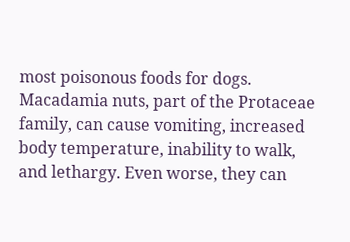most poisonous foods for dogs. Macadamia nuts, part of the Protaceae family, can cause vomiting, increased body temperature, inability to walk, and lethargy. Even worse, they can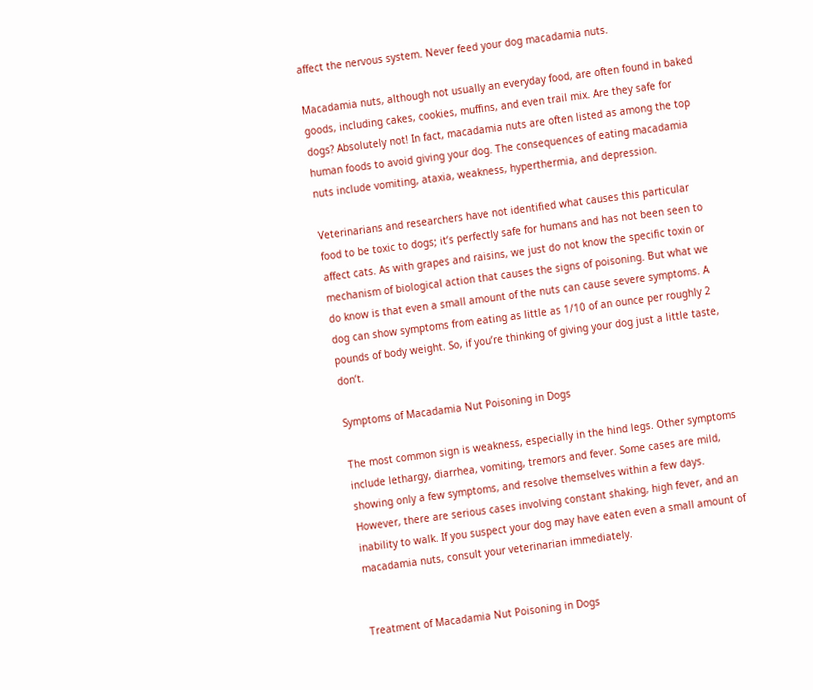affect the nervous system. Never feed your dog macadamia nuts.

Macadamia nuts, although not usually an everyday food, are often found in baked goods, including cakes, cookies, muffins, and even trail mix. Are they safe for dogs? Absolutely not! In fact, macadamia nuts are often listed as among the top human foods to avoid giving your dog. The consequences of eating macadamia nuts include vomiting, ataxia, weakness, hyperthermia, and depression.

Veterinarians and researchers have not identified what causes this particular food to be toxic to dogs; it’s perfectly safe for humans and has not been seen to affect cats. As with grapes and raisins, we just do not know the specific toxin or mechanism of biological action that causes the signs of poisoning. But what we do know is that even a small amount of the nuts can cause severe symptoms. A dog can show symptoms from eating as little as 1/10 of an ounce per roughly 2 pounds of body weight. So, if you’re thinking of giving your dog just a little taste, don’t.

Symptoms of Macadamia Nut Poisoning in Dogs

The most common sign is weakness, especially in the hind legs. Other symptoms include lethargy, diarrhea, vomiting, tremors and fever. Some cases are mild, showing only a few symptoms, and resolve themselves within a few days. However, there are serious cases involving constant shaking, high fever, and an inability to walk. If you suspect your dog may have eaten even a small amount of macadamia nuts, consult your veterinarian immediately.


Treatment of Macadamia Nut Poisoning in Dogs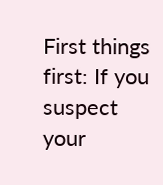First things first: If you suspect your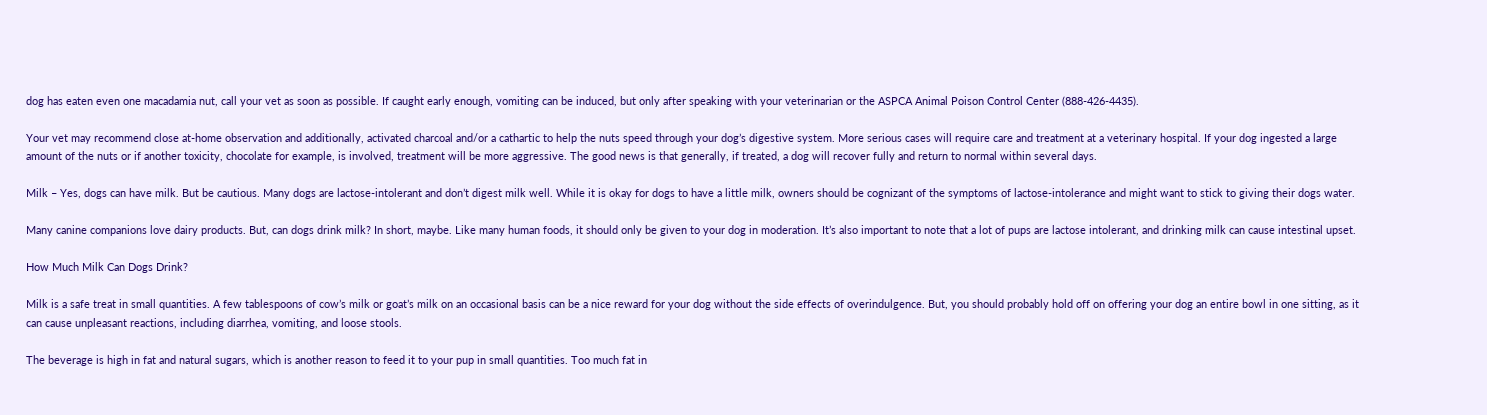dog has eaten even one macadamia nut, call your vet as soon as possible. If caught early enough, vomiting can be induced, but only after speaking with your veterinarian or the ASPCA Animal Poison Control Center (888-426-4435).

Your vet may recommend close at-home observation and additionally, activated charcoal and/or a cathartic to help the nuts speed through your dog’s digestive system. More serious cases will require care and treatment at a veterinary hospital. If your dog ingested a large amount of the nuts or if another toxicity, chocolate for example, is involved, treatment will be more aggressive. The good news is that generally, if treated, a dog will recover fully and return to normal within several days.

Milk – Yes, dogs can have milk. But be cautious. Many dogs are lactose-intolerant and don’t digest milk well. While it is okay for dogs to have a little milk, owners should be cognizant of the symptoms of lactose-intolerance and might want to stick to giving their dogs water.

Many canine companions love dairy products. But, can dogs drink milk? In short, maybe. Like many human foods, it should only be given to your dog in moderation. It’s also important to note that a lot of pups are lactose intolerant, and drinking milk can cause intestinal upset.

How Much Milk Can Dogs Drink?

Milk is a safe treat in small quantities. A few tablespoons of cow’s milk or goat’s milk on an occasional basis can be a nice reward for your dog without the side effects of overindulgence. But, you should probably hold off on offering your dog an entire bowl in one sitting, as it can cause unpleasant reactions, including diarrhea, vomiting, and loose stools.

The beverage is high in fat and natural sugars, which is another reason to feed it to your pup in small quantities. Too much fat in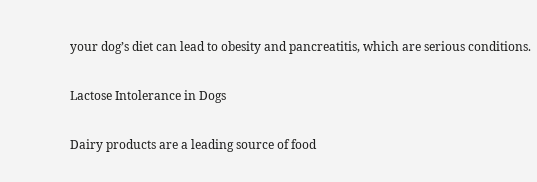your dog’s diet can lead to obesity and pancreatitis, which are serious conditions.

Lactose Intolerance in Dogs

Dairy products are a leading source of food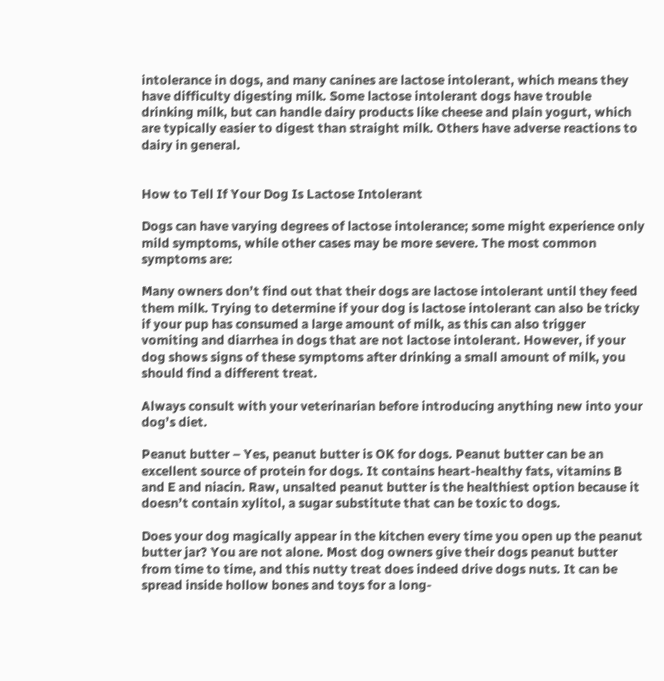intolerance in dogs, and many canines are lactose intolerant, which means they have difficulty digesting milk. Some lactose intolerant dogs have trouble drinking milk, but can handle dairy products like cheese and plain yogurt, which are typically easier to digest than straight milk. Others have adverse reactions to dairy in general.


How to Tell If Your Dog Is Lactose Intolerant

Dogs can have varying degrees of lactose intolerance; some might experience only mild symptoms, while other cases may be more severe. The most common symptoms are:

Many owners don’t find out that their dogs are lactose intolerant until they feed them milk. Trying to determine if your dog is lactose intolerant can also be tricky if your pup has consumed a large amount of milk, as this can also trigger vomiting and diarrhea in dogs that are not lactose intolerant. However, if your dog shows signs of these symptoms after drinking a small amount of milk, you should find a different treat.

Always consult with your veterinarian before introducing anything new into your dog’s diet.

Peanut butter – Yes, peanut butter is OK for dogs. Peanut butter can be an excellent source of protein for dogs. It contains heart-healthy fats, vitamins B and E and niacin. Raw, unsalted peanut butter is the healthiest option because it doesn’t contain xylitol, a sugar substitute that can be toxic to dogs.

Does your dog magically appear in the kitchen every time you open up the peanut butter jar? You are not alone. Most dog owners give their dogs peanut butter from time to time, and this nutty treat does indeed drive dogs nuts. It can be spread inside hollow bones and toys for a long-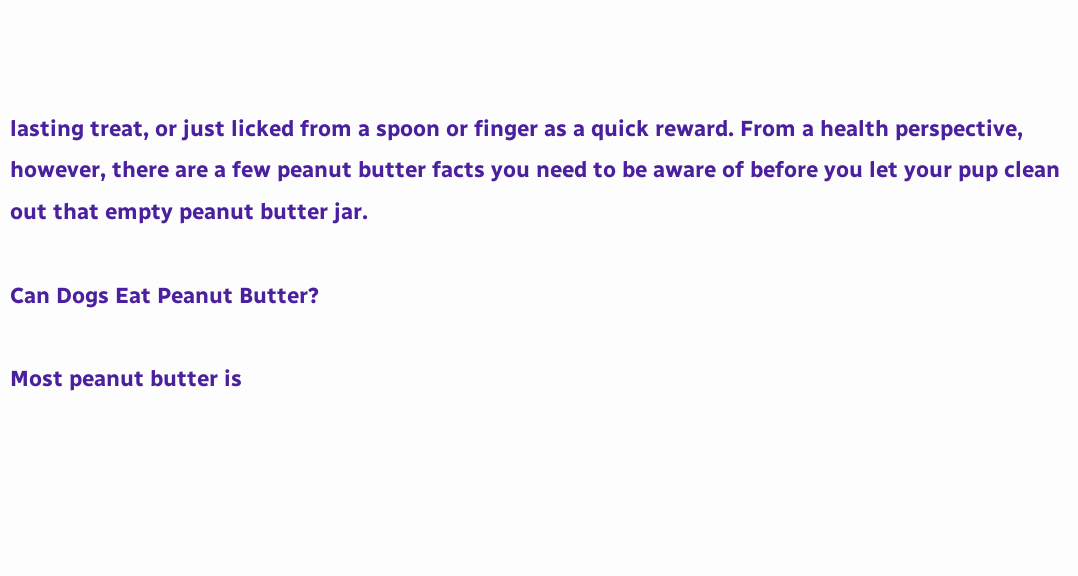lasting treat, or just licked from a spoon or finger as a quick reward. From a health perspective, however, there are a few peanut butter facts you need to be aware of before you let your pup clean out that empty peanut butter jar.

Can Dogs Eat Peanut Butter?

Most peanut butter is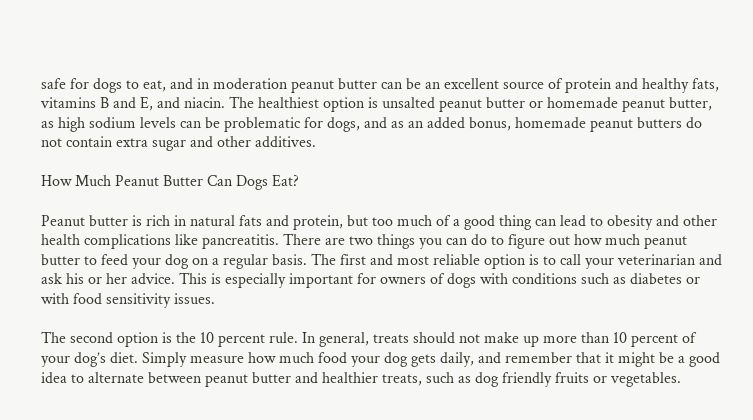safe for dogs to eat, and in moderation peanut butter can be an excellent source of protein and healthy fats, vitamins B and E, and niacin. The healthiest option is unsalted peanut butter or homemade peanut butter, as high sodium levels can be problematic for dogs, and as an added bonus, homemade peanut butters do not contain extra sugar and other additives.

How Much Peanut Butter Can Dogs Eat?

Peanut butter is rich in natural fats and protein, but too much of a good thing can lead to obesity and other health complications like pancreatitis. There are two things you can do to figure out how much peanut butter to feed your dog on a regular basis. The first and most reliable option is to call your veterinarian and ask his or her advice. This is especially important for owners of dogs with conditions such as diabetes or with food sensitivity issues.

The second option is the 10 percent rule. In general, treats should not make up more than 10 percent of your dog’s diet. Simply measure how much food your dog gets daily, and remember that it might be a good idea to alternate between peanut butter and healthier treats, such as dog friendly fruits or vegetables.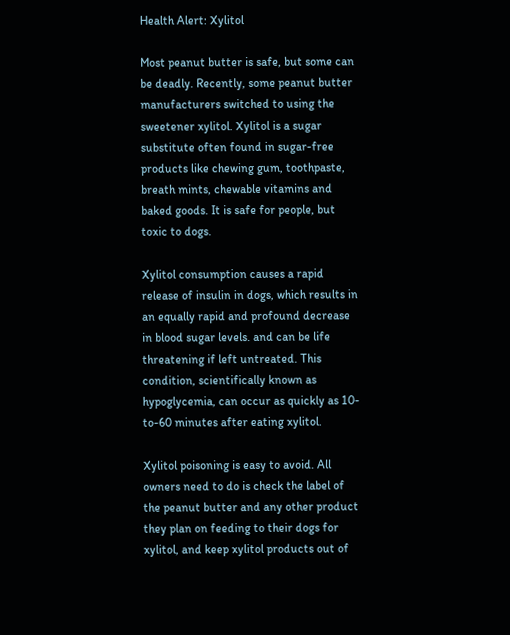Health Alert: Xylitol

Most peanut butter is safe, but some can be deadly. Recently, some peanut butter manufacturers switched to using the sweetener xylitol. Xylitol is a sugar substitute often found in sugar-free products like chewing gum, toothpaste, breath mints, chewable vitamins and baked goods. It is safe for people, but toxic to dogs.

Xylitol consumption causes a rapid release of insulin in dogs, which results in an equally rapid and profound decrease in blood sugar levels. and can be life threatening if left untreated. This condition, scientifically known as hypoglycemia, can occur as quickly as 10-to-60 minutes after eating xylitol.

Xylitol poisoning is easy to avoid. All owners need to do is check the label of the peanut butter and any other product they plan on feeding to their dogs for xylitol, and keep xylitol products out of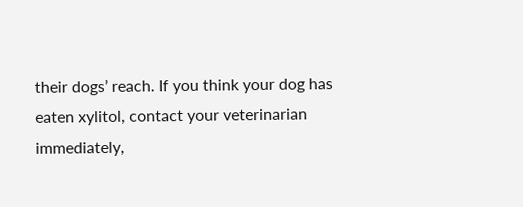their dogs’ reach. If you think your dog has eaten xylitol, contact your veterinarian immediately,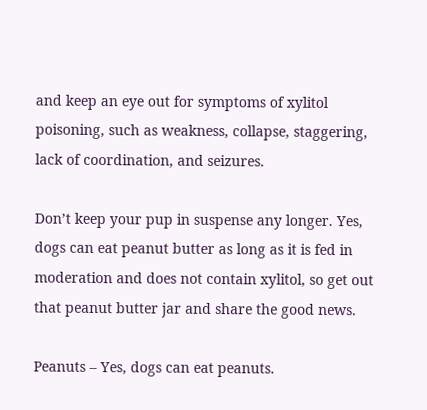and keep an eye out for symptoms of xylitol poisoning, such as weakness, collapse, staggering, lack of coordination, and seizures.

Don’t keep your pup in suspense any longer. Yes, dogs can eat peanut butter as long as it is fed in moderation and does not contain xylitol, so get out that peanut butter jar and share the good news.

Peanuts – Yes, dogs can eat peanuts.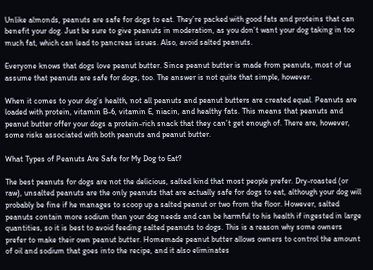Unlike almonds, peanuts are safe for dogs to eat. They’re packed with good fats and proteins that can benefit your dog. Just be sure to give peanuts in moderation, as you don’t want your dog taking in too much fat, which can lead to pancreas issues. Also, avoid salted peanuts.

Everyone knows that dogs love peanut butter. Since peanut butter is made from peanuts, most of us assume that peanuts are safe for dogs, too. The answer is not quite that simple, however.

When it comes to your dog’s health, not all peanuts and peanut butters are created equal. Peanuts are loaded with protein, vitamin B-6, vitamin E, niacin, and healthy fats. This means that peanuts and peanut butter offer your dogs a protein-rich snack that they can’t get enough of. There are, however, some risks associated with both peanuts and peanut butter.

What Types of Peanuts Are Safe for My Dog to Eat?

The best peanuts for dogs are not the delicious, salted kind that most people prefer. Dry-roasted (or raw), unsalted peanuts are the only peanuts that are actually safe for dogs to eat, although your dog will probably be fine if he manages to scoop up a salted peanut or two from the floor. However, salted peanuts contain more sodium than your dog needs and can be harmful to his health if ingested in large quantities, so it is best to avoid feeding salted peanuts to dogs. This is a reason why some owners prefer to make their own peanut butter. Homemade peanut butter allows owners to control the amount of oil and sodium that goes into the recipe, and it also eliminates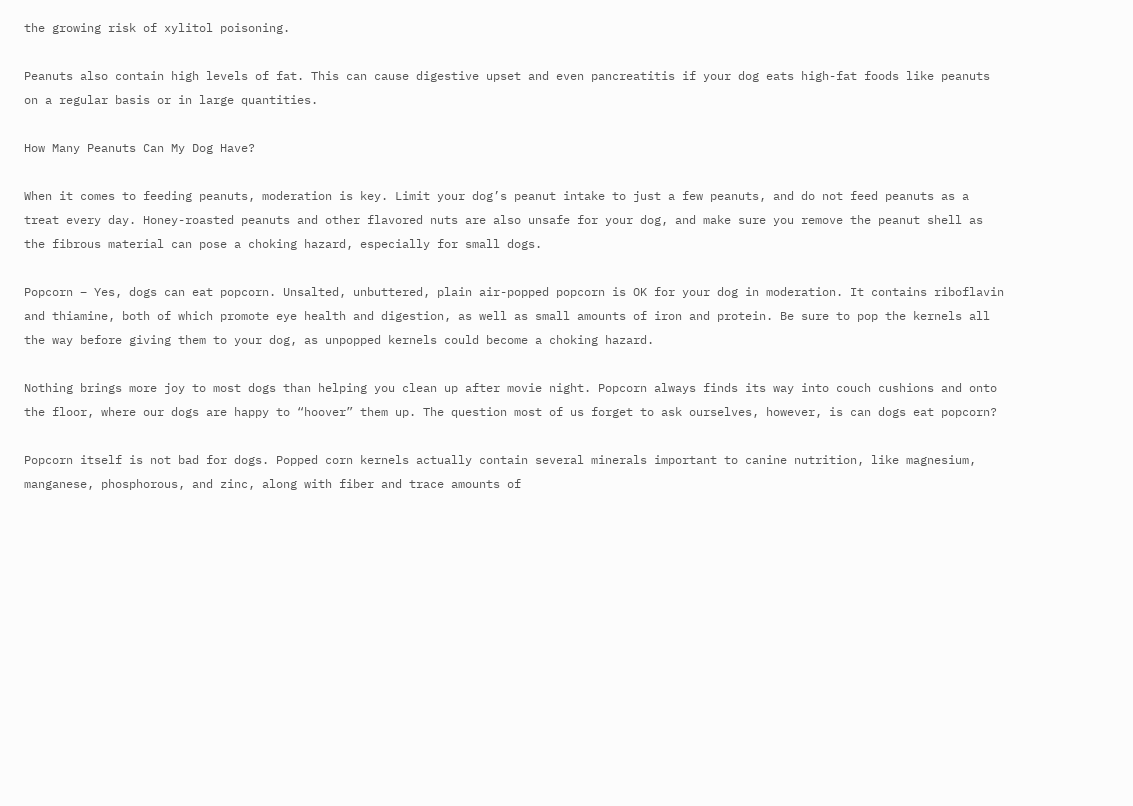the growing risk of xylitol poisoning.

Peanuts also contain high levels of fat. This can cause digestive upset and even pancreatitis if your dog eats high-fat foods like peanuts on a regular basis or in large quantities.

How Many Peanuts Can My Dog Have?

When it comes to feeding peanuts, moderation is key. Limit your dog’s peanut intake to just a few peanuts, and do not feed peanuts as a treat every day. Honey-roasted peanuts and other flavored nuts are also unsafe for your dog, and make sure you remove the peanut shell as the fibrous material can pose a choking hazard, especially for small dogs.

Popcorn – Yes, dogs can eat popcorn. Unsalted, unbuttered, plain air-popped popcorn is OK for your dog in moderation. It contains riboflavin and thiamine, both of which promote eye health and digestion, as well as small amounts of iron and protein. Be sure to pop the kernels all the way before giving them to your dog, as unpopped kernels could become a choking hazard.

Nothing brings more joy to most dogs than helping you clean up after movie night. Popcorn always finds its way into couch cushions and onto the floor, where our dogs are happy to “hoover” them up. The question most of us forget to ask ourselves, however, is can dogs eat popcorn?

Popcorn itself is not bad for dogs. Popped corn kernels actually contain several minerals important to canine nutrition, like magnesium, manganese, phosphorous, and zinc, along with fiber and trace amounts of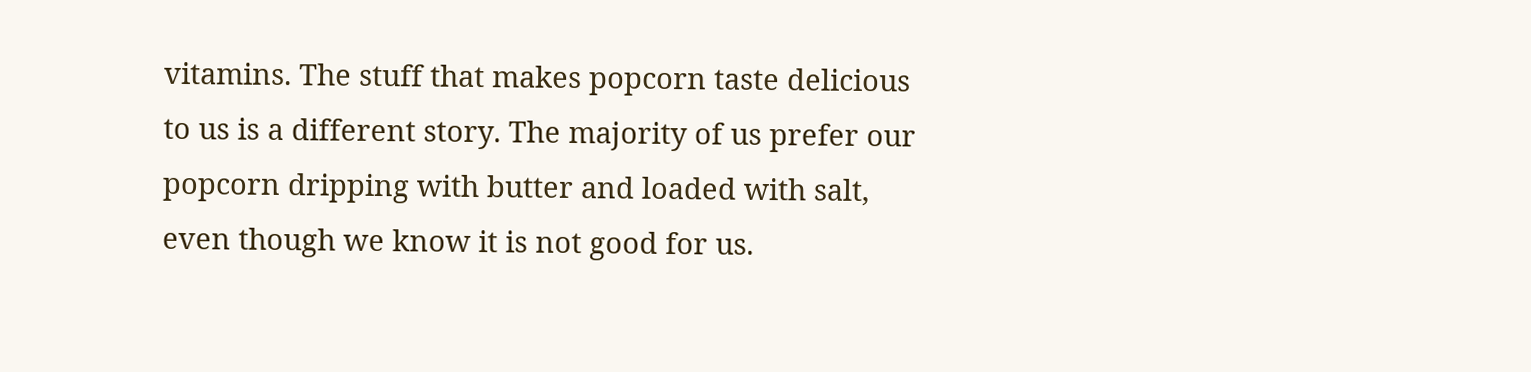vitamins. The stuff that makes popcorn taste delicious to us is a different story. The majority of us prefer our popcorn dripping with butter and loaded with salt, even though we know it is not good for us.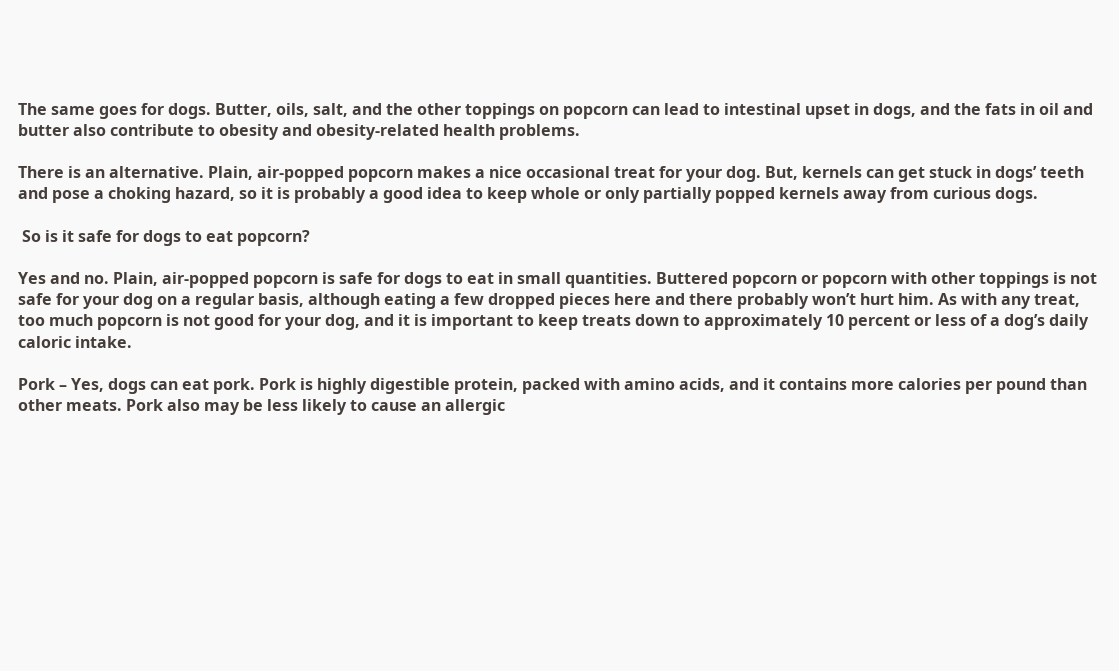The same goes for dogs. Butter, oils, salt, and the other toppings on popcorn can lead to intestinal upset in dogs, and the fats in oil and butter also contribute to obesity and obesity-related health problems.

There is an alternative. Plain, air-popped popcorn makes a nice occasional treat for your dog. But, kernels can get stuck in dogs’ teeth and pose a choking hazard, so it is probably a good idea to keep whole or only partially popped kernels away from curious dogs.

 So is it safe for dogs to eat popcorn?

Yes and no. Plain, air-popped popcorn is safe for dogs to eat in small quantities. Buttered popcorn or popcorn with other toppings is not safe for your dog on a regular basis, although eating a few dropped pieces here and there probably won’t hurt him. As with any treat, too much popcorn is not good for your dog, and it is important to keep treats down to approximately 10 percent or less of a dog’s daily caloric intake.

Pork – Yes, dogs can eat pork. Pork is highly digestible protein, packed with amino acids, and it contains more calories per pound than other meats. Pork also may be less likely to cause an allergic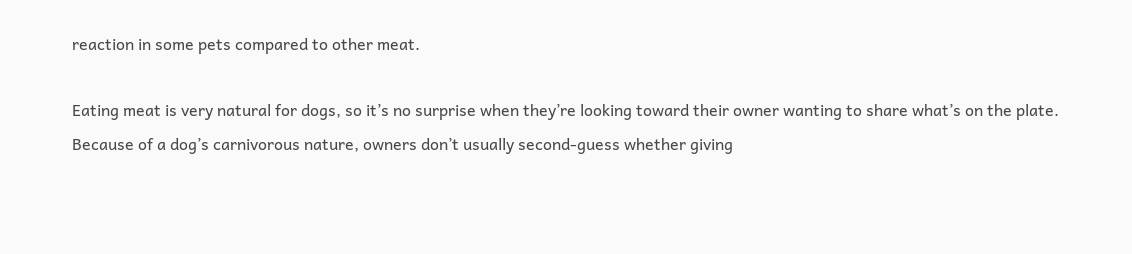reaction in some pets compared to other meat.

Eating meat is very natural for dogs, so it’s no surprise when they’re looking toward their owner wanting to share what’s on the plate. Because of a dog’s carnivorous nature, owners don’t usually second-guess whether giving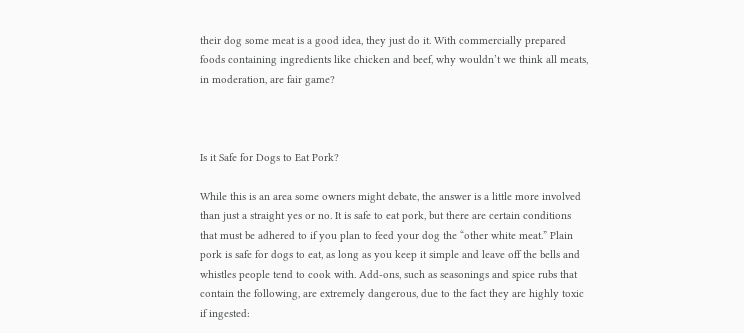their dog some meat is a good idea, they just do it. With commercially prepared foods containing ingredients like chicken and beef, why wouldn’t we think all meats, in moderation, are fair game?



Is it Safe for Dogs to Eat Pork?

While this is an area some owners might debate, the answer is a little more involved than just a straight yes or no. It is safe to eat pork, but there are certain conditions that must be adhered to if you plan to feed your dog the “other white meat.” Plain pork is safe for dogs to eat, as long as you keep it simple and leave off the bells and whistles people tend to cook with. Add-ons, such as seasonings and spice rubs that contain the following, are extremely dangerous, due to the fact they are highly toxic if ingested: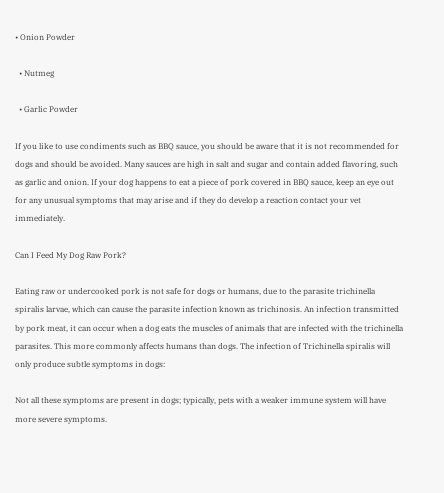• Onion Powder

  • Nutmeg

  • Garlic Powder

If you like to use condiments such as BBQ sauce, you should be aware that it is not recommended for dogs and should be avoided. Many sauces are high in salt and sugar and contain added flavoring, such as garlic and onion. If your dog happens to eat a piece of pork covered in BBQ sauce, keep an eye out for any unusual symptoms that may arise and if they do develop a reaction contact your vet immediately.

Can I Feed My Dog Raw Pork?

Eating raw or undercooked pork is not safe for dogs or humans, due to the parasite trichinella spiralis larvae, which can cause the parasite infection known as trichinosis. An infection transmitted by pork meat, it can occur when a dog eats the muscles of animals that are infected with the trichinella parasites. This more commonly affects humans than dogs. The infection of Trichinella spiralis will only produce subtle symptoms in dogs:

Not all these symptoms are present in dogs; typically, pets with a weaker immune system will have more severe symptoms.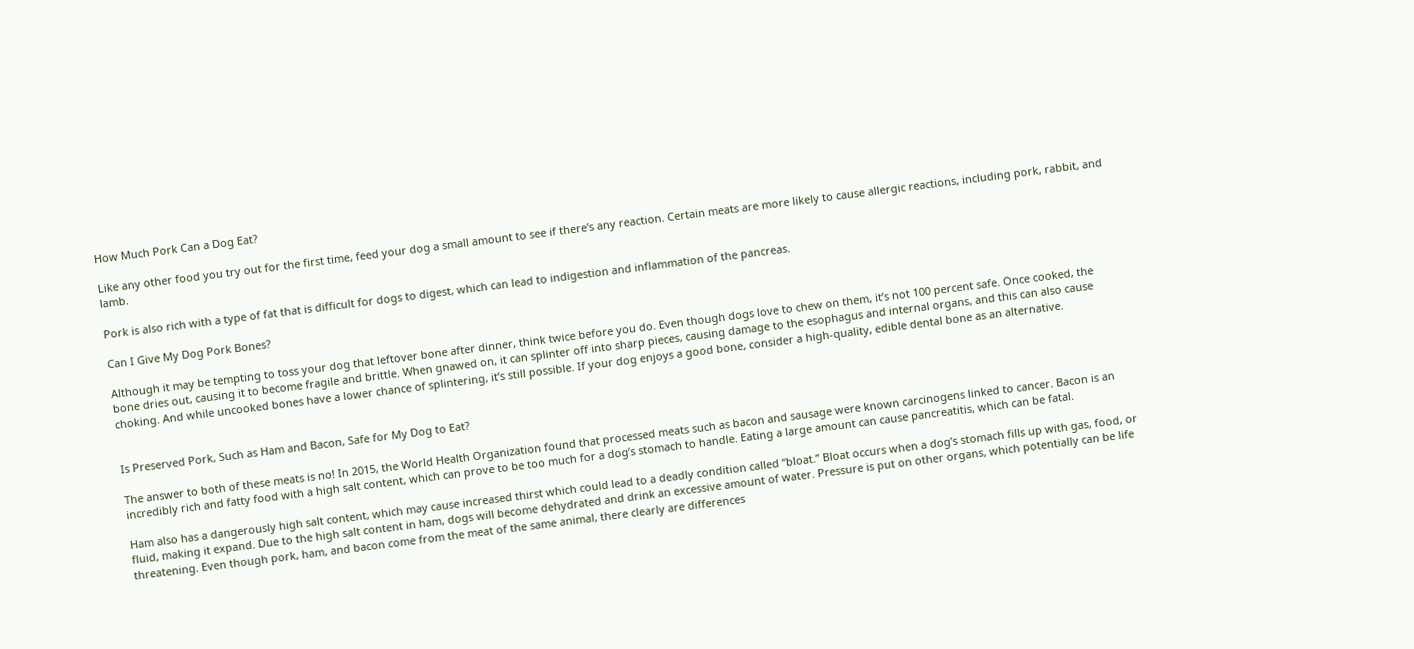How Much Pork Can a Dog Eat?

Like any other food you try out for the first time, feed your dog a small amount to see if there’s any reaction. Certain meats are more likely to cause allergic reactions, including pork, rabbit, and lamb.

Pork is also rich with a type of fat that is difficult for dogs to digest, which can lead to indigestion and inflammation of the pancreas.

Can I Give My Dog Pork Bones?

Although it may be tempting to toss your dog that leftover bone after dinner, think twice before you do. Even though dogs love to chew on them, it’s not 100 percent safe. Once cooked, the bone dries out, causing it to become fragile and brittle. When gnawed on, it can splinter off into sharp pieces, causing damage to the esophagus and internal organs, and this can also cause choking. And while uncooked bones have a lower chance of splintering, it’s still possible. If your dog enjoys a good bone, consider a high-quality, edible dental bone as an alternative.


Is Preserved Pork, Such as Ham and Bacon, Safe for My Dog to Eat?

The answer to both of these meats is no! In 2015, the World Health Organization found that processed meats such as bacon and sausage were known carcinogens linked to cancer. Bacon is an incredibly rich and fatty food with a high salt content, which can prove to be too much for a dog’s stomach to handle. Eating a large amount can cause pancreatitis, which can be fatal.

Ham also has a dangerously high salt content, which may cause increased thirst which could lead to a deadly condition called “bloat.” Bloat occurs when a dog’s stomach fills up with gas, food, or fluid, making it expand. Due to the high salt content in ham, dogs will become dehydrated and drink an excessive amount of water. Pressure is put on other organs, which potentially can be life threatening. Even though pork, ham, and bacon come from the meat of the same animal, there clearly are differences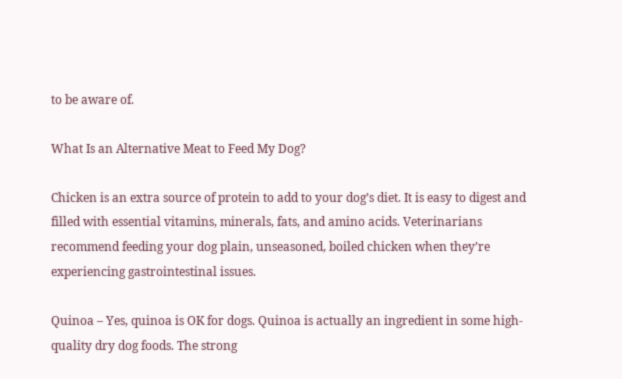to be aware of.

What Is an Alternative Meat to Feed My Dog?

Chicken is an extra source of protein to add to your dog’s diet. It is easy to digest and filled with essential vitamins, minerals, fats, and amino acids. Veterinarians recommend feeding your dog plain, unseasoned, boiled chicken when they’re experiencing gastrointestinal issues.

Quinoa – Yes, quinoa is OK for dogs. Quinoa is actually an ingredient in some high-quality dry dog foods. The strong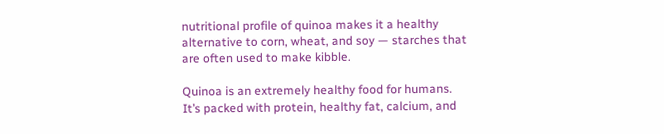nutritional profile of quinoa makes it a healthy alternative to corn, wheat, and soy — starches that are often used to make kibble.

Quinoa is an extremely healthy food for humans. It’s packed with protein, healthy fat, calcium, and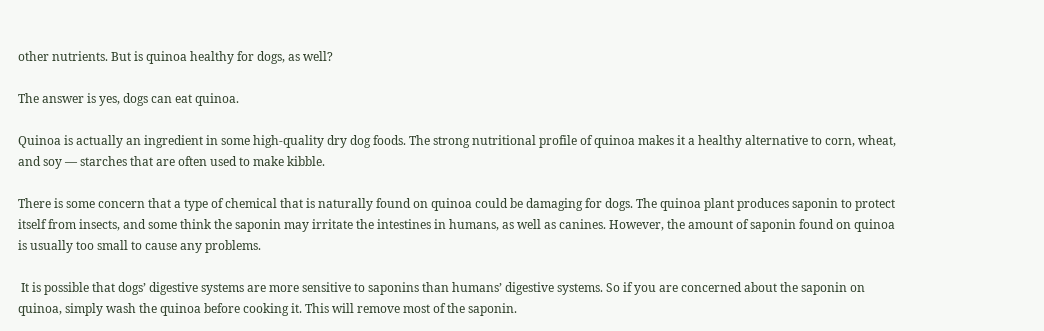other nutrients. But is quinoa healthy for dogs, as well?

The answer is yes, dogs can eat quinoa.

Quinoa is actually an ingredient in some high-quality dry dog foods. The strong nutritional profile of quinoa makes it a healthy alternative to corn, wheat, and soy — starches that are often used to make kibble.

There is some concern that a type of chemical that is naturally found on quinoa could be damaging for dogs. The quinoa plant produces saponin to protect itself from insects, and some think the saponin may irritate the intestines in humans, as well as canines. However, the amount of saponin found on quinoa is usually too small to cause any problems.

 It is possible that dogs’ digestive systems are more sensitive to saponins than humans’ digestive systems. So if you are concerned about the saponin on quinoa, simply wash the quinoa before cooking it. This will remove most of the saponin.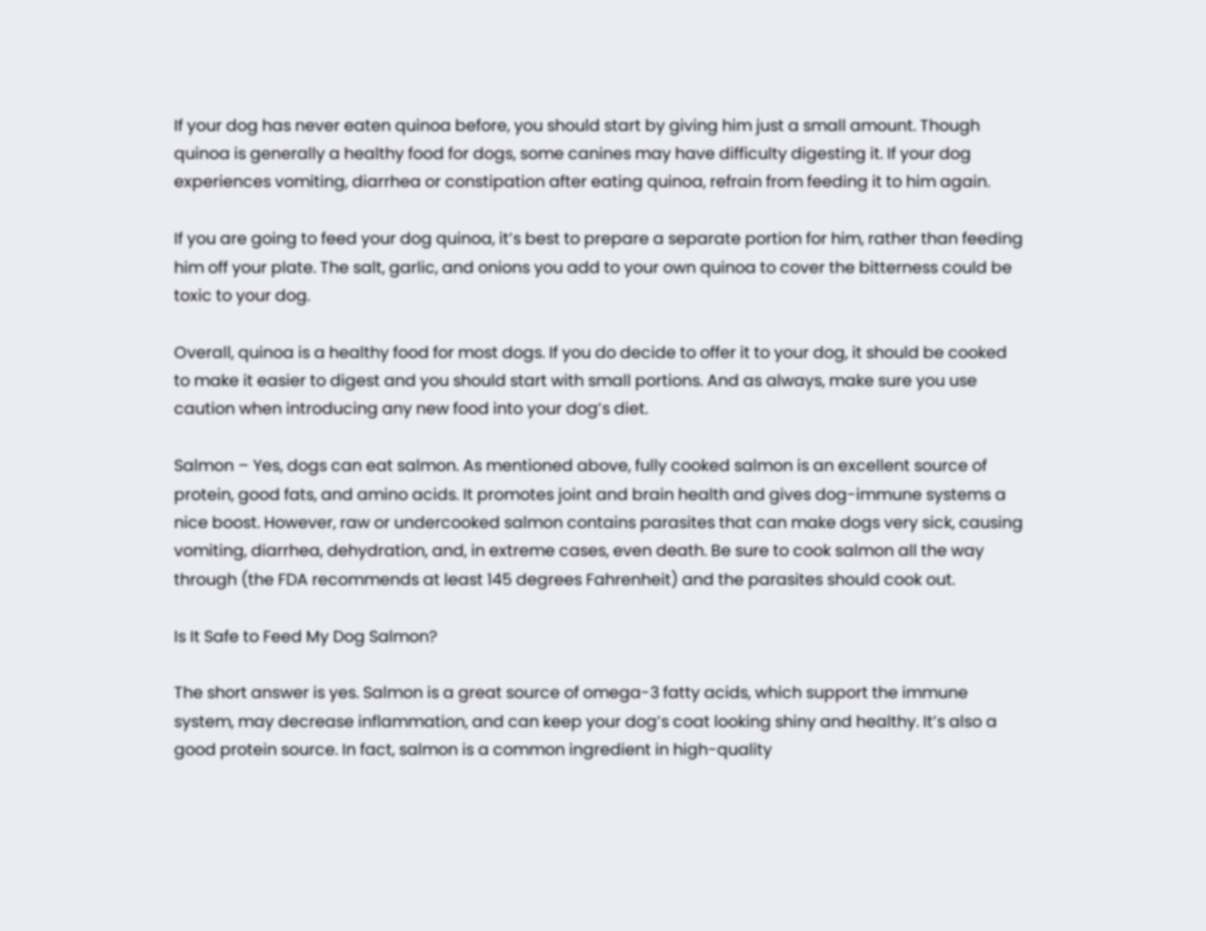If your dog has never eaten quinoa before, you should start by giving him just a small amount. Though quinoa is generally a healthy food for dogs, some canines may have difficulty digesting it. If your dog experiences vomiting, diarrhea or constipation after eating quinoa, refrain from feeding it to him again.

If you are going to feed your dog quinoa, it’s best to prepare a separate portion for him, rather than feeding him off your plate. The salt, garlic, and onions you add to your own quinoa to cover the bitterness could be toxic to your dog.

Overall, quinoa is a healthy food for most dogs. If you do decide to offer it to your dog, it should be cooked to make it easier to digest and you should start with small portions. And as always, make sure you use caution when introducing any new food into your dog’s diet.

Salmon – Yes, dogs can eat salmon. As mentioned above, fully cooked salmon is an excellent source of protein, good fats, and amino acids. It promotes joint and brain health and gives dog-immune systems a nice boost. However, raw or undercooked salmon contains parasites that can make dogs very sick, causing vomiting, diarrhea, dehydration, and, in extreme cases, even death. Be sure to cook salmon all the way through (the FDA recommends at least 145 degrees Fahrenheit) and the parasites should cook out.

Is It Safe to Feed My Dog Salmon?

The short answer is yes. Salmon is a great source of omega-3 fatty acids, which support the immune system, may decrease inflammation, and can keep your dog’s coat looking shiny and healthy. It’s also a good protein source. In fact, salmon is a common ingredient in high-quality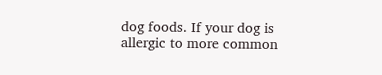dog foods. If your dog is allergic to more common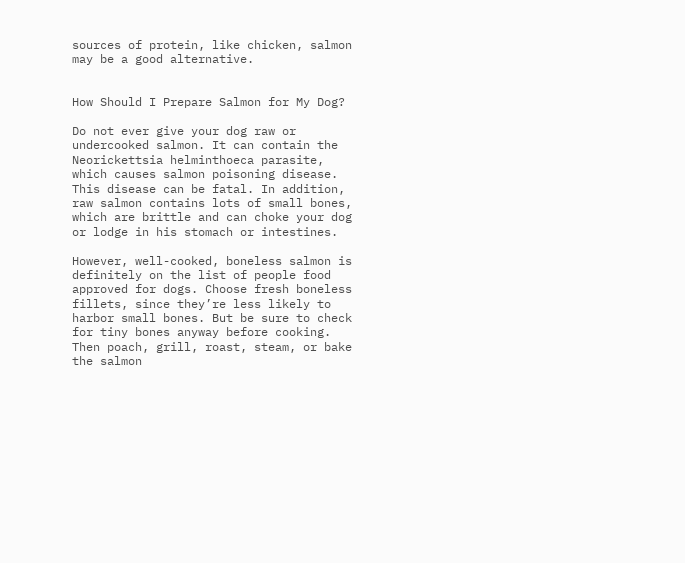sources of protein, like chicken, salmon may be a good alternative.


How Should I Prepare Salmon for My Dog?

Do not ever give your dog raw or undercooked salmon. It can contain the Neorickettsia helminthoeca parasite, which causes salmon poisoning disease. This disease can be fatal. In addition, raw salmon contains lots of small bones, which are brittle and can choke your dog or lodge in his stomach or intestines.

However, well-cooked, boneless salmon is definitely on the list of people food approved for dogs. Choose fresh boneless fillets, since they’re less likely to harbor small bones. But be sure to check for tiny bones anyway before cooking. Then poach, grill, roast, steam, or bake the salmon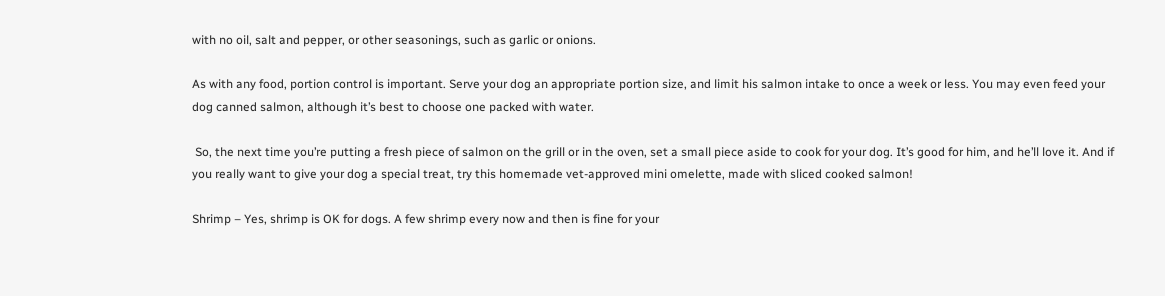with no oil, salt and pepper, or other seasonings, such as garlic or onions.

As with any food, portion control is important. Serve your dog an appropriate portion size, and limit his salmon intake to once a week or less. You may even feed your dog canned salmon, although it’s best to choose one packed with water.

 So, the next time you’re putting a fresh piece of salmon on the grill or in the oven, set a small piece aside to cook for your dog. It’s good for him, and he’ll love it. And if you really want to give your dog a special treat, try this homemade vet-approved mini omelette, made with sliced cooked salmon!

Shrimp – Yes, shrimp is OK for dogs. A few shrimp every now and then is fine for your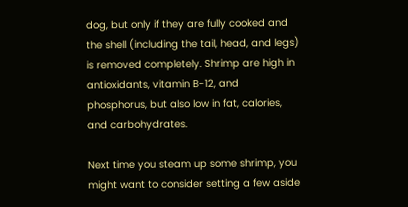dog, but only if they are fully cooked and the shell (including the tail, head, and legs) is removed completely. Shrimp are high in antioxidants, vitamin B-12, and phosphorus, but also low in fat, calories, and carbohydrates.

Next time you steam up some shrimp, you might want to consider setting a few aside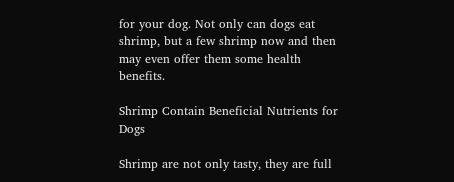for your dog. Not only can dogs eat shrimp, but a few shrimp now and then may even offer them some health benefits.

Shrimp Contain Beneficial Nutrients for Dogs

Shrimp are not only tasty, they are full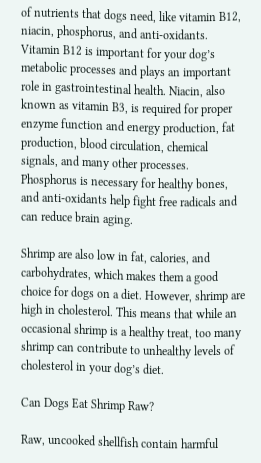of nutrients that dogs need, like vitamin B12, niacin, phosphorus, and anti-oxidants. Vitamin B12 is important for your dog’s metabolic processes and plays an important role in gastrointestinal health. Niacin, also known as vitamin B3, is required for proper enzyme function and energy production, fat production, blood circulation, chemical signals, and many other processes. Phosphorus is necessary for healthy bones, and anti-oxidants help fight free radicals and can reduce brain aging.

Shrimp are also low in fat, calories, and carbohydrates, which makes them a good choice for dogs on a diet. However, shrimp are high in cholesterol. This means that while an occasional shrimp is a healthy treat, too many shrimp can contribute to unhealthy levels of cholesterol in your dog’s diet.

Can Dogs Eat Shrimp Raw?

Raw, uncooked shellfish contain harmful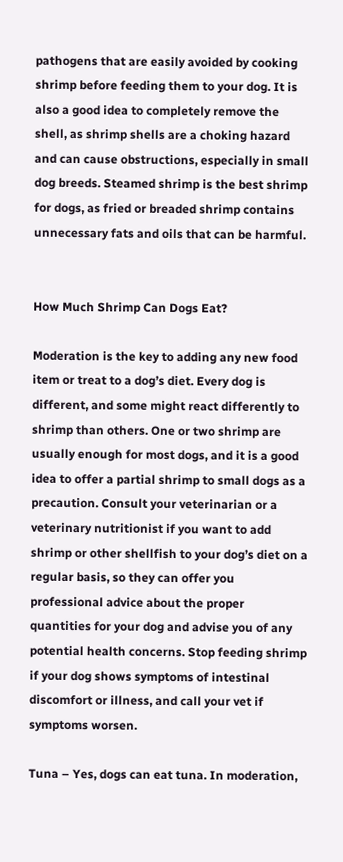pathogens that are easily avoided by cooking shrimp before feeding them to your dog. It is also a good idea to completely remove the shell, as shrimp shells are a choking hazard and can cause obstructions, especially in small dog breeds. Steamed shrimp is the best shrimp for dogs, as fried or breaded shrimp contains unnecessary fats and oils that can be harmful.


How Much Shrimp Can Dogs Eat?

Moderation is the key to adding any new food item or treat to a dog’s diet. Every dog is different, and some might react differently to shrimp than others. One or two shrimp are usually enough for most dogs, and it is a good idea to offer a partial shrimp to small dogs as a precaution. Consult your veterinarian or a veterinary nutritionist if you want to add shrimp or other shellfish to your dog’s diet on a regular basis, so they can offer you professional advice about the proper quantities for your dog and advise you of any potential health concerns. Stop feeding shrimp if your dog shows symptoms of intestinal discomfort or illness, and call your vet if symptoms worsen.

Tuna – Yes, dogs can eat tuna. In moderation,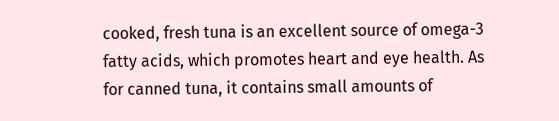cooked, fresh tuna is an excellent source of omega-3 fatty acids, which promotes heart and eye health. As for canned tuna, it contains small amounts of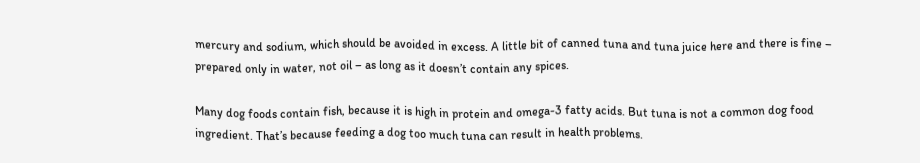mercury and sodium, which should be avoided in excess. A little bit of canned tuna and tuna juice here and there is fine – prepared only in water, not oil – as long as it doesn’t contain any spices.

Many dog foods contain fish, because it is high in protein and omega-3 fatty acids. But tuna is not a common dog food ingredient. That’s because feeding a dog too much tuna can result in health problems.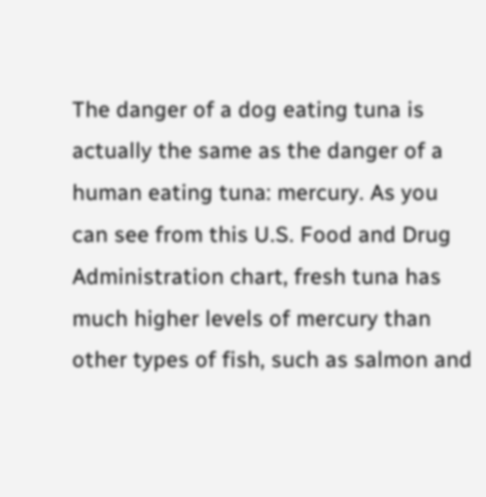The danger of a dog eating tuna is actually the same as the danger of a human eating tuna: mercury. As you can see from this U.S. Food and Drug Administration chart, fresh tuna has much higher levels of mercury than other types of fish, such as salmon and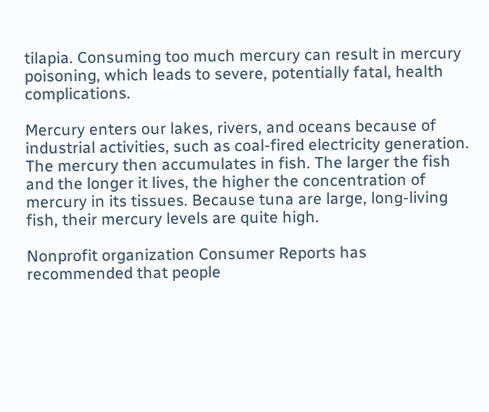tilapia. Consuming too much mercury can result in mercury poisoning, which leads to severe, potentially fatal, health complications.

Mercury enters our lakes, rivers, and oceans because of industrial activities, such as coal-fired electricity generation. The mercury then accumulates in fish. The larger the fish and the longer it lives, the higher the concentration of mercury in its tissues. Because tuna are large, long-living fish, their mercury levels are quite high.

Nonprofit organization Consumer Reports has recommended that people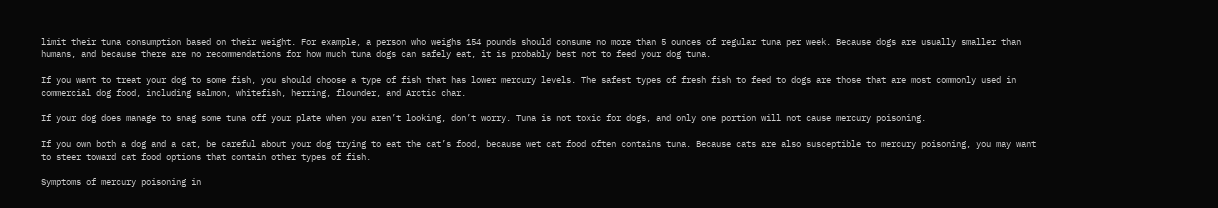limit their tuna consumption based on their weight. For example, a person who weighs 154 pounds should consume no more than 5 ounces of regular tuna per week. Because dogs are usually smaller than humans, and because there are no recommendations for how much tuna dogs can safely eat, it is probably best not to feed your dog tuna.

If you want to treat your dog to some fish, you should choose a type of fish that has lower mercury levels. The safest types of fresh fish to feed to dogs are those that are most commonly used in commercial dog food, including salmon, whitefish, herring, flounder, and Arctic char.

If your dog does manage to snag some tuna off your plate when you aren’t looking, don’t worry. Tuna is not toxic for dogs, and only one portion will not cause mercury poisoning.

If you own both a dog and a cat, be careful about your dog trying to eat the cat’s food, because wet cat food often contains tuna. Because cats are also susceptible to mercury poisoning, you may want to steer toward cat food options that contain other types of fish.

Symptoms of mercury poisoning in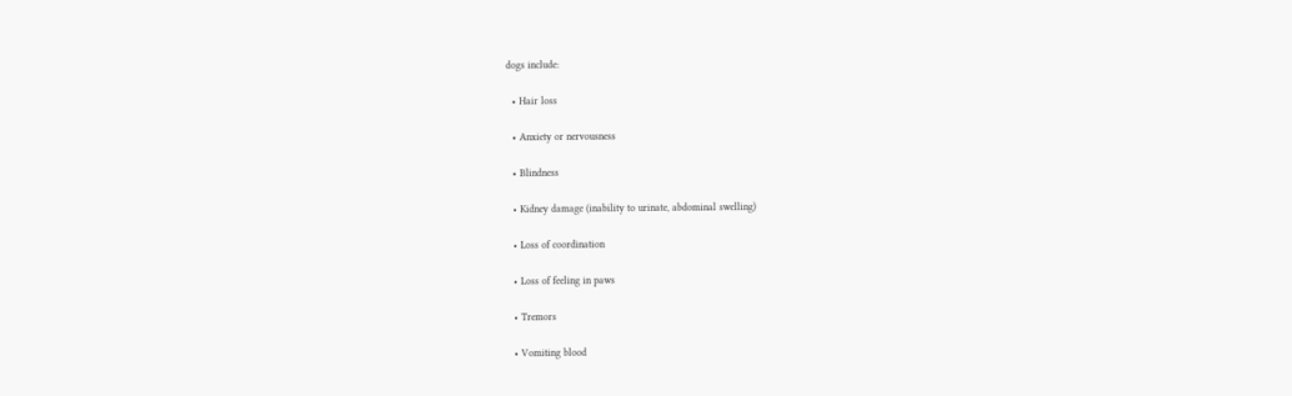dogs include:

  • Hair loss

  • Anxiety or nervousness

  • Blindness

  • Kidney damage (inability to urinate, abdominal swelling)

  • Loss of coordination

  • Loss of feeling in paws

  • Tremors

  • Vomiting blood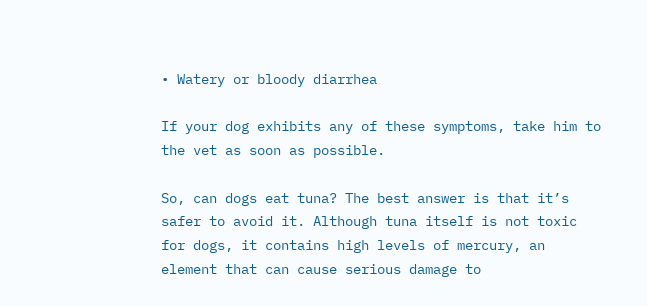• Watery or bloody diarrhea

If your dog exhibits any of these symptoms, take him to the vet as soon as possible.

So, can dogs eat tuna? The best answer is that it’s safer to avoid it. Although tuna itself is not toxic for dogs, it contains high levels of mercury, an element that can cause serious damage to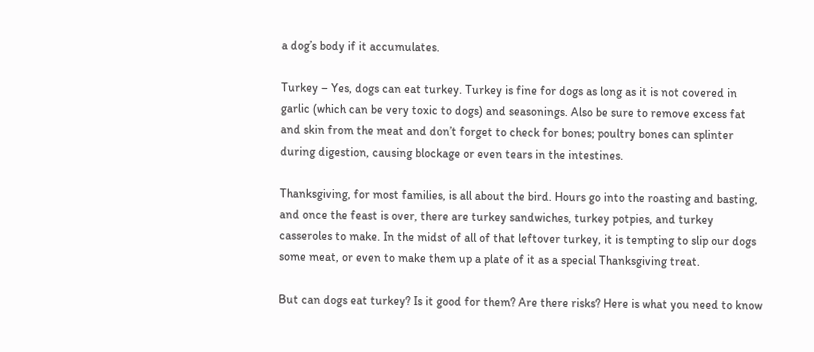a dog’s body if it accumulates.

Turkey – Yes, dogs can eat turkey. Turkey is fine for dogs as long as it is not covered in garlic (which can be very toxic to dogs) and seasonings. Also be sure to remove excess fat and skin from the meat and don’t forget to check for bones; poultry bones can splinter during digestion, causing blockage or even tears in the intestines.

Thanksgiving, for most families, is all about the bird. Hours go into the roasting and basting, and once the feast is over, there are turkey sandwiches, turkey potpies, and turkey casseroles to make. In the midst of all of that leftover turkey, it is tempting to slip our dogs some meat, or even to make them up a plate of it as a special Thanksgiving treat.

But can dogs eat turkey? Is it good for them? Are there risks? Here is what you need to know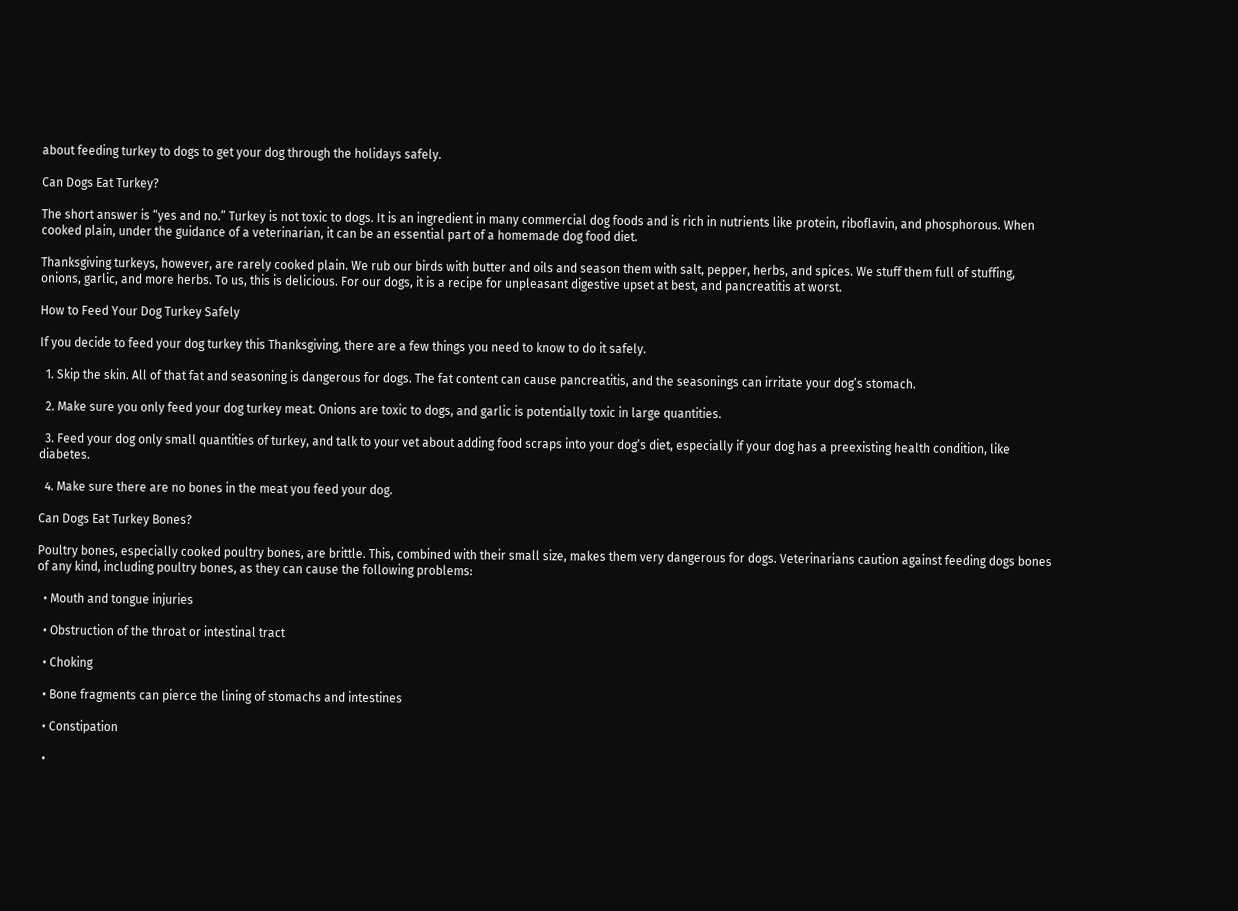about feeding turkey to dogs to get your dog through the holidays safely.

Can Dogs Eat Turkey?

The short answer is “yes and no.” Turkey is not toxic to dogs. It is an ingredient in many commercial dog foods and is rich in nutrients like protein, riboflavin, and phosphorous. When cooked plain, under the guidance of a veterinarian, it can be an essential part of a homemade dog food diet.

Thanksgiving turkeys, however, are rarely cooked plain. We rub our birds with butter and oils and season them with salt, pepper, herbs, and spices. We stuff them full of stuffing, onions, garlic, and more herbs. To us, this is delicious. For our dogs, it is a recipe for unpleasant digestive upset at best, and pancreatitis at worst.

How to Feed Your Dog Turkey Safely

If you decide to feed your dog turkey this Thanksgiving, there are a few things you need to know to do it safely.

  1. Skip the skin. All of that fat and seasoning is dangerous for dogs. The fat content can cause pancreatitis, and the seasonings can irritate your dog’s stomach.

  2. Make sure you only feed your dog turkey meat. Onions are toxic to dogs, and garlic is potentially toxic in large quantities.

  3. Feed your dog only small quantities of turkey, and talk to your vet about adding food scraps into your dog’s diet, especially if your dog has a preexisting health condition, like diabetes.

  4. Make sure there are no bones in the meat you feed your dog.

Can Dogs Eat Turkey Bones?

Poultry bones, especially cooked poultry bones, are brittle. This, combined with their small size, makes them very dangerous for dogs. Veterinarians caution against feeding dogs bones of any kind, including poultry bones, as they can cause the following problems:

  • Mouth and tongue injuries

  • Obstruction of the throat or intestinal tract

  • Choking

  • Bone fragments can pierce the lining of stomachs and intestines

  • Constipation

  •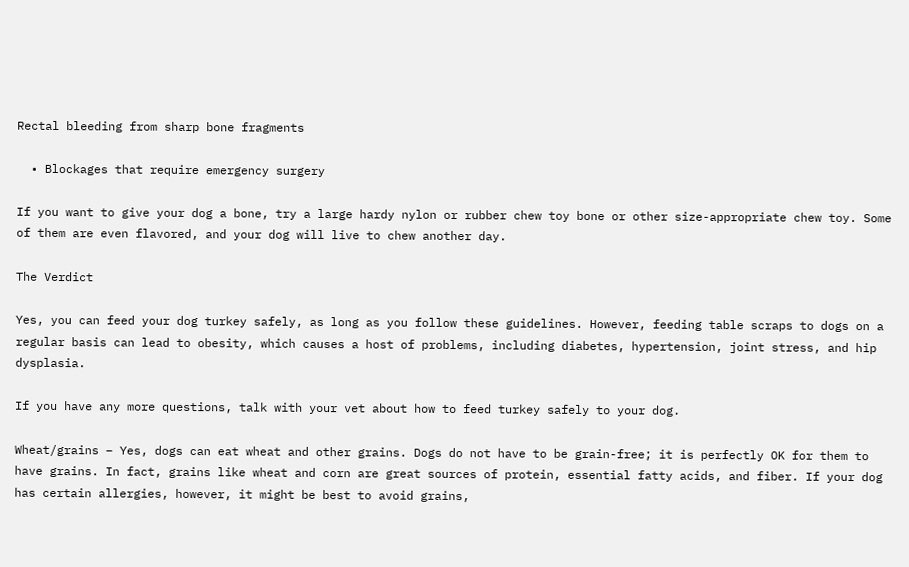Rectal bleeding from sharp bone fragments

  • Blockages that require emergency surgery

If you want to give your dog a bone, try a large hardy nylon or rubber chew toy bone or other size-appropriate chew toy. Some of them are even flavored, and your dog will live to chew another day.

The Verdict

Yes, you can feed your dog turkey safely, as long as you follow these guidelines. However, feeding table scraps to dogs on a regular basis can lead to obesity, which causes a host of problems, including diabetes, hypertension, joint stress, and hip dysplasia.

If you have any more questions, talk with your vet about how to feed turkey safely to your dog.

Wheat/grains – Yes, dogs can eat wheat and other grains. Dogs do not have to be grain-free; it is perfectly OK for them to have grains. In fact, grains like wheat and corn are great sources of protein, essential fatty acids, and fiber. If your dog has certain allergies, however, it might be best to avoid grains,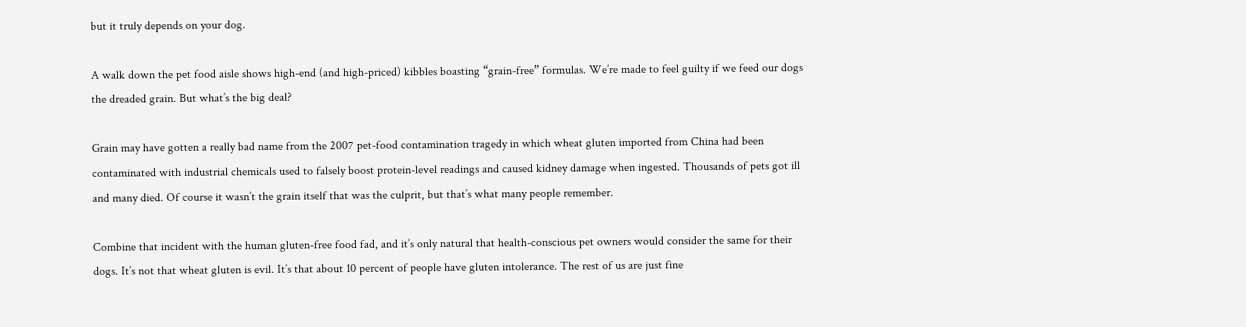but it truly depends on your dog.

A walk down the pet food aisle shows high-end (and high-priced) kibbles boasting “grain-free” formulas. We’re made to feel guilty if we feed our dogs the dreaded grain. But what’s the big deal?

Grain may have gotten a really bad name from the 2007 pet-food contamination tragedy in which wheat gluten imported from China had been contaminated with industrial chemicals used to falsely boost protein-level readings and caused kidney damage when ingested. Thousands of pets got ill and many died. Of course it wasn’t the grain itself that was the culprit, but that’s what many people remember.

Combine that incident with the human gluten-free food fad, and it’s only natural that health-conscious pet owners would consider the same for their dogs. It’s not that wheat gluten is evil. It’s that about 10 percent of people have gluten intolerance. The rest of us are just fine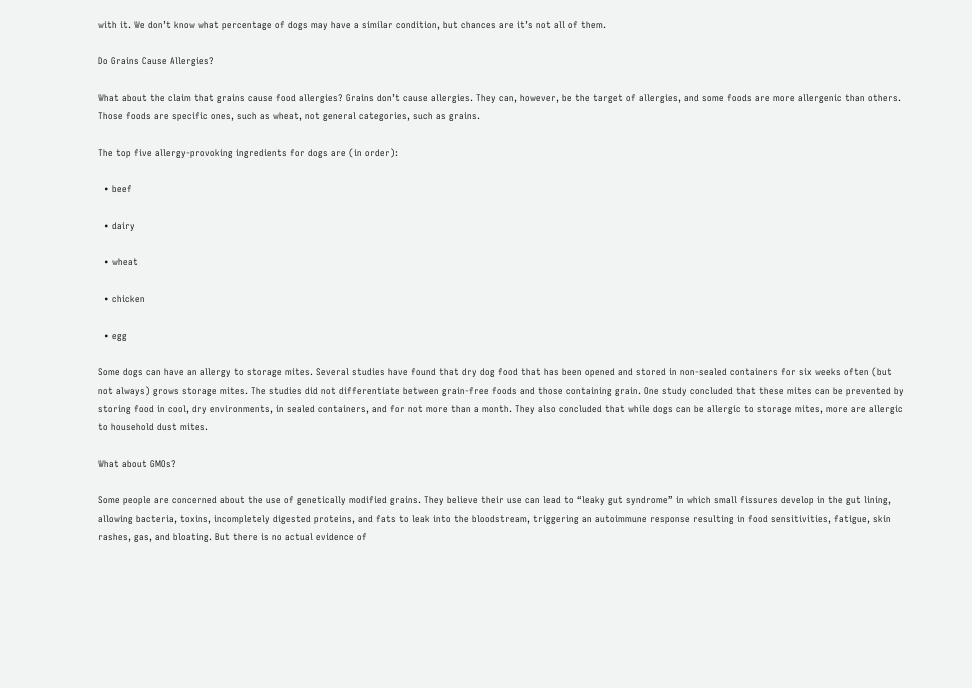with it. We don’t know what percentage of dogs may have a similar condition, but chances are it’s not all of them.

Do Grains Cause Allergies?

What about the claim that grains cause food allergies? Grains don’t cause allergies. They can, however, be the target of allergies, and some foods are more allergenic than others. Those foods are specific ones, such as wheat, not general categories, such as grains.

The top five allergy-provoking ingredients for dogs are (in order):

  • beef

  • dairy

  • wheat

  • chicken

  • egg

Some dogs can have an allergy to storage mites. Several studies have found that dry dog food that has been opened and stored in non-sealed containers for six weeks often (but not always) grows storage mites. The studies did not differentiate between grain-free foods and those containing grain. One study concluded that these mites can be prevented by storing food in cool, dry environments, in sealed containers, and for not more than a month. They also concluded that while dogs can be allergic to storage mites, more are allergic to household dust mites.

What about GMOs?

Some people are concerned about the use of genetically modified grains. They believe their use can lead to “leaky gut syndrome” in which small fissures develop in the gut lining, allowing bacteria, toxins, incompletely digested proteins, and fats to leak into the bloodstream, triggering an autoimmune response resulting in food sensitivities, fatigue, skin rashes, gas, and bloating. But there is no actual evidence of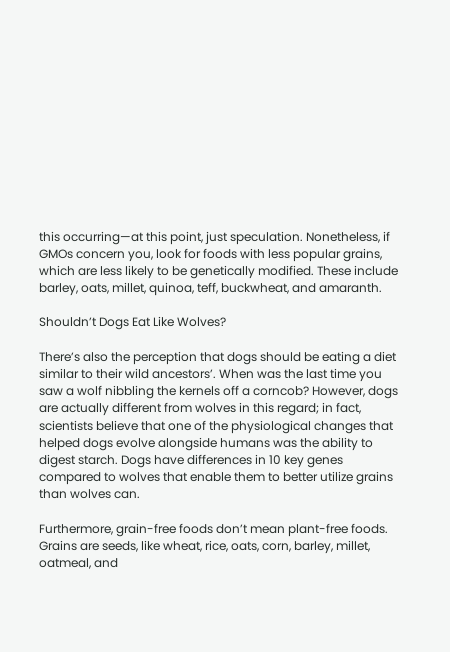this occurring—at this point, just speculation. Nonetheless, if GMOs concern you, look for foods with less popular grains, which are less likely to be genetically modified. These include barley, oats, millet, quinoa, teff, buckwheat, and amaranth.

Shouldn’t Dogs Eat Like Wolves?

There’s also the perception that dogs should be eating a diet similar to their wild ancestors’. When was the last time you saw a wolf nibbling the kernels off a corncob? However, dogs are actually different from wolves in this regard; in fact, scientists believe that one of the physiological changes that helped dogs evolve alongside humans was the ability to digest starch. Dogs have differences in 10 key genes compared to wolves that enable them to better utilize grains than wolves can.

Furthermore, grain-free foods don’t mean plant-free foods. Grains are seeds, like wheat, rice, oats, corn, barley, millet, oatmeal, and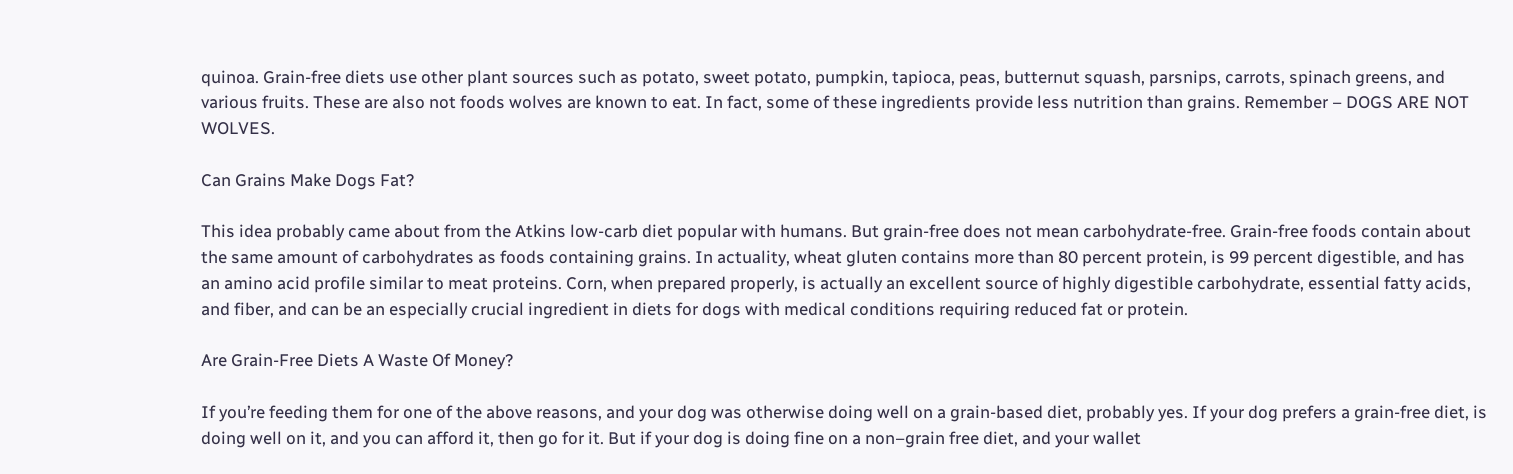quinoa. Grain-free diets use other plant sources such as potato, sweet potato, pumpkin, tapioca, peas, butternut squash, parsnips, carrots, spinach greens, and various fruits. These are also not foods wolves are known to eat. In fact, some of these ingredients provide less nutrition than grains. Remember – DOGS ARE NOT WOLVES.

Can Grains Make Dogs Fat?

This idea probably came about from the Atkins low-carb diet popular with humans. But grain-free does not mean carbohydrate-free. Grain-free foods contain about the same amount of carbohydrates as foods containing grains. In actuality, wheat gluten contains more than 80 percent protein, is 99 percent digestible, and has an amino acid profile similar to meat proteins. Corn, when prepared properly, is actually an excellent source of highly digestible carbohydrate, essential fatty acids, and fiber, and can be an especially crucial ingredient in diets for dogs with medical conditions requiring reduced fat or protein.

Are Grain-Free Diets A Waste Of Money?

If you’re feeding them for one of the above reasons, and your dog was otherwise doing well on a grain-based diet, probably yes. If your dog prefers a grain-free diet, is doing well on it, and you can afford it, then go for it. But if your dog is doing fine on a non–grain free diet, and your wallet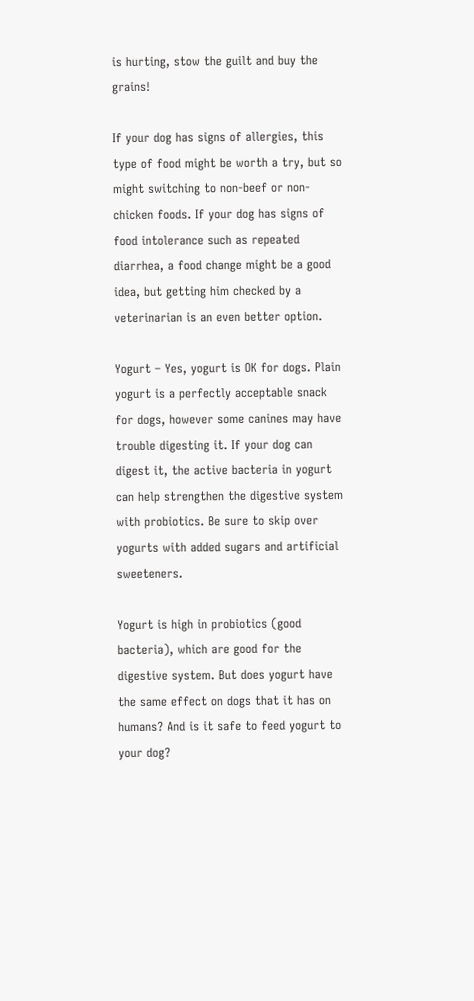is hurting, stow the guilt and buy the grains!

If your dog has signs of allergies, this type of food might be worth a try, but so might switching to non-beef or non-chicken foods. If your dog has signs of food intolerance such as repeated diarrhea, a food change might be a good idea, but getting him checked by a veterinarian is an even better option.

Yogurt – Yes, yogurt is OK for dogs. Plain yogurt is a perfectly acceptable snack for dogs, however some canines may have trouble digesting it. If your dog can digest it, the active bacteria in yogurt can help strengthen the digestive system with probiotics. Be sure to skip over yogurts with added sugars and artificial sweeteners.

Yogurt is high in probiotics (good bacteria), which are good for the digestive system. But does yogurt have the same effect on dogs that it has on humans? And is it safe to feed yogurt to your dog?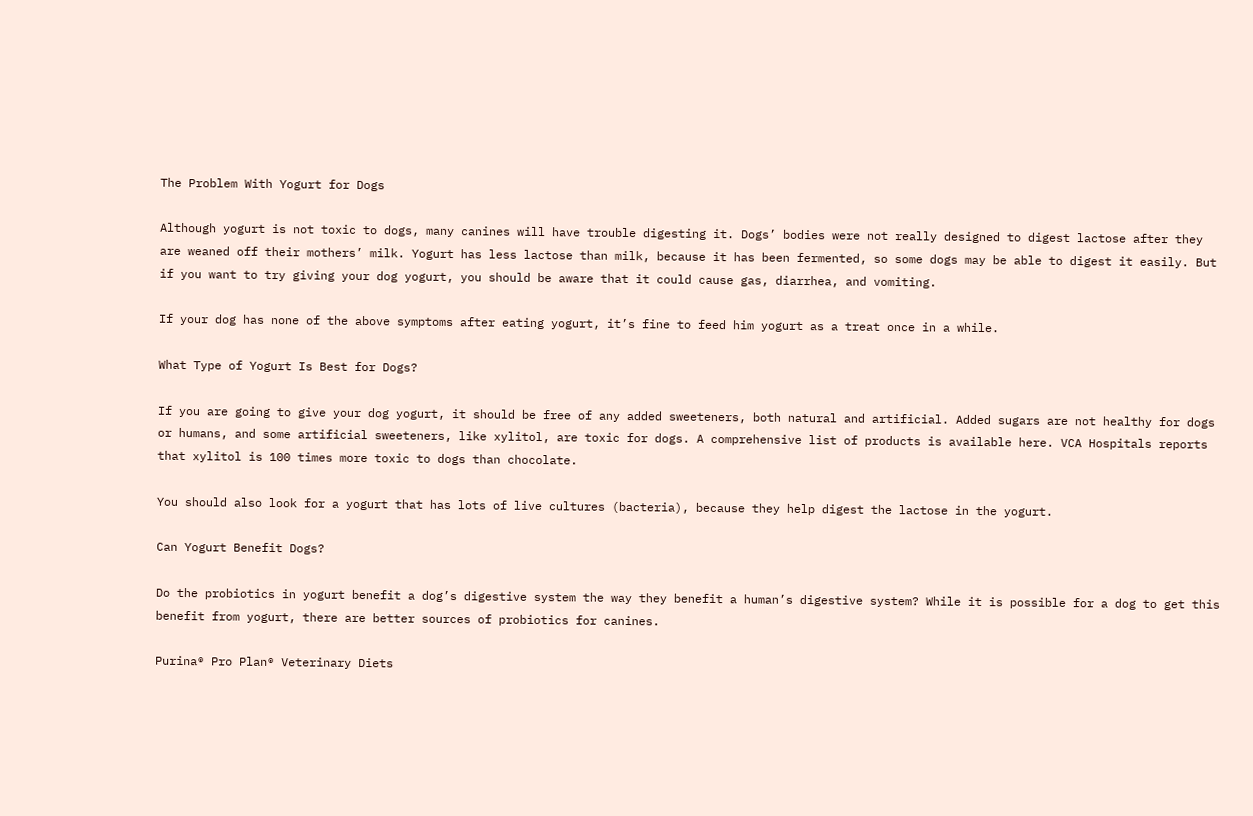The Problem With Yogurt for Dogs

Although yogurt is not toxic to dogs, many canines will have trouble digesting it. Dogs’ bodies were not really designed to digest lactose after they are weaned off their mothers’ milk. Yogurt has less lactose than milk, because it has been fermented, so some dogs may be able to digest it easily. But if you want to try giving your dog yogurt, you should be aware that it could cause gas, diarrhea, and vomiting.

If your dog has none of the above symptoms after eating yogurt, it’s fine to feed him yogurt as a treat once in a while.

What Type of Yogurt Is Best for Dogs?

If you are going to give your dog yogurt, it should be free of any added sweeteners, both natural and artificial. Added sugars are not healthy for dogs or humans, and some artificial sweeteners, like xylitol, are toxic for dogs. A comprehensive list of products is available here. VCA Hospitals reports that xylitol is 100 times more toxic to dogs than chocolate.

You should also look for a yogurt that has lots of live cultures (bacteria), because they help digest the lactose in the yogurt.

Can Yogurt Benefit Dogs?

Do the probiotics in yogurt benefit a dog’s digestive system the way they benefit a human’s digestive system? While it is possible for a dog to get this benefit from yogurt, there are better sources of probiotics for canines.

Purina® Pro Plan® Veterinary Diets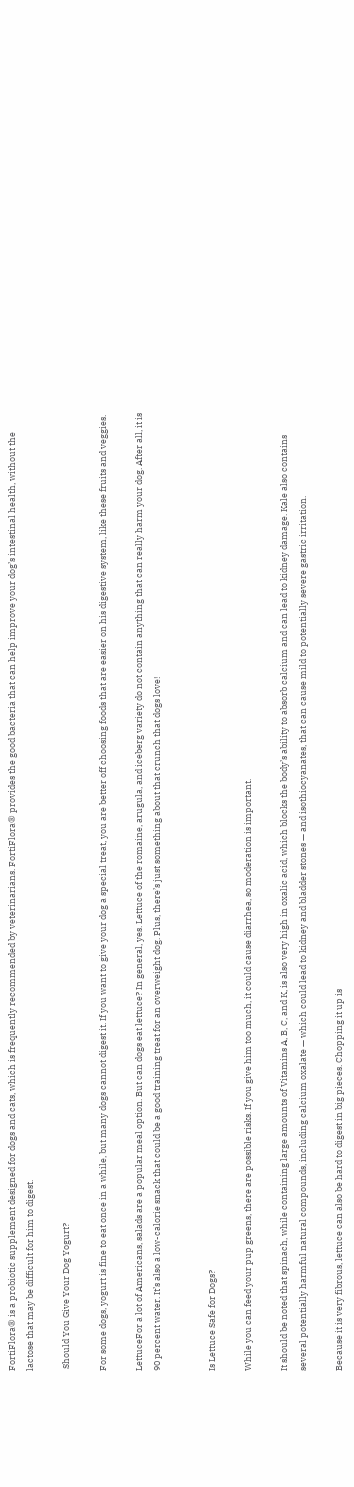FortiFlora® is a probiotic supplement designed for dogs and cats, which is frequently recommended by veterinarians. FortiFlora® provides the good bacteria that can help improve your dog’s intestinal health, without the lactose that may be difficult for him to digest.

 Should You Give Your Dog Yogurt?

For some dogs, yogurt is fine to eat once in a while, but many dogs cannot digest it. If you want to give your dog a special treat, you are better off choosing foods that are easier on his digestive system, like these fruits and veggies.

LettuceFor a lot of Americans, salads are a popular meal option. But can dogs eat lettuce? In general, yes. Lettuce of the romaine, arugula, and iceberg variety do not contain anything that can really harm your dog. After all, it is 90 percent water. It’s also a low-calorie snack that could be a good training treat for an overweight dog. Plus, there’s just something about that crunch that dogs love!


Is Lettuce Safe for Dogs?

While you can feed your pup greens, there are possible risks. If you give him too much, it could cause diarrhea, so moderation is important.

It should be noted that spinach, while containing large amounts of Vitamins A, B, C, and K, is also very high in oxalic acid, which blocks the body’s ability to absorb calcium and can lead to kidney damage. Kale also contains several potentially harmful natural compounds, including calcium oxalate — which could lead to kidney and bladder stones — and isothiocyanates, that can cause mild to potentially severe gastric irritation.

Because it is very fibrous, lettuce can also be hard to digest in big pieces. Chopping it up is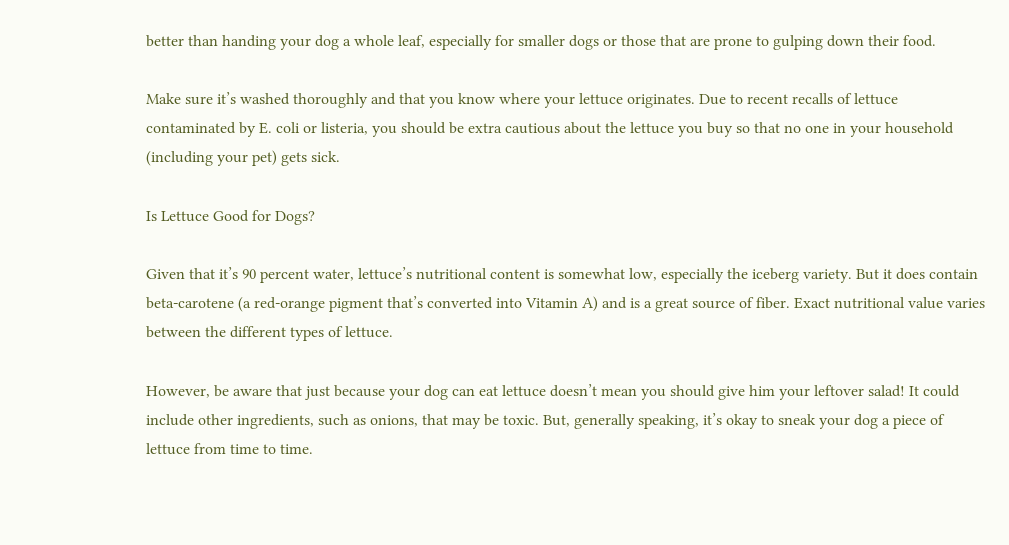better than handing your dog a whole leaf, especially for smaller dogs or those that are prone to gulping down their food.

Make sure it’s washed thoroughly and that you know where your lettuce originates. Due to recent recalls of lettuce contaminated by E. coli or listeria, you should be extra cautious about the lettuce you buy so that no one in your household (including your pet) gets sick.

Is Lettuce Good for Dogs?

Given that it’s 90 percent water, lettuce’s nutritional content is somewhat low, especially the iceberg variety. But it does contain beta-carotene (a red-orange pigment that’s converted into Vitamin A) and is a great source of fiber. Exact nutritional value varies between the different types of lettuce.

However, be aware that just because your dog can eat lettuce doesn’t mean you should give him your leftover salad! It could include other ingredients, such as onions, that may be toxic. But, generally speaking, it’s okay to sneak your dog a piece of lettuce from time to time.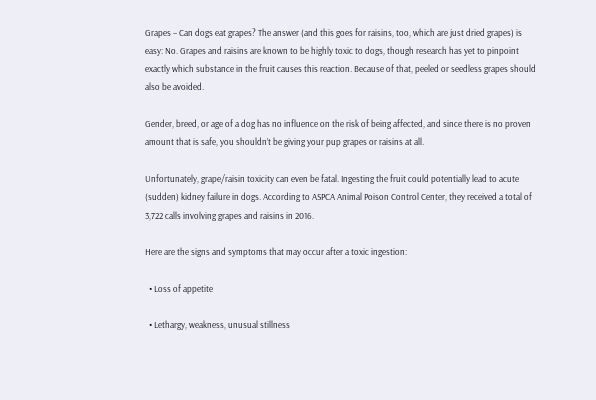Grapes – Can dogs eat grapes? The answer (and this goes for raisins, too, which are just dried grapes) is easy: No. Grapes and raisins are known to be highly toxic to dogs, though research has yet to pinpoint exactly which substance in the fruit causes this reaction. Because of that, peeled or seedless grapes should also be avoided.

Gender, breed, or age of a dog has no influence on the risk of being affected, and since there is no proven amount that is safe, you shouldn’t be giving your pup grapes or raisins at all.

Unfortunately, grape/raisin toxicity can even be fatal. Ingesting the fruit could potentially lead to acute (sudden) kidney failure in dogs. According to ASPCA Animal Poison Control Center, they received a total of 3,722 calls involving grapes and raisins in 2016.

Here are the signs and symptoms that may occur after a toxic ingestion:

  • Loss of appetite

  • Lethargy, weakness, unusual stillness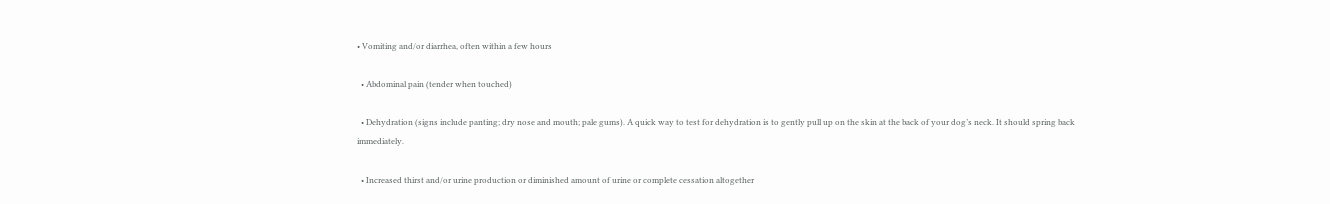• Vomiting and/or diarrhea, often within a few hours

  • Abdominal pain (tender when touched)

  • Dehydration (signs include panting; dry nose and mouth; pale gums). A quick way to test for dehydration is to gently pull up on the skin at the back of your dog’s neck. It should spring back immediately.

  • Increased thirst and/or urine production or diminished amount of urine or complete cessation altogether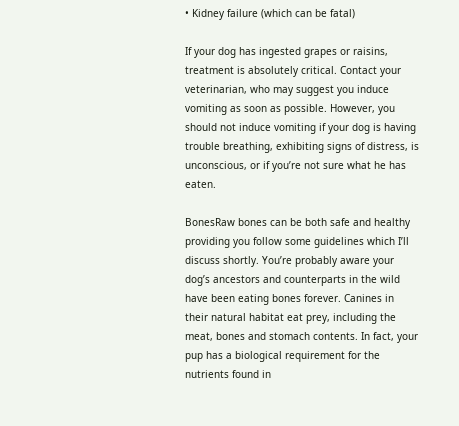• Kidney failure (which can be fatal)

If your dog has ingested grapes or raisins, treatment is absolutely critical. Contact your veterinarian, who may suggest you induce vomiting as soon as possible. However, you should not induce vomiting if your dog is having trouble breathing, exhibiting signs of distress, is unconscious, or if you’re not sure what he has eaten.

BonesRaw bones can be both safe and healthy providing you follow some guidelines which I’ll discuss shortly. You’re probably aware your dog’s ancestors and counterparts in the wild have been eating bones forever. Canines in their natural habitat eat prey, including the meat, bones and stomach contents. In fact, your pup has a biological requirement for the nutrients found in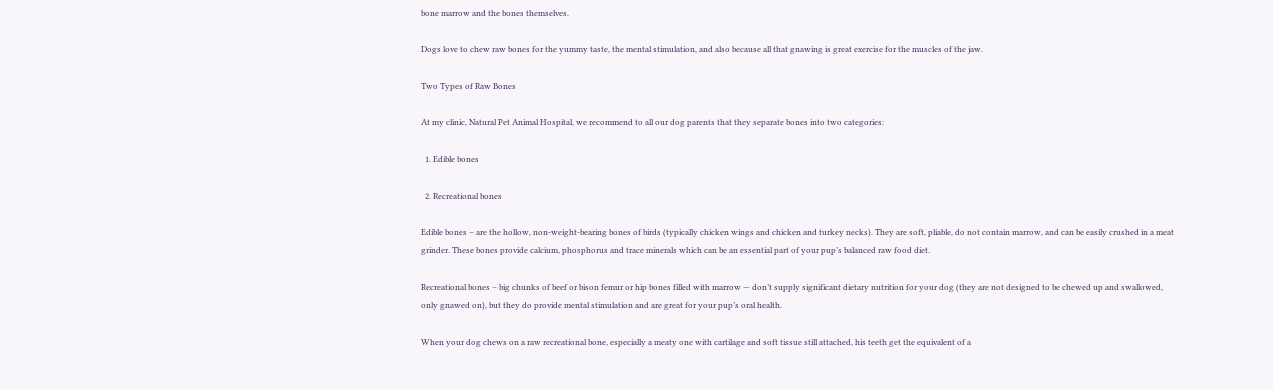bone marrow and the bones themselves.

Dogs love to chew raw bones for the yummy taste, the mental stimulation, and also because all that gnawing is great exercise for the muscles of the jaw.

Two Types of Raw Bones

At my clinic, Natural Pet Animal Hospital, we recommend to all our dog parents that they separate bones into two categories:

  1. Edible bones

  2. Recreational bones

Edible bones – are the hollow, non-weight-bearing bones of birds (typically chicken wings and chicken and turkey necks). They are soft, pliable, do not contain marrow, and can be easily crushed in a meat grinder. These bones provide calcium, phosphorus and trace minerals which can be an essential part of your pup’s balanced raw food diet.

Recreational bones – big chunks of beef or bison femur or hip bones filled with marrow — don’t supply significant dietary nutrition for your dog (they are not designed to be chewed up and swallowed, only gnawed on), but they do provide mental stimulation and are great for your pup’s oral health.

When your dog chews on a raw recreational bone, especially a meaty one with cartilage and soft tissue still attached, his teeth get the equivalent of a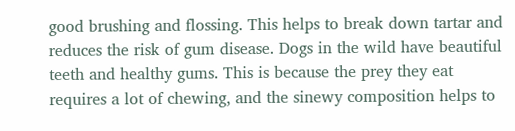good brushing and flossing. This helps to break down tartar and reduces the risk of gum disease. Dogs in the wild have beautiful teeth and healthy gums. This is because the prey they eat requires a lot of chewing, and the sinewy composition helps to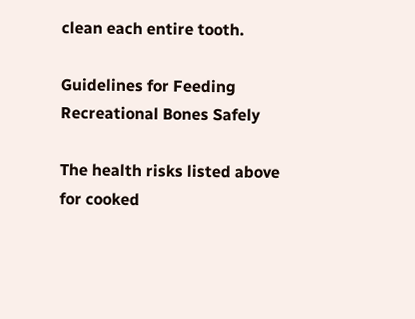clean each entire tooth.

Guidelines for Feeding Recreational Bones Safely

The health risks listed above for cooked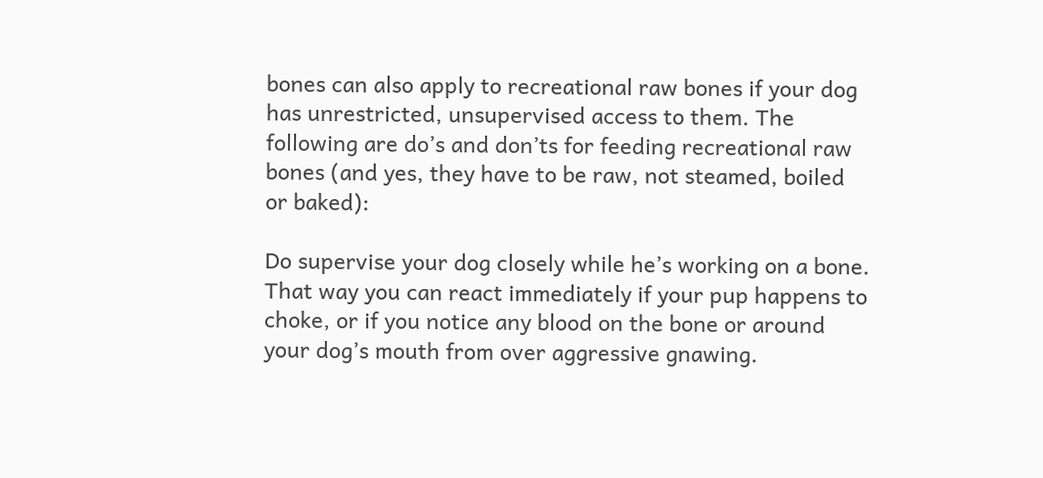bones can also apply to recreational raw bones if your dog has unrestricted, unsupervised access to them. The following are do’s and don’ts for feeding recreational raw bones (and yes, they have to be raw, not steamed, boiled or baked):

Do supervise your dog closely while he’s working on a bone. That way you can react immediately if your pup happens to choke, or if you notice any blood on the bone or around your dog’s mouth from over aggressive gnawing.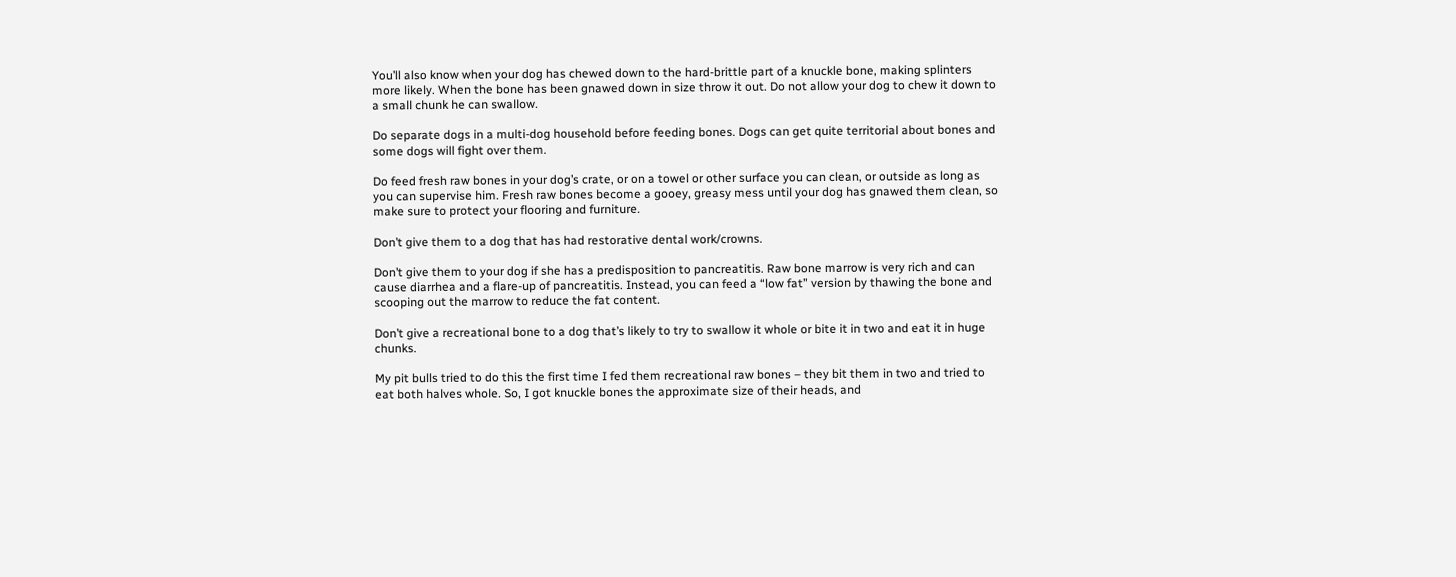You’ll also know when your dog has chewed down to the hard-brittle part of a knuckle bone, making splinters more likely. When the bone has been gnawed down in size throw it out. Do not allow your dog to chew it down to a small chunk he can swallow.

Do separate dogs in a multi-dog household before feeding bones. Dogs can get quite territorial about bones and some dogs will fight over them.

Do feed fresh raw bones in your dog’s crate, or on a towel or other surface you can clean, or outside as long as you can supervise him. Fresh raw bones become a gooey, greasy mess until your dog has gnawed them clean, so make sure to protect your flooring and furniture.

Don’t give them to a dog that has had restorative dental work/crowns.

Don’t give them to your dog if she has a predisposition to pancreatitis. Raw bone marrow is very rich and can cause diarrhea and a flare-up of pancreatitis. Instead, you can feed a “low fat” version by thawing the bone and scooping out the marrow to reduce the fat content.

Don’t give a recreational bone to a dog that’s likely to try to swallow it whole or bite it in two and eat it in huge chunks.

My pit bulls tried to do this the first time I fed them recreational raw bones – they bit them in two and tried to eat both halves whole. So, I got knuckle bones the approximate size of their heads, and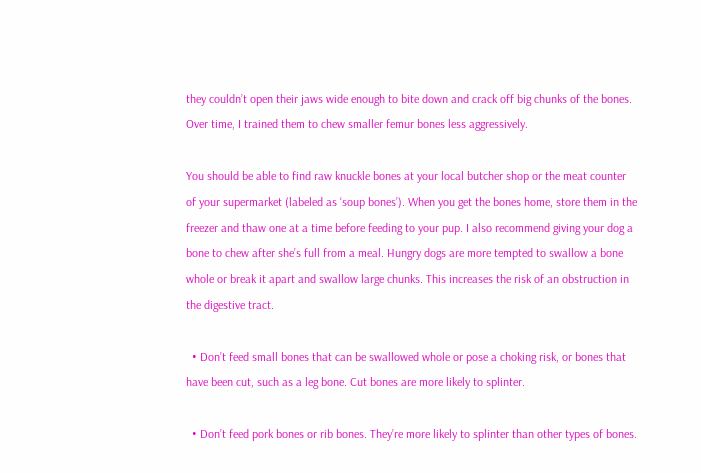they couldn’t open their jaws wide enough to bite down and crack off big chunks of the bones. Over time, I trained them to chew smaller femur bones less aggressively.

You should be able to find raw knuckle bones at your local butcher shop or the meat counter of your supermarket (labeled as ‘soup bones’). When you get the bones home, store them in the freezer and thaw one at a time before feeding to your pup. I also recommend giving your dog a bone to chew after she’s full from a meal. Hungry dogs are more tempted to swallow a bone whole or break it apart and swallow large chunks. This increases the risk of an obstruction in the digestive tract.

  • Don’t feed small bones that can be swallowed whole or pose a choking risk, or bones that have been cut, such as a leg bone. Cut bones are more likely to splinter.

  • Don’t feed pork bones or rib bones. They’re more likely to splinter than other types of bones.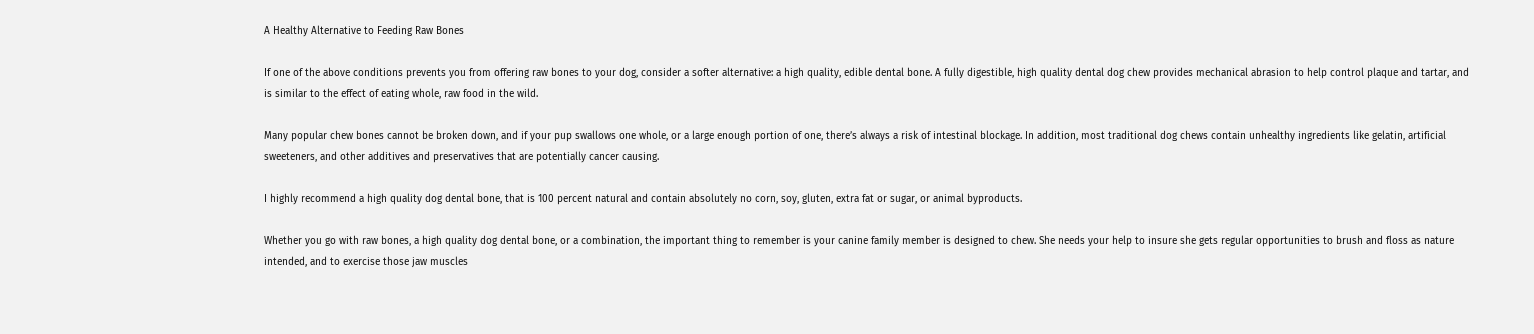A Healthy Alternative to Feeding Raw Bones

If one of the above conditions prevents you from offering raw bones to your dog, consider a softer alternative: a high quality, edible dental bone. A fully digestible, high quality dental dog chew provides mechanical abrasion to help control plaque and tartar, and is similar to the effect of eating whole, raw food in the wild.

Many popular chew bones cannot be broken down, and if your pup swallows one whole, or a large enough portion of one, there’s always a risk of intestinal blockage. In addition, most traditional dog chews contain unhealthy ingredients like gelatin, artificial sweeteners, and other additives and preservatives that are potentially cancer causing.

I highly recommend a high quality dog dental bone, that is 100 percent natural and contain absolutely no corn, soy, gluten, extra fat or sugar, or animal byproducts.

Whether you go with raw bones, a high quality dog dental bone, or a combination, the important thing to remember is your canine family member is designed to chew. She needs your help to insure she gets regular opportunities to brush and floss as nature intended, and to exercise those jaw muscles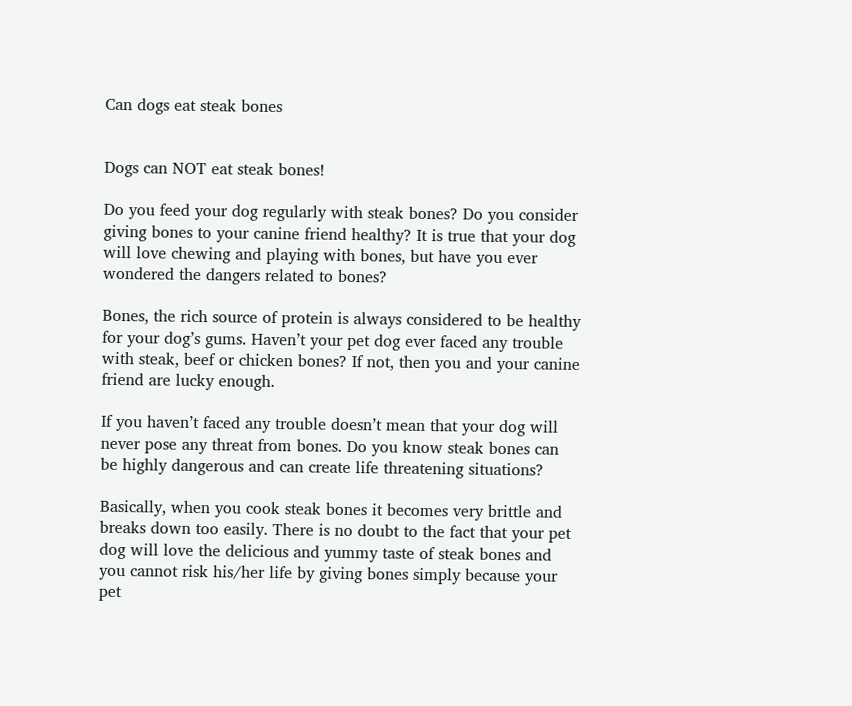Can dogs eat steak bones


Dogs can NOT eat steak bones!

Do you feed your dog regularly with steak bones? Do you consider giving bones to your canine friend healthy? It is true that your dog will love chewing and playing with bones, but have you ever wondered the dangers related to bones?

Bones, the rich source of protein is always considered to be healthy for your dog’s gums. Haven’t your pet dog ever faced any trouble with steak, beef or chicken bones? If not, then you and your canine friend are lucky enough.

If you haven’t faced any trouble doesn’t mean that your dog will never pose any threat from bones. Do you know steak bones can be highly dangerous and can create life threatening situations?

Basically, when you cook steak bones it becomes very brittle and breaks down too easily. There is no doubt to the fact that your pet dog will love the delicious and yummy taste of steak bones and you cannot risk his/her life by giving bones simply because your pet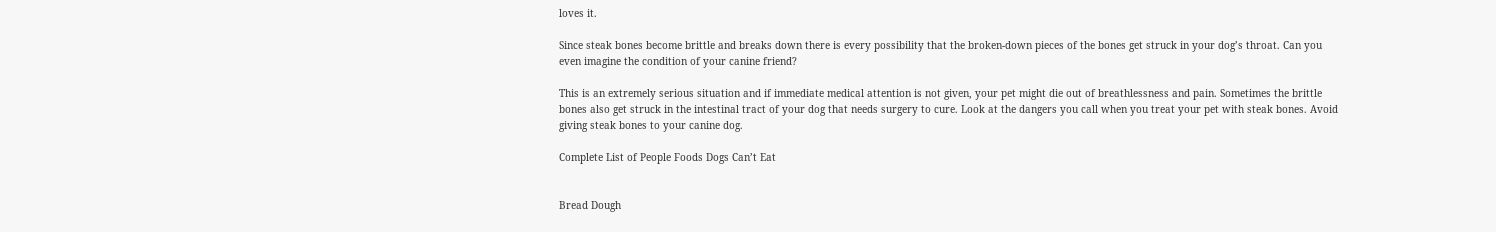loves it.

Since steak bones become brittle and breaks down there is every possibility that the broken-down pieces of the bones get struck in your dog’s throat. Can you even imagine the condition of your canine friend?

This is an extremely serious situation and if immediate medical attention is not given, your pet might die out of breathlessness and pain. Sometimes the brittle bones also get struck in the intestinal tract of your dog that needs surgery to cure. Look at the dangers you call when you treat your pet with steak bones. Avoid giving steak bones to your canine dog.

Complete List of People Foods Dogs Can’t Eat


Bread Dough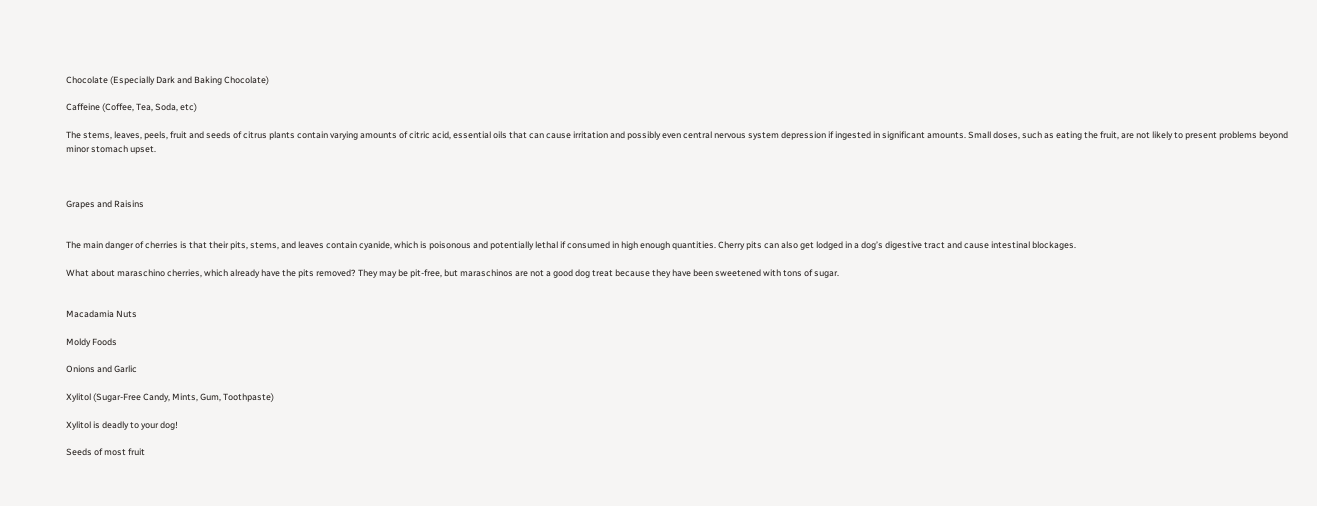Chocolate (Especially Dark and Baking Chocolate)

Caffeine (Coffee, Tea, Soda, etc)

The stems, leaves, peels, fruit and seeds of citrus plants contain varying amounts of citric acid, essential oils that can cause irritation and possibly even central nervous system depression if ingested in significant amounts. Small doses, such as eating the fruit, are not likely to present problems beyond minor stomach upset.



Grapes and Raisins


The main danger of cherries is that their pits, stems, and leaves contain cyanide, which is poisonous and potentially lethal if consumed in high enough quantities. Cherry pits can also get lodged in a dog’s digestive tract and cause intestinal blockages.

What about maraschino cherries, which already have the pits removed? They may be pit-free, but maraschinos are not a good dog treat because they have been sweetened with tons of sugar.


Macadamia Nuts

Moldy Foods

Onions and Garlic

Xylitol (Sugar-Free Candy, Mints, Gum, Toothpaste)

Xylitol is deadly to your dog!

Seeds of most fruit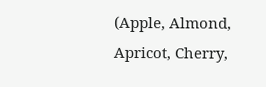(Apple, Almond, Apricot, Cherry,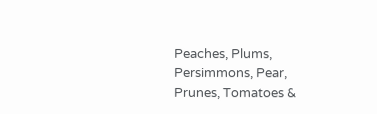Peaches, Plums, Persimmons, Pear, Prunes, Tomatoes &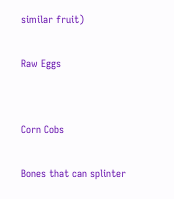similar fruit)

Raw Eggs


Corn Cobs

Bones that can splinter